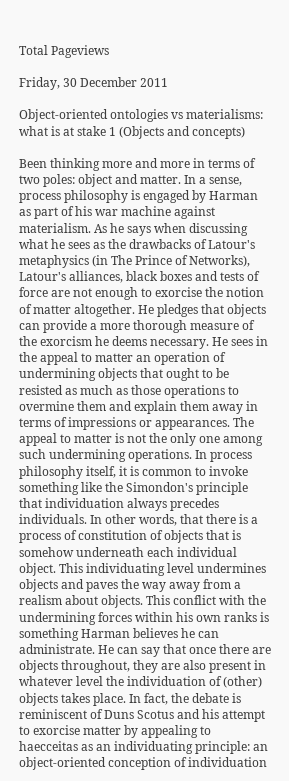Total Pageviews

Friday, 30 December 2011

Object-oriented ontologies vs materialisms: what is at stake 1 (Objects and concepts)

Been thinking more and more in terms of two poles: object and matter. In a sense, process philosophy is engaged by Harman as part of his war machine against materialism. As he says when discussing what he sees as the drawbacks of Latour's metaphysics (in The Prince of Networks), Latour's alliances, black boxes and tests of force are not enough to exorcise the notion of matter altogether. He pledges that objects can provide a more thorough measure of the exorcism he deems necessary. He sees in the appeal to matter an operation of undermining objects that ought to be resisted as much as those operations to overmine them and explain them away in terms of impressions or appearances. The appeal to matter is not the only one among such undermining operations. In process philosophy itself, it is common to invoke something like the Simondon's principle that individuation always precedes individuals. In other words, that there is a process of constitution of objects that is somehow underneath each individual object. This individuating level undermines objects and paves the way away from a realism about objects. This conflict with the undermining forces within his own ranks is something Harman believes he can administrate. He can say that once there are objects throughout, they are also present in whatever level the individuation of (other) objects takes place. In fact, the debate is reminiscent of Duns Scotus and his attempt to exorcise matter by appealing to haecceitas as an individuating principle: an object-oriented conception of individuation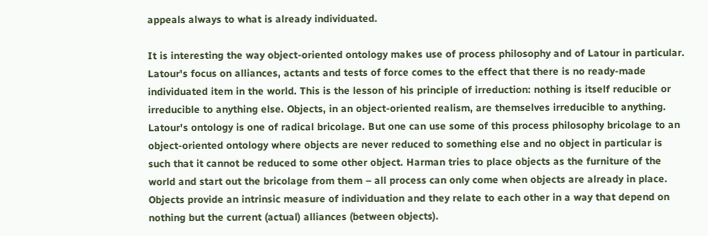appeals always to what is already individuated.

It is interesting the way object-oriented ontology makes use of process philosophy and of Latour in particular. Latour's focus on alliances, actants and tests of force comes to the effect that there is no ready-made individuated item in the world. This is the lesson of his principle of irreduction: nothing is itself reducible or irreducible to anything else. Objects, in an object-oriented realism, are themselves irreducible to anything. Latour's ontology is one of radical bricolage. But one can use some of this process philosophy bricolage to an object-oriented ontology where objects are never reduced to something else and no object in particular is such that it cannot be reduced to some other object. Harman tries to place objects as the furniture of the world and start out the bricolage from them – all process can only come when objects are already in place. Objects provide an intrinsic measure of individuation and they relate to each other in a way that depend on nothing but the current (actual) alliances (between objects).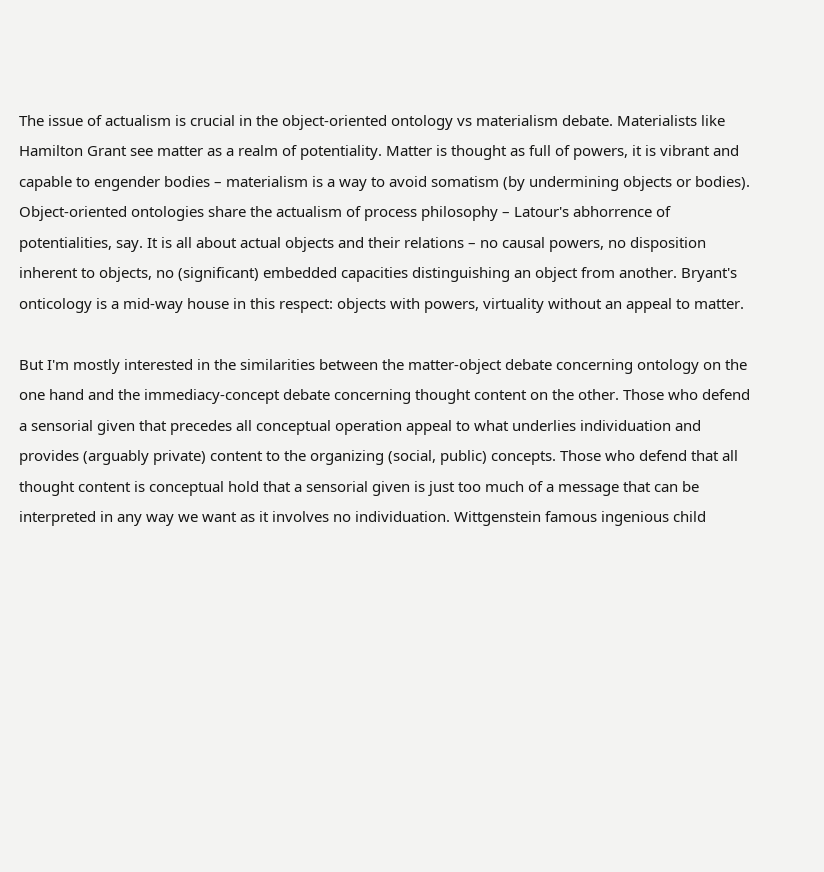The issue of actualism is crucial in the object-oriented ontology vs materialism debate. Materialists like Hamilton Grant see matter as a realm of potentiality. Matter is thought as full of powers, it is vibrant and capable to engender bodies – materialism is a way to avoid somatism (by undermining objects or bodies). Object-oriented ontologies share the actualism of process philosophy – Latour's abhorrence of potentialities, say. It is all about actual objects and their relations – no causal powers, no disposition inherent to objects, no (significant) embedded capacities distinguishing an object from another. Bryant's onticology is a mid-way house in this respect: objects with powers, virtuality without an appeal to matter.

But I'm mostly interested in the similarities between the matter-object debate concerning ontology on the one hand and the immediacy-concept debate concerning thought content on the other. Those who defend a sensorial given that precedes all conceptual operation appeal to what underlies individuation and provides (arguably private) content to the organizing (social, public) concepts. Those who defend that all thought content is conceptual hold that a sensorial given is just too much of a message that can be interpreted in any way we want as it involves no individuation. Wittgenstein famous ingenious child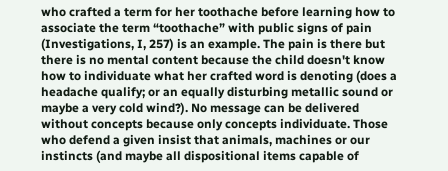who crafted a term for her toothache before learning how to associate the term “toothache” with public signs of pain (Investigations, I, 257) is an example. The pain is there but there is no mental content because the child doesn't know how to individuate what her crafted word is denoting (does a headache qualify; or an equally disturbing metallic sound or maybe a very cold wind?). No message can be delivered without concepts because only concepts individuate. Those who defend a given insist that animals, machines or our instincts (and maybe all dispositional items capable of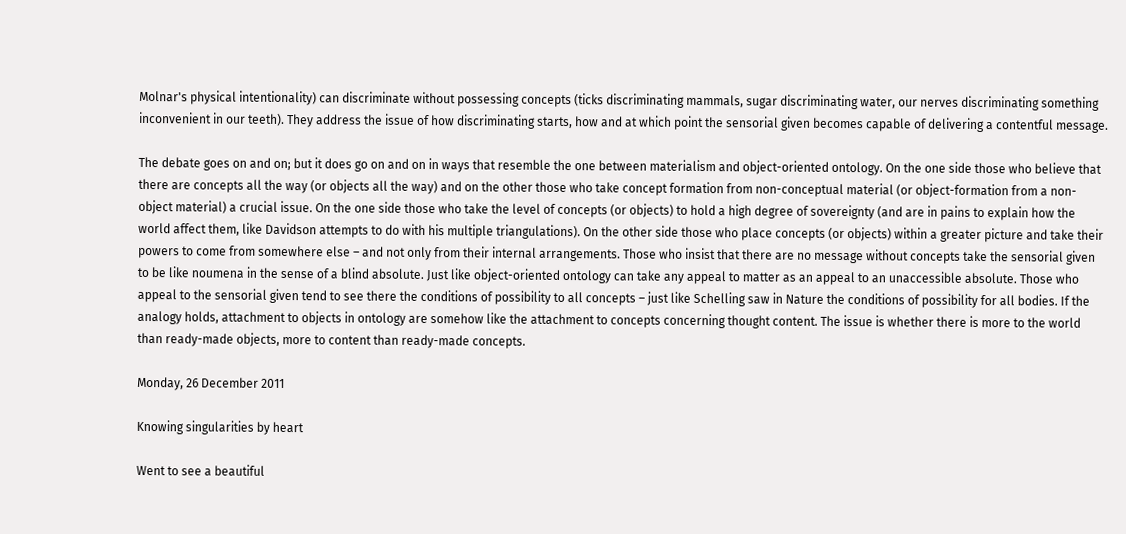Molnar's physical intentionality) can discriminate without possessing concepts (ticks discriminating mammals, sugar discriminating water, our nerves discriminating something inconvenient in our teeth). They address the issue of how discriminating starts, how and at which point the sensorial given becomes capable of delivering a contentful message.

The debate goes on and on; but it does go on and on in ways that resemble the one between materialism and object-oriented ontology. On the one side those who believe that there are concepts all the way (or objects all the way) and on the other those who take concept formation from non-conceptual material (or object-formation from a non-object material) a crucial issue. On the one side those who take the level of concepts (or objects) to hold a high degree of sovereignty (and are in pains to explain how the world affect them, like Davidson attempts to do with his multiple triangulations). On the other side those who place concepts (or objects) within a greater picture and take their powers to come from somewhere else – and not only from their internal arrangements. Those who insist that there are no message without concepts take the sensorial given to be like noumena in the sense of a blind absolute. Just like object-oriented ontology can take any appeal to matter as an appeal to an unaccessible absolute. Those who appeal to the sensorial given tend to see there the conditions of possibility to all concepts – just like Schelling saw in Nature the conditions of possibility for all bodies. If the analogy holds, attachment to objects in ontology are somehow like the attachment to concepts concerning thought content. The issue is whether there is more to the world than ready-made objects, more to content than ready-made concepts.

Monday, 26 December 2011

Knowing singularities by heart

Went to see a beautiful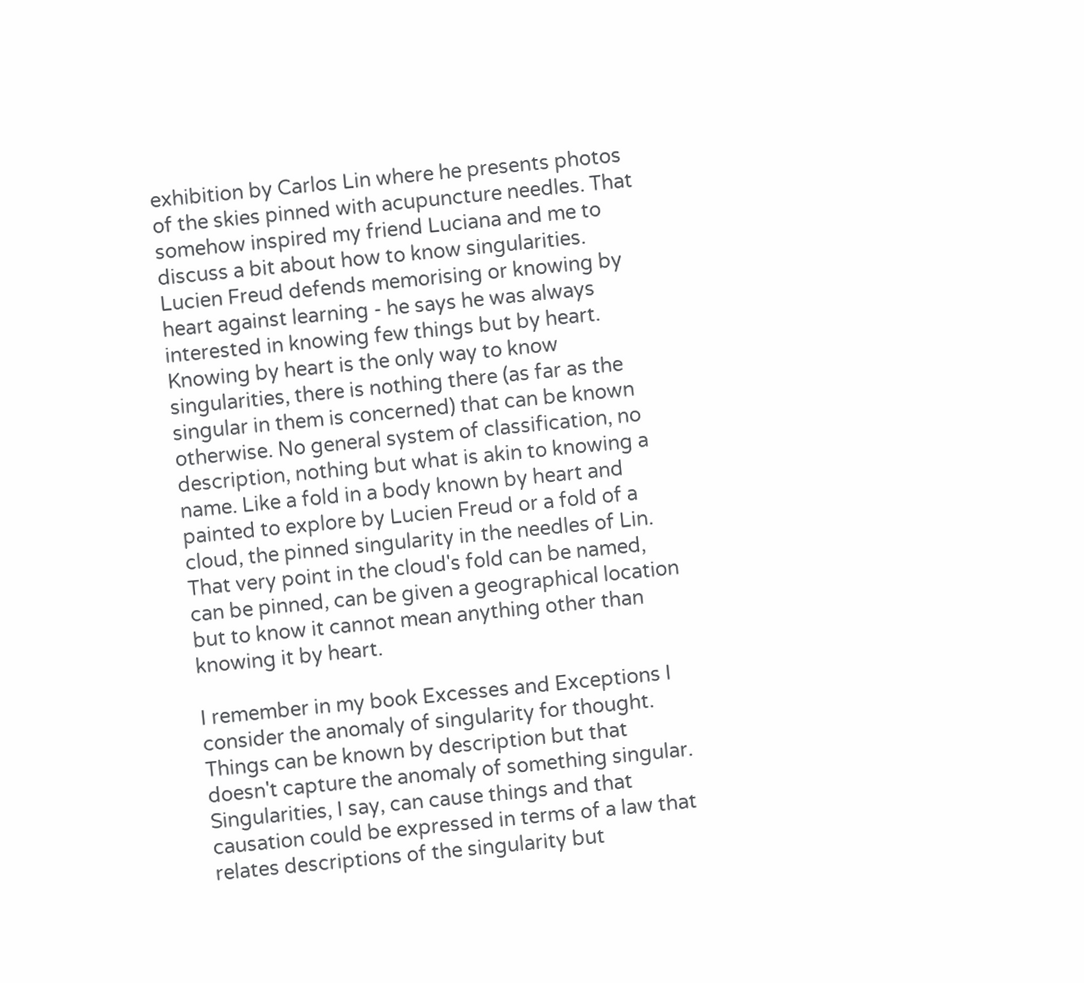exhibition by Carlos Lin where he presents photos of the skies pinned with acupuncture needles. That somehow inspired my friend Luciana and me to discuss a bit about how to know singularities. Lucien Freud defends memorising or knowing by heart against learning - he says he was always interested in knowing few things but by heart. Knowing by heart is the only way to know singularities, there is nothing there (as far as the singular in them is concerned) that can be known otherwise. No general system of classification, no description, nothing but what is akin to knowing a name. Like a fold in a body known by heart and painted to explore by Lucien Freud or a fold of a cloud, the pinned singularity in the needles of Lin. That very point in the cloud's fold can be named, can be pinned, can be given a geographical location but to know it cannot mean anything other than knowing it by heart.

I remember in my book Excesses and Exceptions I consider the anomaly of singularity for thought. Things can be known by description but that doesn't capture the anomaly of something singular. Singularities, I say, can cause things and that causation could be expressed in terms of a law that relates descriptions of the singularity but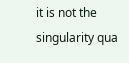it is not the singularity qua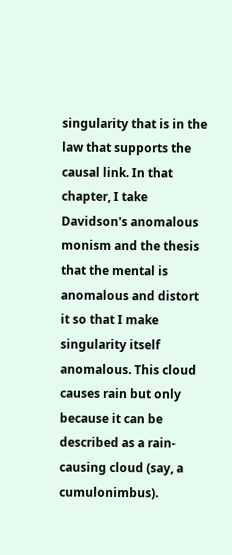singularity that is in the law that supports the causal link. In that chapter, I take Davidson's anomalous monism and the thesis that the mental is anomalous and distort it so that I make singularity itself anomalous. This cloud causes rain but only because it can be described as a rain-causing cloud (say, a cumulonimbus).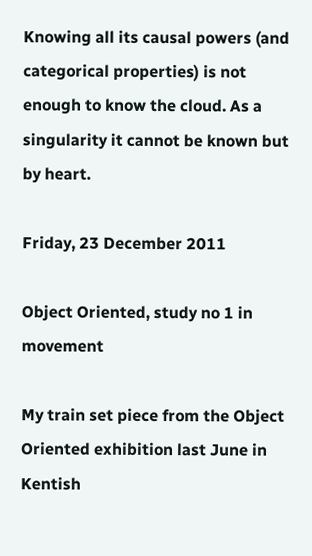Knowing all its causal powers (and categorical properties) is not enough to know the cloud. As a singularity it cannot be known but by heart.

Friday, 23 December 2011

Object Oriented, study no 1 in movement

My train set piece from the Object Oriented exhibition last June in Kentish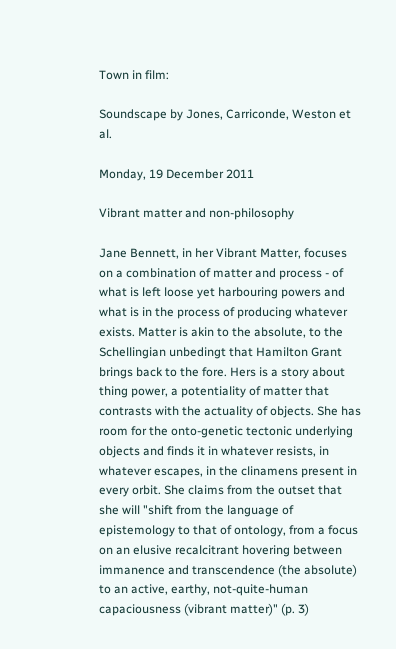Town in film:

Soundscape by Jones, Carriconde, Weston et al.

Monday, 19 December 2011

Vibrant matter and non-philosophy

Jane Bennett, in her Vibrant Matter, focuses on a combination of matter and process - of what is left loose yet harbouring powers and what is in the process of producing whatever exists. Matter is akin to the absolute, to the Schellingian unbedingt that Hamilton Grant brings back to the fore. Hers is a story about thing power, a potentiality of matter that contrasts with the actuality of objects. She has room for the onto-genetic tectonic underlying objects and finds it in whatever resists, in whatever escapes, in the clinamens present in every orbit. She claims from the outset that she will "shift from the language of epistemology to that of ontology, from a focus on an elusive recalcitrant hovering between immanence and transcendence (the absolute) to an active, earthy, not-quite-human capaciousness (vibrant matter)" (p. 3)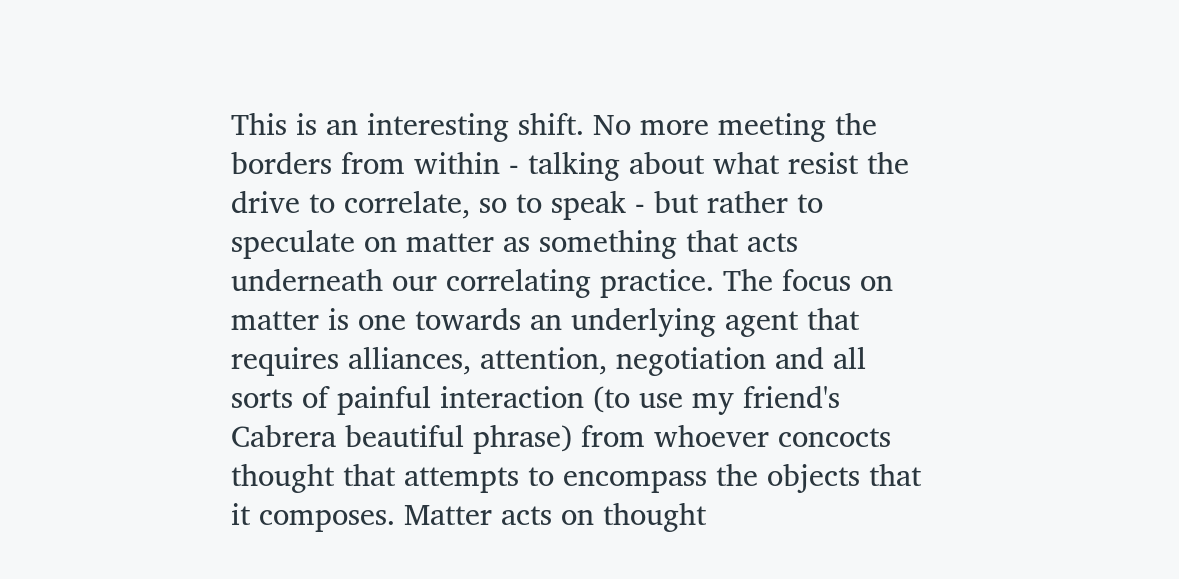This is an interesting shift. No more meeting the borders from within - talking about what resist the drive to correlate, so to speak - but rather to speculate on matter as something that acts underneath our correlating practice. The focus on matter is one towards an underlying agent that requires alliances, attention, negotiation and all sorts of painful interaction (to use my friend's Cabrera beautiful phrase) from whoever concocts thought that attempts to encompass the objects that it composes. Matter acts on thought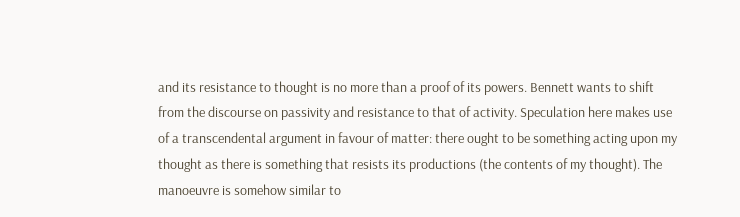and its resistance to thought is no more than a proof of its powers. Bennett wants to shift from the discourse on passivity and resistance to that of activity. Speculation here makes use of a transcendental argument in favour of matter: there ought to be something acting upon my thought as there is something that resists its productions (the contents of my thought). The manoeuvre is somehow similar to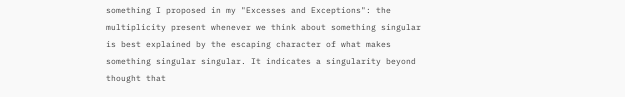something I proposed in my "Excesses and Exceptions": the multiplicity present whenever we think about something singular is best explained by the escaping character of what makes something singular singular. It indicates a singularity beyond thought that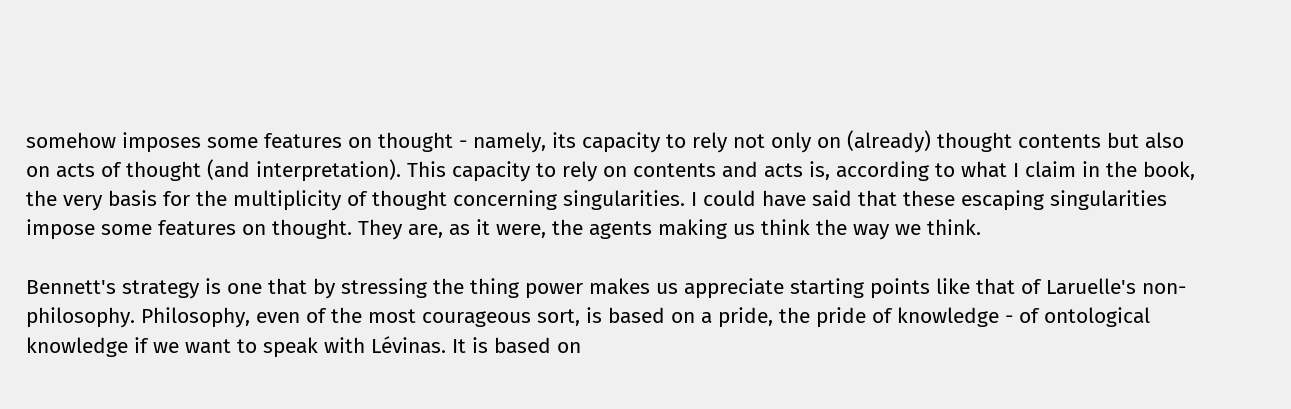somehow imposes some features on thought - namely, its capacity to rely not only on (already) thought contents but also on acts of thought (and interpretation). This capacity to rely on contents and acts is, according to what I claim in the book, the very basis for the multiplicity of thought concerning singularities. I could have said that these escaping singularities impose some features on thought. They are, as it were, the agents making us think the way we think.

Bennett's strategy is one that by stressing the thing power makes us appreciate starting points like that of Laruelle's non-philosophy. Philosophy, even of the most courageous sort, is based on a pride, the pride of knowledge - of ontological knowledge if we want to speak with Lévinas. It is based on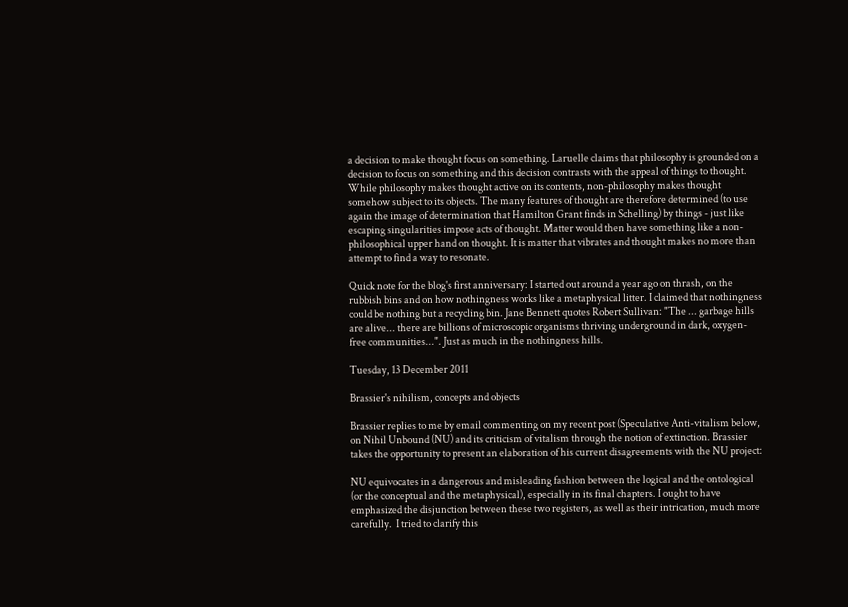a decision to make thought focus on something. Laruelle claims that philosophy is grounded on a decision to focus on something and this decision contrasts with the appeal of things to thought. While philosophy makes thought active on its contents, non-philosophy makes thought somehow subject to its objects. The many features of thought are therefore determined (to use again the image of determination that Hamilton Grant finds in Schelling) by things - just like escaping singularities impose acts of thought. Matter would then have something like a non-philosophical upper hand on thought. It is matter that vibrates and thought makes no more than attempt to find a way to resonate.

Quick note for the blog's first anniversary: I started out around a year ago on thrash, on the rubbish bins and on how nothingness works like a metaphysical litter. I claimed that nothingness could be nothing but a recycling bin. Jane Bennett quotes Robert Sullivan: "The ... garbage hills are alive... there are billions of microscopic organisms thriving underground in dark, oxygen-free communities...". Just as much in the nothingness hills.

Tuesday, 13 December 2011

Brassier's nihilism, concepts and objects

Brassier replies to me by email commenting on my recent post (Speculative Anti-vitalism below, on Nihil Unbound (NU) and its criticism of vitalism through the notion of extinction. Brassier takes the opportunity to present an elaboration of his current disagreements with the NU project:

NU equivocates in a dangerous and misleading fashion between the logical and the ontological (or the conceptual and the metaphysical), especially in its final chapters. I ought to have emphasized the disjunction between these two registers, as well as their intrication, much more carefully.  I tried to clarify this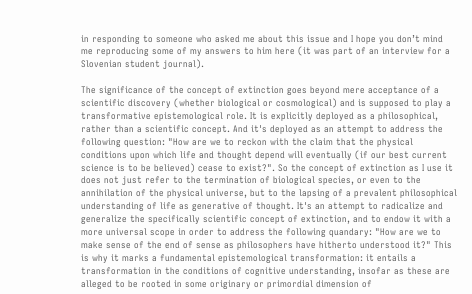in responding to someone who asked me about this issue and I hope you don’t mind me reproducing some of my answers to him here (it was part of an interview for a Slovenian student journal).

The significance of the concept of extinction goes beyond mere acceptance of a scientific discovery (whether biological or cosmological) and is supposed to play a transformative epistemological role. It is explicitly deployed as a philosophical, rather than a scientific concept. And it's deployed as an attempt to address the following question: "How are we to reckon with the claim that the physical conditions upon which life and thought depend will eventually (if our best current science is to be believed) cease to exist?". So the concept of extinction as I use it  does not just refer to the termination of biological species, or even to the annihilation of the physical universe, but to the lapsing of a prevalent philosophical understanding of life as generative of thought. It's an attempt to radicalize and generalize the specifically scientific concept of extinction, and to endow it with a more universal scope in order to address the following quandary: "How are we to make sense of the end of sense as philosophers have hitherto understood it?" This is why it marks a fundamental epistemological transformation: it entails a transformation in the conditions of cognitive understanding, insofar as these are alleged to be rooted in some originary or primordial dimension of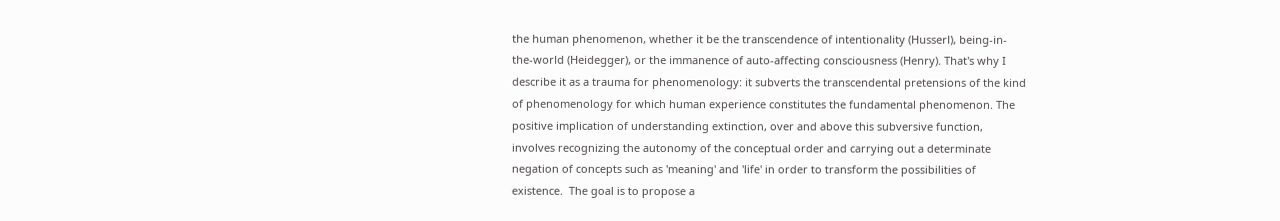the human phenomenon, whether it be the transcendence of intentionality (Husserl), being-in-the-world (Heidegger), or the immanence of auto-affecting consciousness (Henry). That's why I describe it as a trauma for phenomenology: it subverts the transcendental pretensions of the kind of phenomenology for which human experience constitutes the fundamental phenomenon. The positive implication of understanding extinction, over and above this subversive function, involves recognizing the autonomy of the conceptual order and carrying out a determinate negation of concepts such as 'meaning' and 'life' in order to transform the possibilities of existence.  The goal is to propose a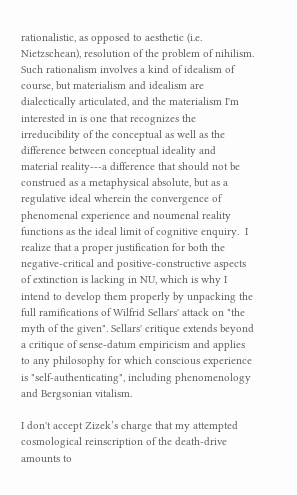rationalistic, as opposed to aesthetic (i.e. Nietzschean), resolution of the problem of nihilism. Such rationalism involves a kind of idealism of course, but materialism and idealism are dialectically articulated, and the materialism I'm interested in is one that recognizes the irreducibility of the conceptual as well as the difference between conceptual ideality and material reality---a difference that should not be construed as a metaphysical absolute, but as a regulative ideal wherein the convergence of phenomenal experience and noumenal reality functions as the ideal limit of cognitive enquiry.  I realize that a proper justification for both the negative-critical and positive-constructive aspects of extinction is lacking in NU, which is why I intend to develop them properly by unpacking the full ramifications of Wilfrid Sellars' attack on "the myth of the given". Sellars' critique extends beyond a critique of sense-datum empiricism and applies to any philosophy for which conscious experience is "self-authenticating", including phenomenology and Bergsonian vitalism.

I don't accept Zizek’s charge that my attempted cosmological reinscription of the death-drive amounts to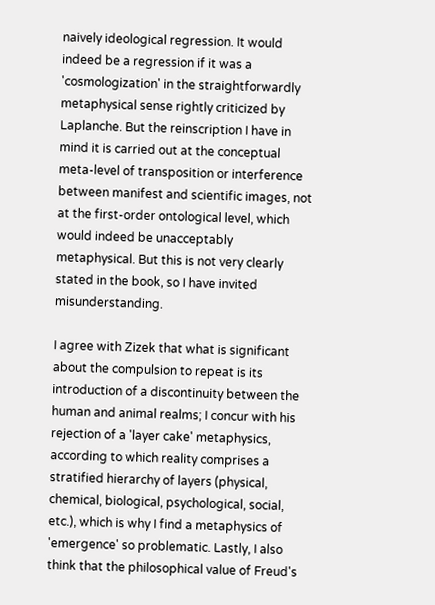naively ideological regression. It would indeed be a regression if it was a 'cosmologization' in the straightforwardly metaphysical sense rightly criticized by Laplanche. But the reinscription I have in mind it is carried out at the conceptual meta-level of transposition or interference between manifest and scientific images, not at the first-order ontological level, which would indeed be unacceptably metaphysical. But this is not very clearly stated in the book, so I have invited misunderstanding.

I agree with Zizek that what is significant about the compulsion to repeat is its introduction of a discontinuity between the human and animal realms; I concur with his rejection of a 'layer cake' metaphysics, according to which reality comprises a stratified hierarchy of layers (physical, chemical, biological, psychological, social, etc.), which is why I find a metaphysics of 'emergence' so problematic. Lastly, I also think that the philosophical value of Freud's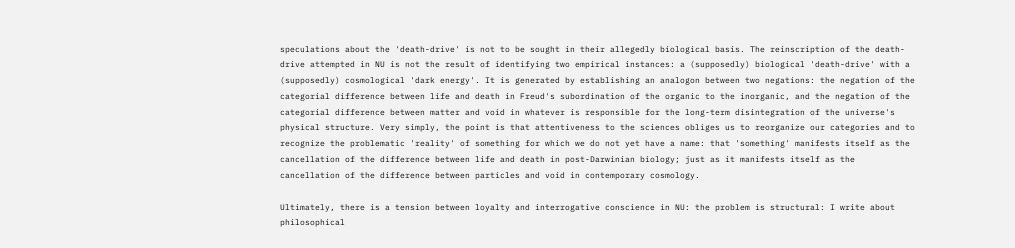speculations about the 'death-drive' is not to be sought in their allegedly biological basis. The reinscription of the death-drive attempted in NU is not the result of identifying two empirical instances: a (supposedly) biological 'death-drive' with a (supposedly) cosmological 'dark energy'. It is generated by establishing an analogon between two negations: the negation of the categorial difference between life and death in Freud's subordination of the organic to the inorganic, and the negation of the categorial difference between matter and void in whatever is responsible for the long-term disintegration of the universe's physical structure. Very simply, the point is that attentiveness to the sciences obliges us to reorganize our categories and to recognize the problematic 'reality' of something for which we do not yet have a name: that 'something' manifests itself as the cancellation of the difference between life and death in post-Darwinian biology; just as it manifests itself as the cancellation of the difference between particles and void in contemporary cosmology.

Ultimately, there is a tension between loyalty and interrogative conscience in NU: the problem is structural: I write about philosophical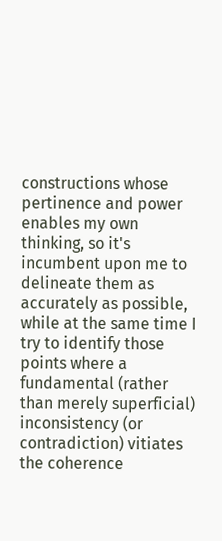constructions whose pertinence and power enables my own thinking, so it's incumbent upon me to delineate them as accurately as possible, while at the same time I try to identify those points where a fundamental (rather than merely superficial) inconsistency (or contradiction) vitiates the coherence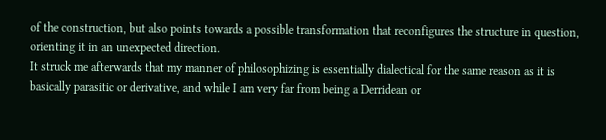of the construction, but also points towards a possible transformation that reconfigures the structure in question, orienting it in an unexpected direction.
It struck me afterwards that my manner of philosophizing is essentially dialectical for the same reason as it is basically parasitic or derivative, and while I am very far from being a Derridean or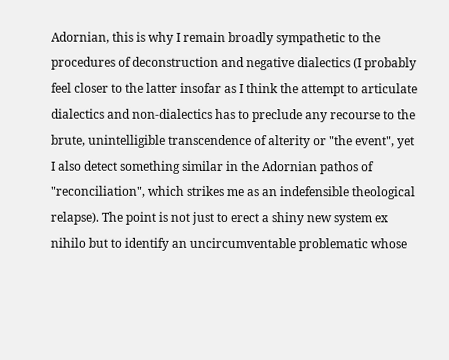Adornian, this is why I remain broadly sympathetic to the procedures of deconstruction and negative dialectics (I probably feel closer to the latter insofar as I think the attempt to articulate dialectics and non-dialectics has to preclude any recourse to the brute, unintelligible transcendence of alterity or "the event", yet I also detect something similar in the Adornian pathos of "reconciliation", which strikes me as an indefensible theological relapse). The point is not just to erect a shiny new system ex nihilo but to identify an uncircumventable problematic whose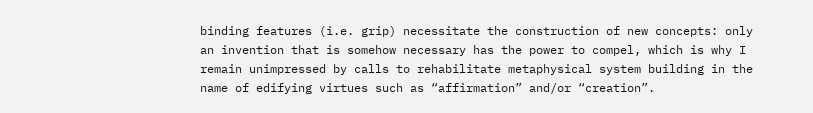binding features (i.e. grip) necessitate the construction of new concepts: only an invention that is somehow necessary has the power to compel, which is why I remain unimpressed by calls to rehabilitate metaphysical system building in the name of edifying virtues such as “affirmation” and/or “creation”.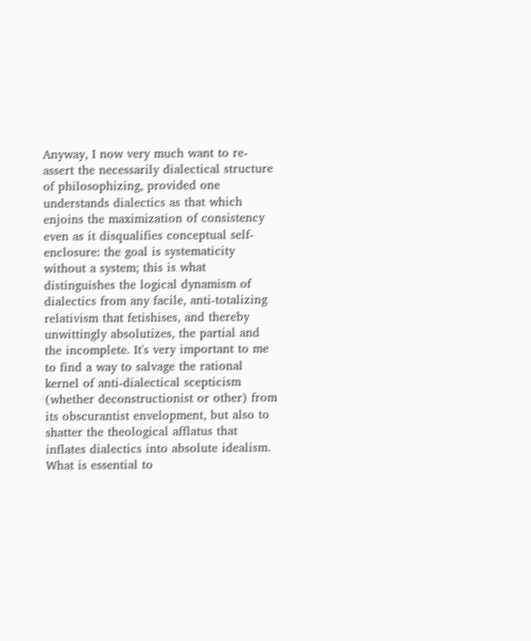Anyway, I now very much want to re-assert the necessarily dialectical structure of philosophizing, provided one understands dialectics as that which enjoins the maximization of consistency even as it disqualifies conceptual self-enclosure: the goal is systematicity without a system; this is what distinguishes the logical dynamism of dialectics from any facile, anti-totalizing relativism that fetishises, and thereby unwittingly absolutizes, the partial and the incomplete. It's very important to me to find a way to salvage the rational kernel of anti-dialectical scepticism (whether deconstructionist or other) from its obscurantist envelopment, but also to shatter the theological afflatus that inflates dialectics into absolute idealism. What is essential to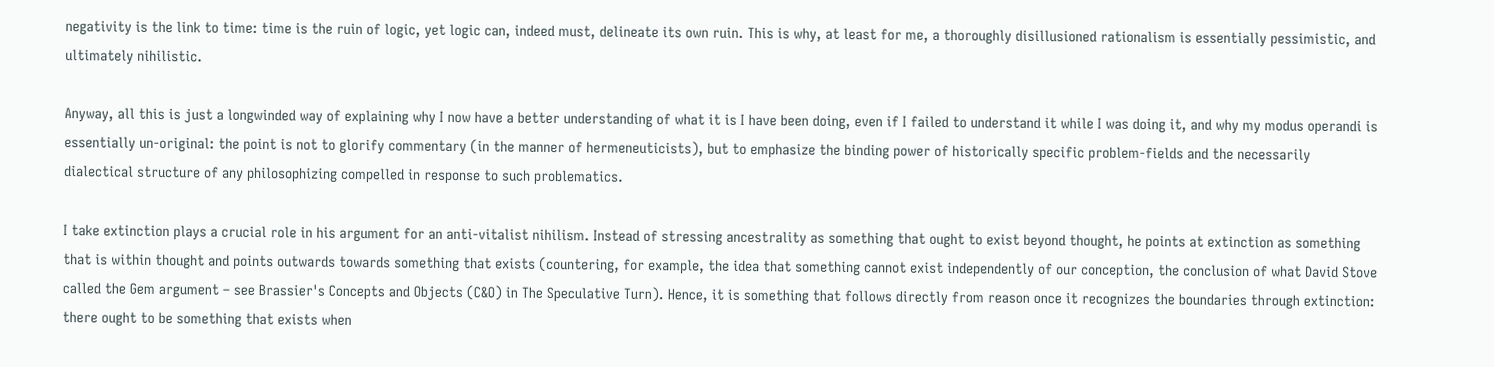negativity is the link to time: time is the ruin of logic, yet logic can, indeed must, delineate its own ruin. This is why, at least for me, a thoroughly disillusioned rationalism is essentially pessimistic, and ultimately nihilistic.

Anyway, all this is just a longwinded way of explaining why I now have a better understanding of what it is I have been doing, even if I failed to understand it while I was doing it, and why my modus operandi is essentially un-original: the point is not to glorify commentary (in the manner of hermeneuticists), but to emphasize the binding power of historically specific problem-fields and the necessarily dialectical structure of any philosophizing compelled in response to such problematics.

I take extinction plays a crucial role in his argument for an anti-vitalist nihilism. Instead of stressing ancestrality as something that ought to exist beyond thought, he points at extinction as something that is within thought and points outwards towards something that exists (countering, for example, the idea that something cannot exist independently of our conception, the conclusion of what David Stove called the Gem argument – see Brassier's Concepts and Objects (C&O) in The Speculative Turn). Hence, it is something that follows directly from reason once it recognizes the boundaries through extinction: there ought to be something that exists when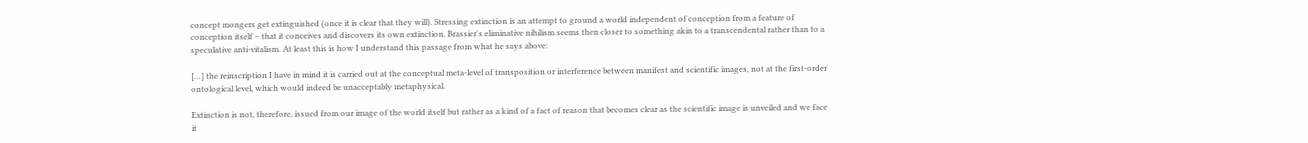concept mongers get extinguished (once it is clear that they will). Stressing extinction is an attempt to ground a world independent of conception from a feature of conception itself – that it conceives and discovers its own extinction. Brassier's eliminative nihilism seems then closer to something akin to a transcendental rather than to a speculative anti-vitalism. At least this is how I understand this passage from what he says above:

[…] the reinscription I have in mind it is carried out at the conceptual meta-level of transposition or interference between manifest and scientific images, not at the first-order ontological level, which would indeed be unacceptably metaphysical.

Extinction is not, therefore, issued from our image of the world itself but rather as a kind of a fact of reason that becomes clear as the scientific image is unveiled and we face it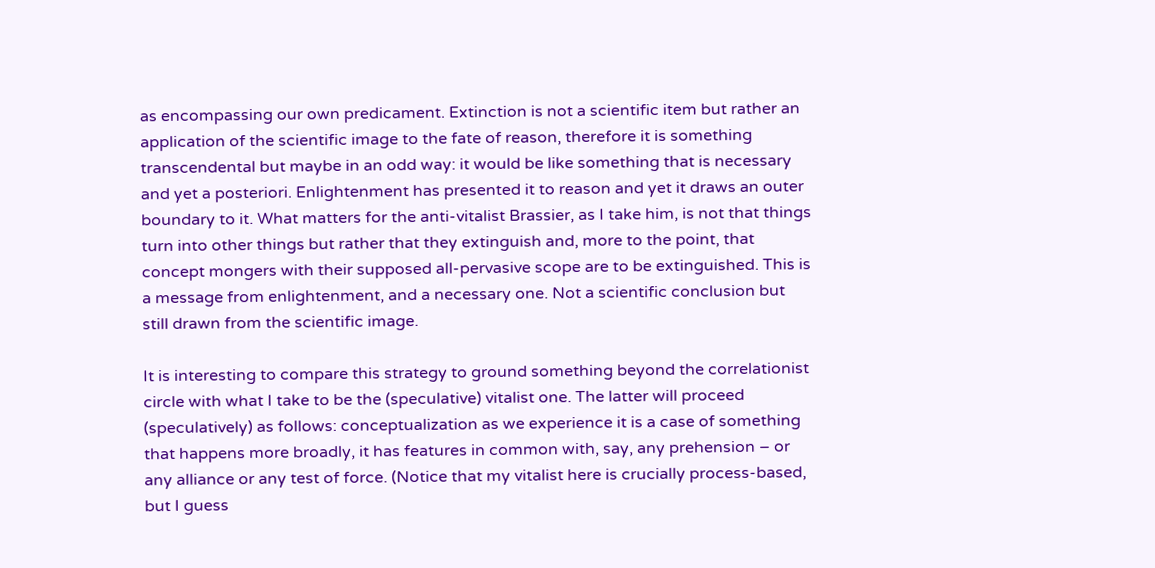as encompassing our own predicament. Extinction is not a scientific item but rather an application of the scientific image to the fate of reason, therefore it is something transcendental but maybe in an odd way: it would be like something that is necessary and yet a posteriori. Enlightenment has presented it to reason and yet it draws an outer boundary to it. What matters for the anti-vitalist Brassier, as I take him, is not that things turn into other things but rather that they extinguish and, more to the point, that concept mongers with their supposed all-pervasive scope are to be extinguished. This is a message from enlightenment, and a necessary one. Not a scientific conclusion but still drawn from the scientific image.

It is interesting to compare this strategy to ground something beyond the correlationist circle with what I take to be the (speculative) vitalist one. The latter will proceed (speculatively) as follows: conceptualization as we experience it is a case of something that happens more broadly, it has features in common with, say, any prehension – or any alliance or any test of force. (Notice that my vitalist here is crucially process-based, but I guess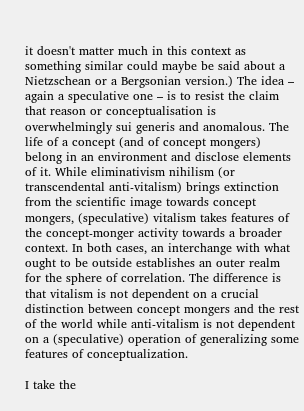it doesn't matter much in this context as something similar could maybe be said about a Nietzschean or a Bergsonian version.) The idea – again a speculative one – is to resist the claim that reason or conceptualisation is overwhelmingly sui generis and anomalous. The life of a concept (and of concept mongers) belong in an environment and disclose elements of it. While eliminativism nihilism (or transcendental anti-vitalism) brings extinction from the scientific image towards concept mongers, (speculative) vitalism takes features of the concept-monger activity towards a broader context. In both cases, an interchange with what ought to be outside establishes an outer realm for the sphere of correlation. The difference is that vitalism is not dependent on a crucial distinction between concept mongers and the rest of the world while anti-vitalism is not dependent on a (speculative) operation of generalizing some features of conceptualization.

I take the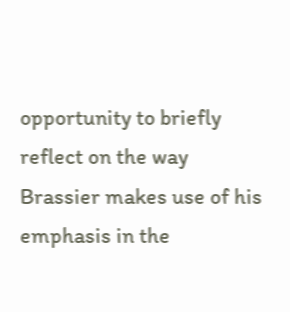opportunity to briefly reflect on the way Brassier makes use of his emphasis in the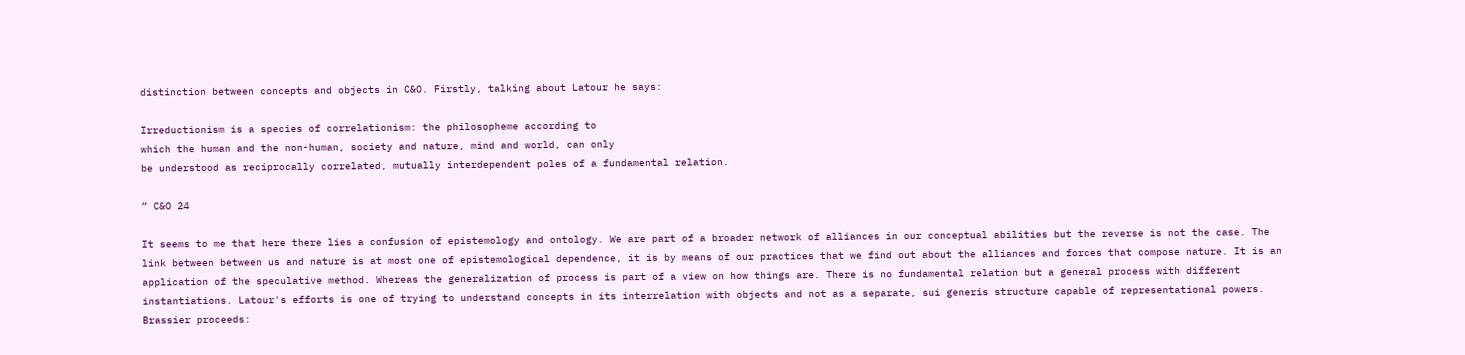distinction between concepts and objects in C&O. Firstly, talking about Latour he says:

Irreductionism is a species of correlationism: the philosopheme according to
which the human and the non-human, society and nature, mind and world, can only
be understood as reciprocally correlated, mutually interdependent poles of a fundamental relation.

” C&O 24

It seems to me that here there lies a confusion of epistemology and ontology. We are part of a broader network of alliances in our conceptual abilities but the reverse is not the case. The link between between us and nature is at most one of epistemological dependence, it is by means of our practices that we find out about the alliances and forces that compose nature. It is an application of the speculative method. Whereas the generalization of process is part of a view on how things are. There is no fundamental relation but a general process with different instantiations. Latour's efforts is one of trying to understand concepts in its interrelation with objects and not as a separate, sui generis structure capable of representational powers. Brassier proceeds: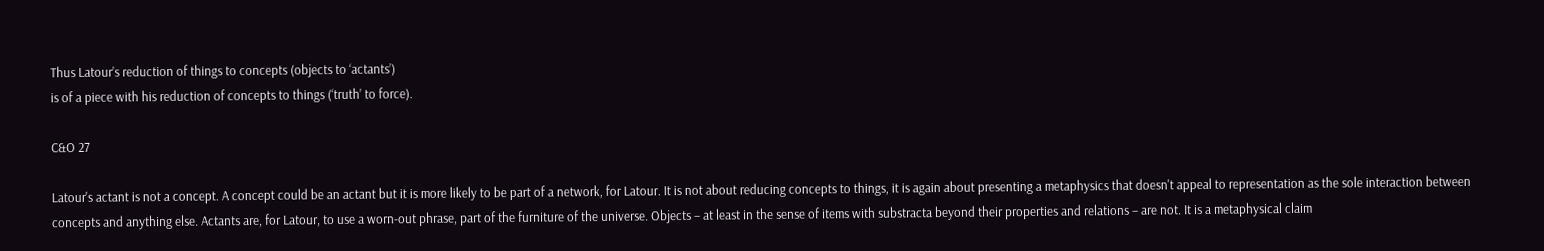Thus Latour’s reduction of things to concepts (objects to ‘actants’)
is of a piece with his reduction of concepts to things (‘truth’ to force).

C&O 27

Latour's actant is not a concept. A concept could be an actant but it is more likely to be part of a network, for Latour. It is not about reducing concepts to things, it is again about presenting a metaphysics that doesn't appeal to representation as the sole interaction between concepts and anything else. Actants are, for Latour, to use a worn-out phrase, part of the furniture of the universe. Objects – at least in the sense of items with substracta beyond their properties and relations – are not. It is a metaphysical claim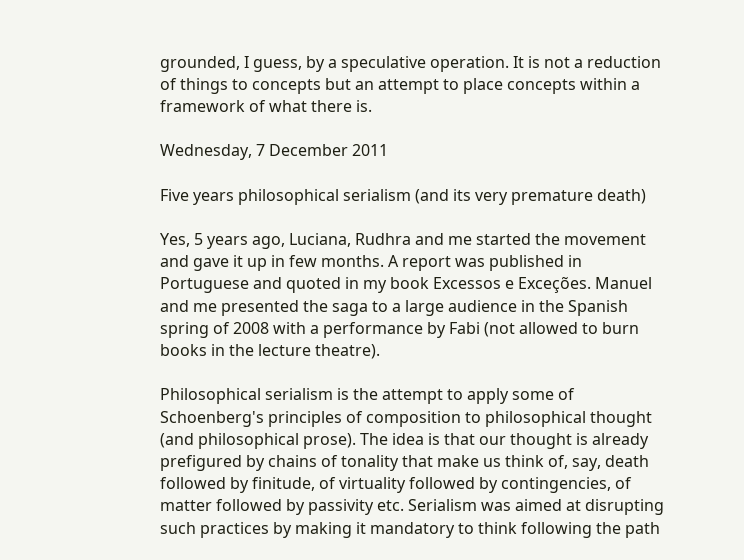grounded, I guess, by a speculative operation. It is not a reduction of things to concepts but an attempt to place concepts within a framework of what there is.

Wednesday, 7 December 2011

Five years philosophical serialism (and its very premature death)

Yes, 5 years ago, Luciana, Rudhra and me started the movement and gave it up in few months. A report was published in Portuguese and quoted in my book Excessos e Exceções. Manuel and me presented the saga to a large audience in the Spanish spring of 2008 with a performance by Fabi (not allowed to burn books in the lecture theatre).

Philosophical serialism is the attempt to apply some of Schoenberg's principles of composition to philosophical thought (and philosophical prose). The idea is that our thought is already prefigured by chains of tonality that make us think of, say, death followed by finitude, of virtuality followed by contingencies, of matter followed by passivity etc. Serialism was aimed at disrupting such practices by making it mandatory to think following the path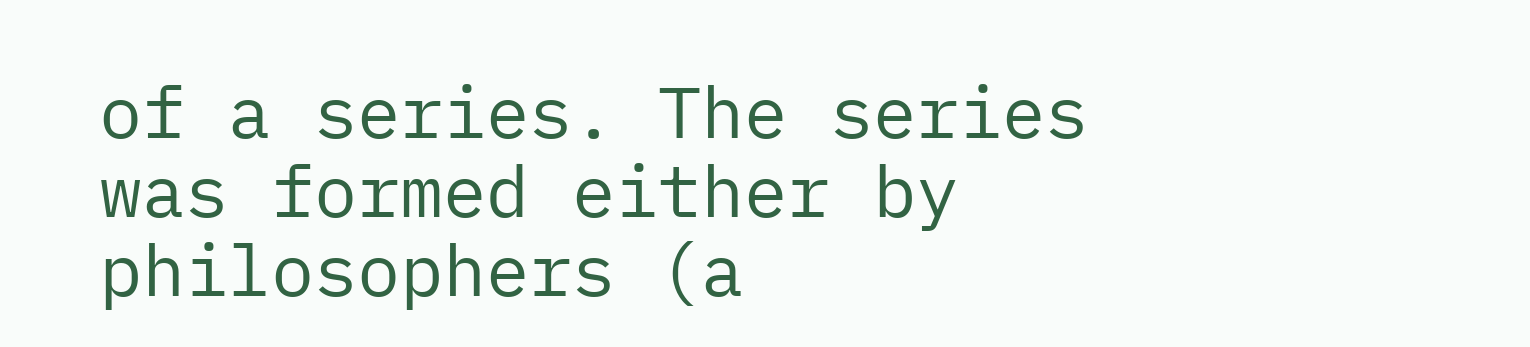of a series. The series was formed either by philosophers (a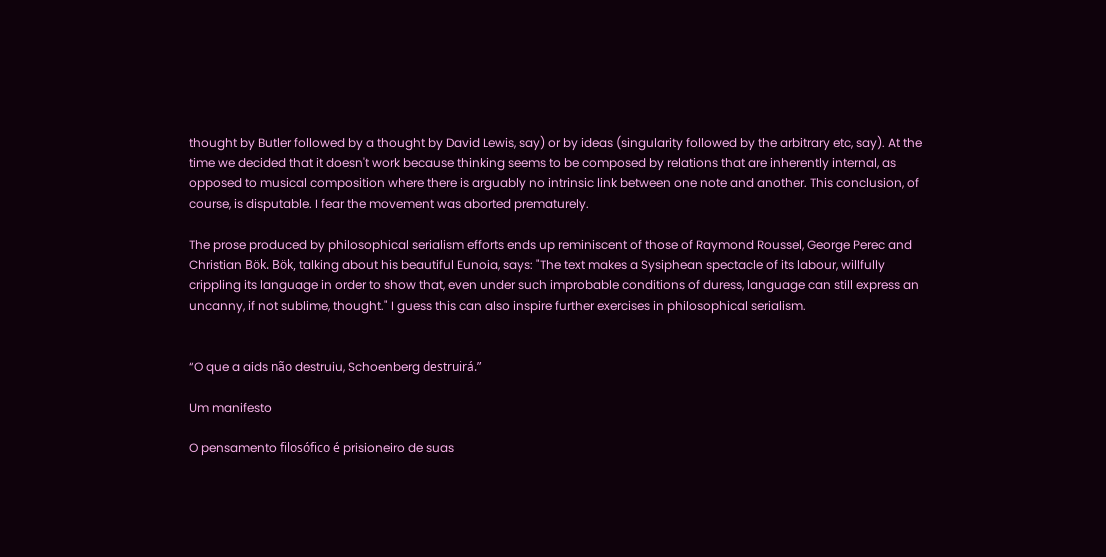thought by Butler followed by a thought by David Lewis, say) or by ideas (singularity followed by the arbitrary etc, say). At the time we decided that it doesn't work because thinking seems to be composed by relations that are inherently internal, as opposed to musical composition where there is arguably no intrinsic link between one note and another. This conclusion, of course, is disputable. I fear the movement was aborted prematurely.

The prose produced by philosophical serialism efforts ends up reminiscent of those of Raymond Roussel, George Perec and Christian Bök. Bök, talking about his beautiful Eunoia, says: "The text makes a Sysiphean spectacle of its labour, willfully crippling its language in order to show that, even under such improbable conditions of duress, language can still express an uncanny, if not sublime, thought." I guess this can also inspire further exercises in philosophical serialism.


“O que a aids não destruiu, Schoenberg destruirá.”

Um manifesto

O pensamento filosófico é prisioneiro de suas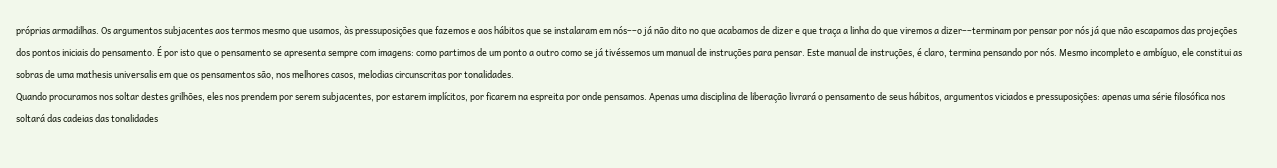próprias armadilhas. Os argumentos subjacentes aos termos mesmo que usamos, às pressuposições que fazemos e aos hábitos que se instalaram em nós––o já não dito no que acabamos de dizer e que traça a linha do que viremos a dizer––terminam por pensar por nós já que não escapamos das projeções dos pontos iniciais do pensamento. É por isto que o pensamento se apresenta sempre com imagens: como partimos de um ponto a outro como se já tivéssemos um manual de instruções para pensar. Este manual de instruções, é claro, termina pensando por nós. Mesmo incompleto e ambíguo, ele constitui as sobras de uma mathesis universalis em que os pensamentos são, nos melhores casos, melodias circunscritas por tonalidades.
Quando procuramos nos soltar destes grilhões, eles nos prendem por serem subjacentes, por estarem implícitos, por ficarem na espreita por onde pensamos. Apenas uma disciplina de liberação livrará o pensamento de seus hábitos, argumentos viciados e pressuposições: apenas uma série filosófica nos soltará das cadeias das tonalidades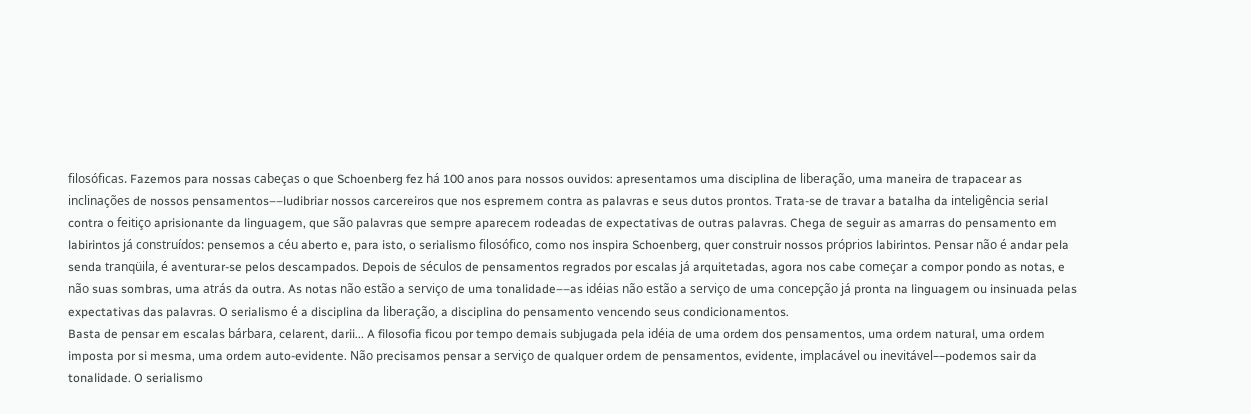filosóficas. Fazemos para nossas cabeças o que Schoenberg fez há 100 anos para nossos ouvidos: apresentamos uma disciplina de liberação, uma maneira de trapacear as inclinações de nossos pensamentos––ludibriar nossos carcereiros que nos espremem contra as palavras e seus dutos prontos. Trata-se de travar a batalha da inteligência serial contra o feitiço aprisionante da linguagem, que são palavras que sempre aparecem rodeadas de expectativas de outras palavras. Chega de seguir as amarras do pensamento em labirintos já construídos: pensemos a céu aberto e, para isto, o serialismo filosófico, como nos inspira Schoenberg, quer construir nossos próprios labirintos. Pensar não é andar pela senda tranqüila, é aventurar-se pelos descampados. Depois de séculos de pensamentos regrados por escalas já arquitetadas, agora nos cabe começar a compor pondo as notas, e não suas sombras, uma atrás da outra. As notas não estão a serviço de uma tonalidade––as idéias não estão a serviço de uma concepção já pronta na linguagem ou insinuada pelas expectativas das palavras. O serialismo é a disciplina da liberação, a disciplina do pensamento vencendo seus condicionamentos.
Basta de pensar em escalas bárbara, celarent, darii... A filosofia ficou por tempo demais subjugada pela idéia de uma ordem dos pensamentos, uma ordem natural, uma ordem imposta por si mesma, uma ordem auto-evidente. Não precisamos pensar a serviço de qualquer ordem de pensamentos, evidente, implacável ou inevitável––podemos sair da tonalidade. O serialismo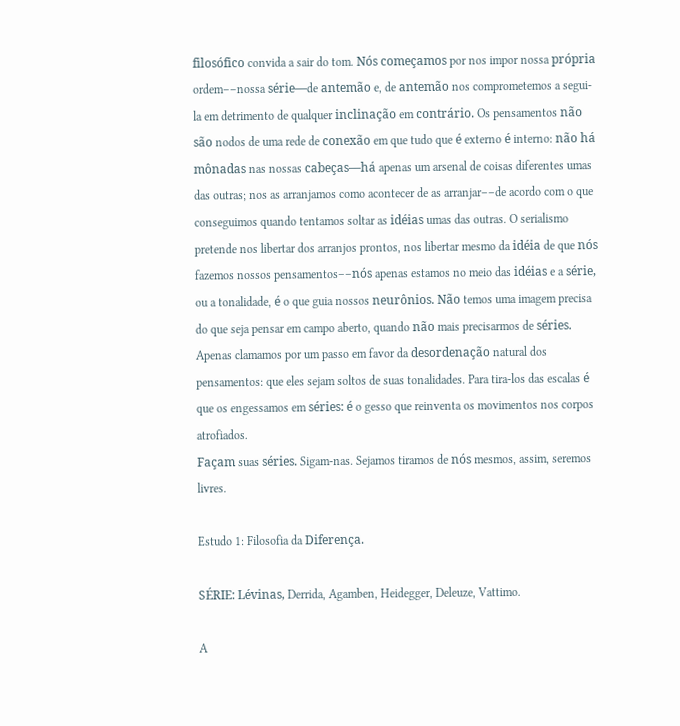filosófico convida a sair do tom. Nós começamos por nos impor nossa própria ordem––nossa série––de antemão e, de antemão nos comprometemos a segui-la em detrimento de qualquer inclinação em contrário. Os pensamentos não são nodos de uma rede de conexão em que tudo que é externo é interno: não há mônadas nas nossas cabeças––há apenas um arsenal de coisas diferentes umas das outras; nos as arranjamos como acontecer de as arranjar––de acordo com o que conseguimos quando tentamos soltar as idéias umas das outras. O serialismo pretende nos libertar dos arranjos prontos, nos libertar mesmo da idéia de que nós fazemos nossos pensamentos––nós apenas estamos no meio das idéias e a série, ou a tonalidade, é o que guia nossos neurônios. Não temos uma imagem precisa do que seja pensar em campo aberto, quando não mais precisarmos de séries. Apenas clamamos por um passo em favor da desordenação natural dos pensamentos: que eles sejam soltos de suas tonalidades. Para tira-los das escalas é que os engessamos em séries: é o gesso que reinventa os movimentos nos corpos atrofiados.
Façam suas séries. Sigam-nas. Sejamos tiramos de nós mesmos, assim, seremos livres.

Estudo 1: Filosofia da Diferença.

SÉRIE: Lévinas, Derrida, Agamben, Heidegger, Deleuze, Vattimo.

A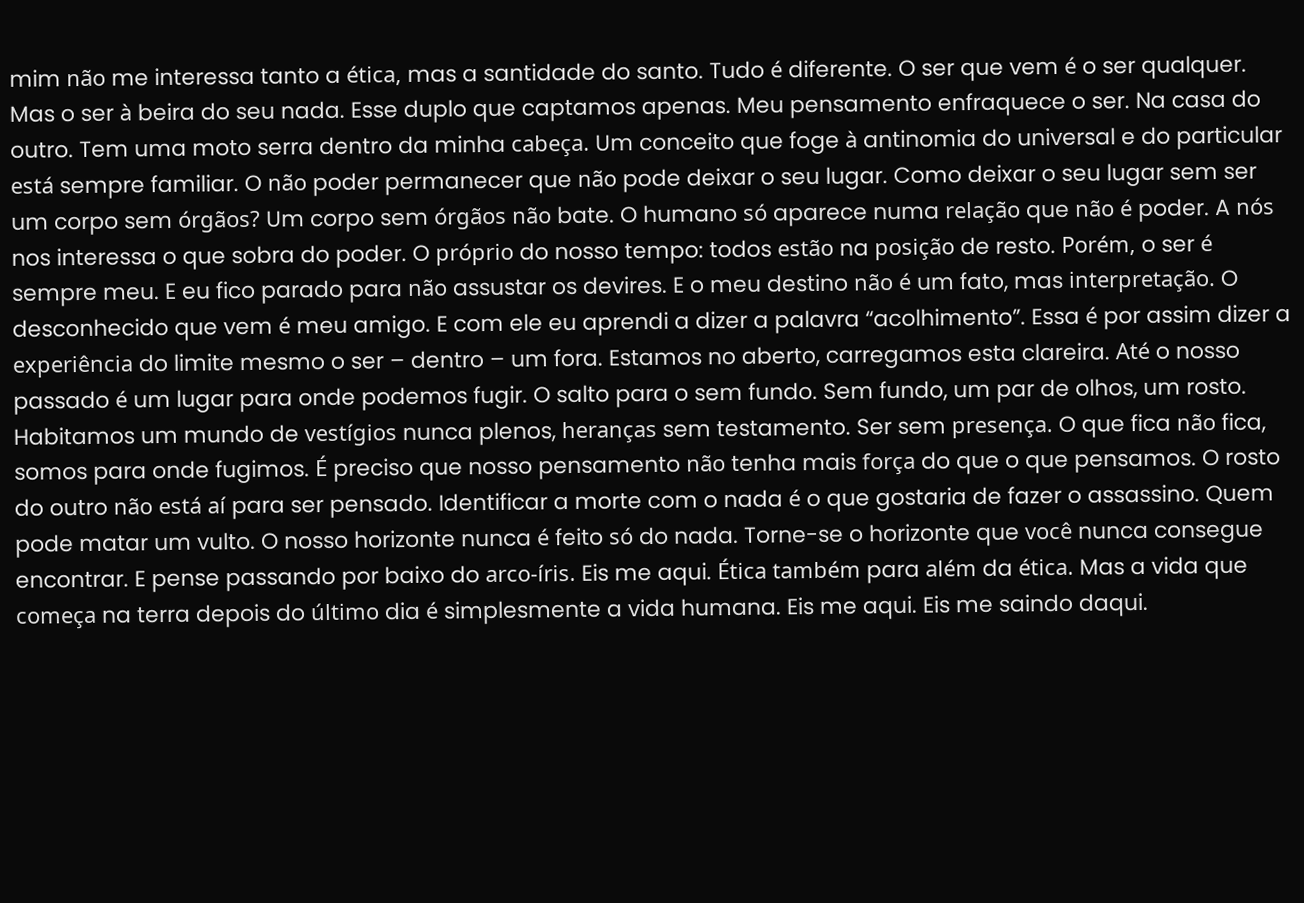mim não me interessa tanto a ética, mas a santidade do santo. Tudo é diferente. O ser que vem é o ser qualquer. Mas o ser à beira do seu nada. Esse duplo que captamos apenas. Meu pensamento enfraquece o ser. Na casa do outro. Tem uma moto serra dentro da minha cabeça. Um conceito que foge à antinomia do universal e do particular está sempre familiar. O não poder permanecer que não pode deixar o seu lugar. Como deixar o seu lugar sem ser um corpo sem órgãos? Um corpo sem órgãos não bate. O humano só aparece numa relação que não é poder. A nós nos interessa o que sobra do poder. O próprio do nosso tempo: todos estão na posição de resto. Porém, o ser é sempre meu. E eu fico parado para não assustar os devires. E o meu destino não é um fato, mas interpretação. O desconhecido que vem é meu amigo. E com ele eu aprendi a dizer a palavra “acolhimento”. Essa é por assim dizer a experiência do limite mesmo o ser – dentro – um fora. Estamos no aberto, carregamos esta clareira. Até o nosso passado é um lugar para onde podemos fugir. O salto para o sem fundo. Sem fundo, um par de olhos, um rosto. Habitamos um mundo de vestígios nunca plenos, heranças sem testamento. Ser sem presença. O que fica não fica, somos para onde fugimos. É preciso que nosso pensamento não tenha mais força do que o que pensamos. O rosto do outro não está aí para ser pensado. Identificar a morte com o nada é o que gostaria de fazer o assassino. Quem pode matar um vulto. O nosso horizonte nunca é feito só do nada. Torne-se o horizonte que você nunca consegue encontrar. E pense passando por baixo do arco-íris. Eis me aqui. Ética também para além da ética. Mas a vida que começa na terra depois do último dia é simplesmente a vida humana. Eis me aqui. Eis me saindo daqui.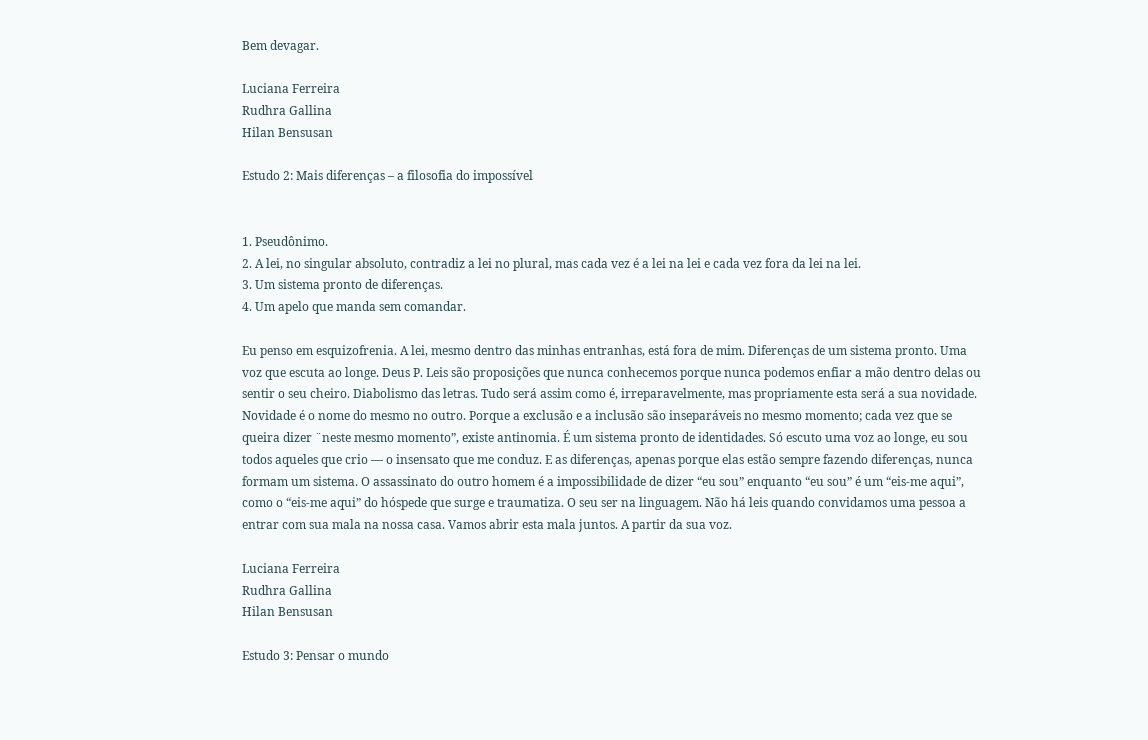Bem devagar.

Luciana Ferreira
Rudhra Gallina
Hilan Bensusan

Estudo 2: Mais diferenças – a filosofia do impossível


1. Pseudônimo.
2. A lei, no singular absoluto, contradiz a lei no plural, mas cada vez é a lei na lei e cada vez fora da lei na lei.
3. Um sistema pronto de diferenças.
4. Um apelo que manda sem comandar.

Eu penso em esquizofrenia. A lei, mesmo dentro das minhas entranhas, está fora de mim. Diferenças de um sistema pronto. Uma voz que escuta ao longe. Deus P. Leis são proposições que nunca conhecemos porque nunca podemos enfiar a mão dentro delas ou sentir o seu cheiro. Diabolismo das letras. Tudo será assim como é, irreparavelmente, mas propriamente esta será a sua novidade. Novidade é o nome do mesmo no outro. Porque a exclusão e a inclusão são inseparáveis no mesmo momento; cada vez que se queira dizer ¨neste mesmo momento”, existe antinomia. É um sistema pronto de identidades. Só escuto uma voz ao longe, eu sou todos aqueles que crio –– o insensato que me conduz. E as diferenças, apenas porque elas estão sempre fazendo diferenças, nunca formam um sistema. O assassinato do outro homem é a impossibilidade de dizer “eu sou” enquanto “eu sou” é um “eis-me aqui”, como o “eis-me aqui” do hóspede que surge e traumatiza. O seu ser na linguagem. Não há leis quando convidamos uma pessoa a entrar com sua mala na nossa casa. Vamos abrir esta mala juntos. A partir da sua voz.

Luciana Ferreira
Rudhra Gallina
Hilan Bensusan

Estudo 3: Pensar o mundo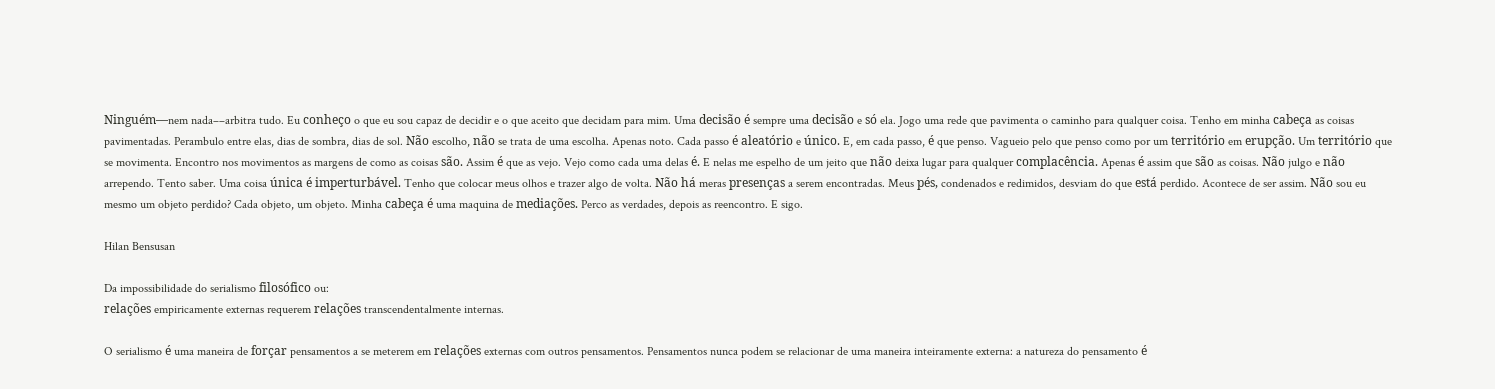Ninguém––nem nada––arbitra tudo. Eu conheço o que eu sou capaz de decidir e o que aceito que decidam para mim. Uma decisão é sempre uma decisão e só ela. Jogo uma rede que pavimenta o caminho para qualquer coisa. Tenho em minha cabeça as coisas pavimentadas. Perambulo entre elas, dias de sombra, dias de sol. Não escolho, não se trata de uma escolha. Apenas noto. Cada passo é aleatório e único. E, em cada passo, é que penso. Vagueio pelo que penso como por um território em erupção. Um território que se movimenta. Encontro nos movimentos as margens de como as coisas são. Assim é que as vejo. Vejo como cada uma delas é. E nelas me espelho de um jeito que não deixa lugar para qualquer complacência. Apenas é assim que são as coisas. Não julgo e não arrependo. Tento saber. Uma coisa única é imperturbável. Tenho que colocar meus olhos e trazer algo de volta. Não há meras presenças a serem encontradas. Meus pés, condenados e redimidos, desviam do que está perdido. Acontece de ser assim. Não sou eu mesmo um objeto perdido? Cada objeto, um objeto. Minha cabeça é uma maquina de mediações. Perco as verdades, depois as reencontro. E sigo.

Hilan Bensusan

Da impossibilidade do serialismo filosófico ou:
relações empiricamente externas requerem relações transcendentalmente internas.

O serialismo é uma maneira de forçar pensamentos a se meterem em relações externas com outros pensamentos. Pensamentos nunca podem se relacionar de uma maneira inteiramente externa: a natureza do pensamento é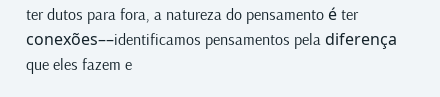ter dutos para fora, a natureza do pensamento é ter conexões––identificamos pensamentos pela diferença que eles fazem e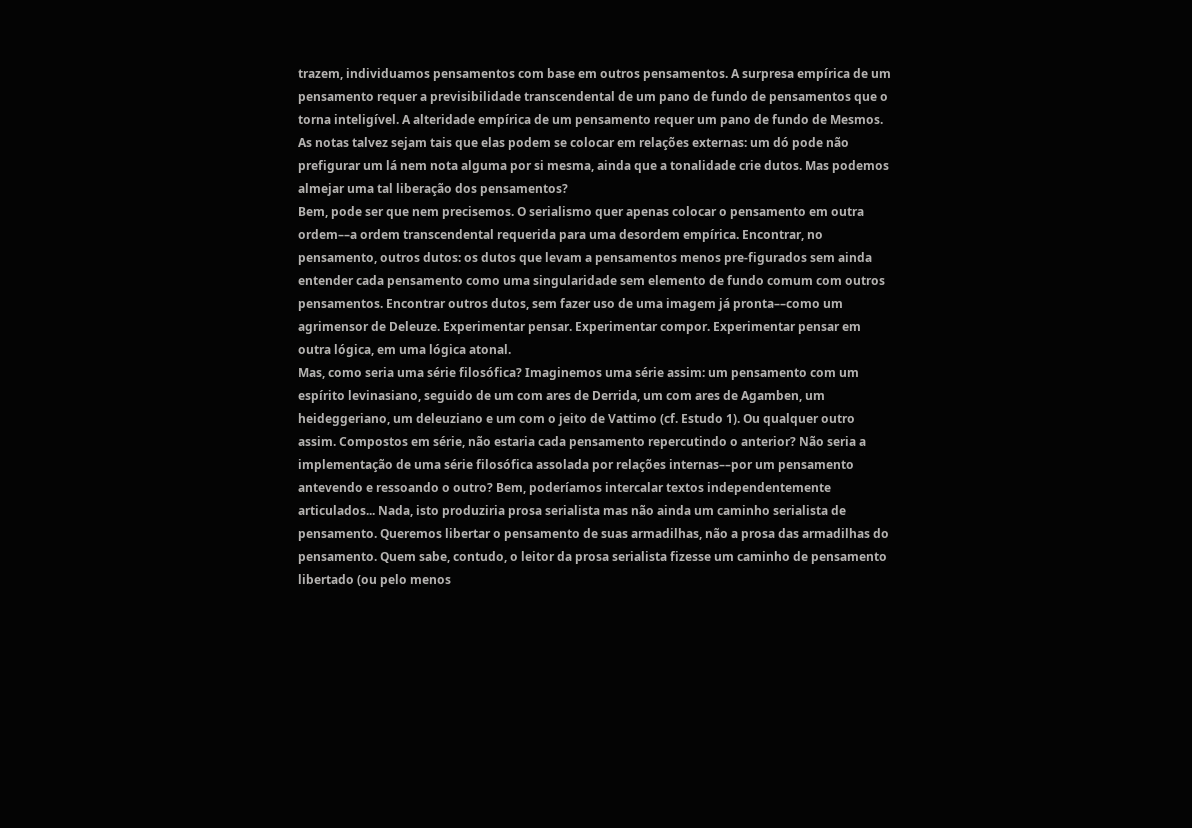trazem, individuamos pensamentos com base em outros pensamentos. A surpresa empírica de um pensamento requer a previsibilidade transcendental de um pano de fundo de pensamentos que o torna inteligível. A alteridade empírica de um pensamento requer um pano de fundo de Mesmos. As notas talvez sejam tais que elas podem se colocar em relações externas: um dó pode não prefigurar um lá nem nota alguma por si mesma, ainda que a tonalidade crie dutos. Mas podemos almejar uma tal liberação dos pensamentos?
Bem, pode ser que nem precisemos. O serialismo quer apenas colocar o pensamento em outra ordem––a ordem transcendental requerida para uma desordem empírica. Encontrar, no pensamento, outros dutos: os dutos que levam a pensamentos menos pre-figurados sem ainda entender cada pensamento como uma singularidade sem elemento de fundo comum com outros pensamentos. Encontrar outros dutos, sem fazer uso de uma imagem já pronta––como um agrimensor de Deleuze. Experimentar pensar. Experimentar compor. Experimentar pensar em outra lógica, em uma lógica atonal.
Mas, como seria uma série filosófica? Imaginemos uma série assim: um pensamento com um espírito levinasiano, seguido de um com ares de Derrida, um com ares de Agamben, um heideggeriano, um deleuziano e um com o jeito de Vattimo (cf. Estudo 1). Ou qualquer outro assim. Compostos em série, não estaria cada pensamento repercutindo o anterior? Não seria a implementação de uma série filosófica assolada por relações internas––por um pensamento antevendo e ressoando o outro? Bem, poderíamos intercalar textos independentemente articulados... Nada, isto produziria prosa serialista mas não ainda um caminho serialista de pensamento. Queremos libertar o pensamento de suas armadilhas, não a prosa das armadilhas do pensamento. Quem sabe, contudo, o leitor da prosa serialista fizesse um caminho de pensamento libertado (ou pelo menos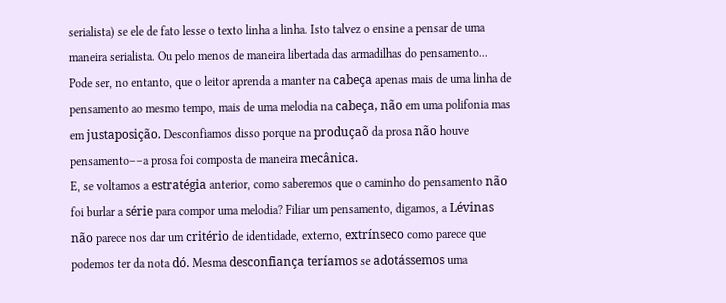serialista) se ele de fato lesse o texto linha a linha. Isto talvez o ensine a pensar de uma maneira serialista. Ou pelo menos de maneira libertada das armadilhas do pensamento... Pode ser, no entanto, que o leitor aprenda a manter na cabeça apenas mais de uma linha de pensamento ao mesmo tempo, mais de uma melodia na cabeça, não em uma polifonia mas em justaposição. Desconfiamos disso porque na produçaõ da prosa não houve pensamento––a prosa foi composta de maneira mecânica.
E, se voltamos a estratégia anterior, como saberemos que o caminho do pensamento não foi burlar a série para compor uma melodia? Filiar um pensamento, digamos, a Lévinas não parece nos dar um critério de identidade, externo, extrínseco como parece que podemos ter da nota dó. Mesma desconfiança teríamos se adotássemos uma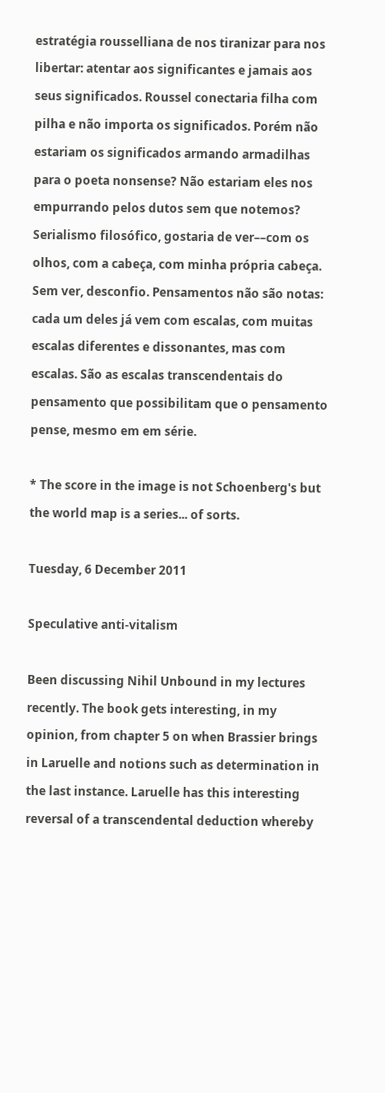estratégia rousselliana de nos tiranizar para nos libertar: atentar aos significantes e jamais aos seus significados. Roussel conectaria filha com pilha e não importa os significados. Porém não estariam os significados armando armadilhas para o poeta nonsense? Não estariam eles nos empurrando pelos dutos sem que notemos? Serialismo filosófico, gostaria de ver––com os olhos, com a cabeça, com minha própria cabeça. Sem ver, desconfio. Pensamentos não são notas: cada um deles já vem com escalas, com muitas escalas diferentes e dissonantes, mas com escalas. São as escalas transcendentais do pensamento que possibilitam que o pensamento pense, mesmo em em série.

* The score in the image is not Schoenberg's but the world map is a series... of sorts.

Tuesday, 6 December 2011

Speculative anti-vitalism

Been discussing Nihil Unbound in my lectures recently. The book gets interesting, in my opinion, from chapter 5 on when Brassier brings in Laruelle and notions such as determination in the last instance. Laruelle has this interesting reversal of a transcendental deduction whereby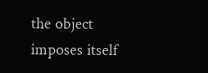the object imposes itself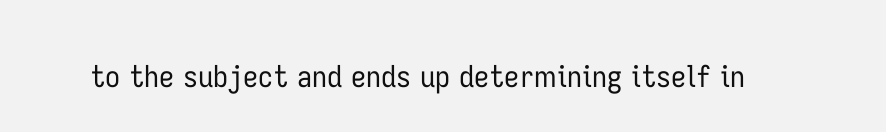to the subject and ends up determining itself in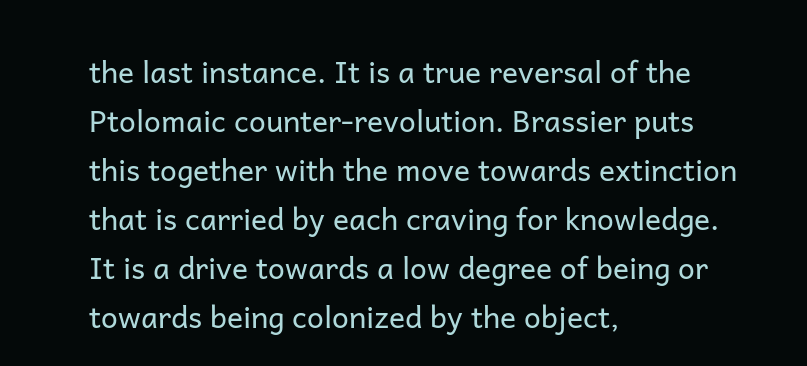the last instance. It is a true reversal of the Ptolomaic counter-revolution. Brassier puts this together with the move towards extinction that is carried by each craving for knowledge. It is a drive towards a low degree of being or towards being colonized by the object,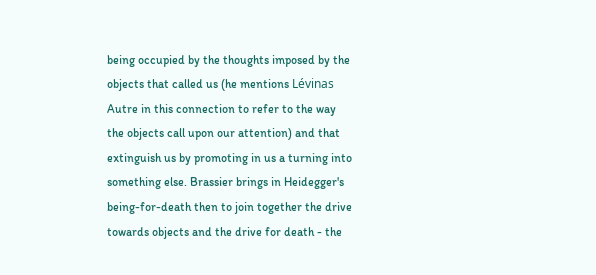being occupied by the thoughts imposed by the objects that called us (he mentions Lévinas Autre in this connection to refer to the way the objects call upon our attention) and that extinguish us by promoting in us a turning into something else. Brassier brings in Heidegger's being-for-death then to join together the drive towards objects and the drive for death - the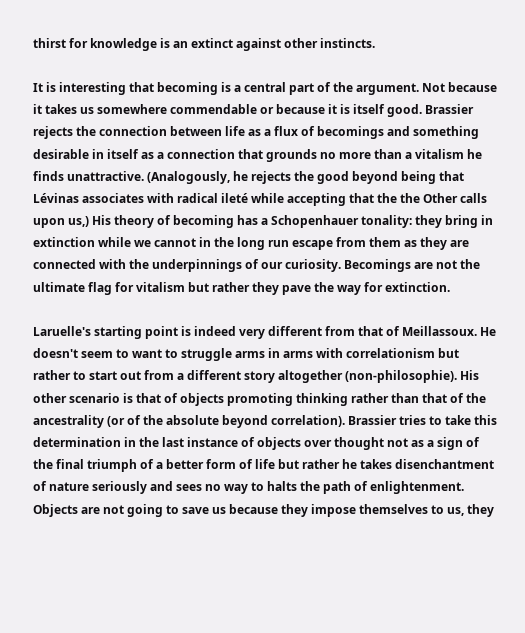thirst for knowledge is an extinct against other instincts.

It is interesting that becoming is a central part of the argument. Not because it takes us somewhere commendable or because it is itself good. Brassier rejects the connection between life as a flux of becomings and something desirable in itself as a connection that grounds no more than a vitalism he finds unattractive. (Analogously, he rejects the good beyond being that Lévinas associates with radical ileté while accepting that the the Other calls upon us,) His theory of becoming has a Schopenhauer tonality: they bring in extinction while we cannot in the long run escape from them as they are connected with the underpinnings of our curiosity. Becomings are not the ultimate flag for vitalism but rather they pave the way for extinction.

Laruelle's starting point is indeed very different from that of Meillassoux. He doesn't seem to want to struggle arms in arms with correlationism but rather to start out from a different story altogether (non-philosophie). His other scenario is that of objects promoting thinking rather than that of the ancestrality (or of the absolute beyond correlation). Brassier tries to take this determination in the last instance of objects over thought not as a sign of the final triumph of a better form of life but rather he takes disenchantment of nature seriously and sees no way to halts the path of enlightenment. Objects are not going to save us because they impose themselves to us, they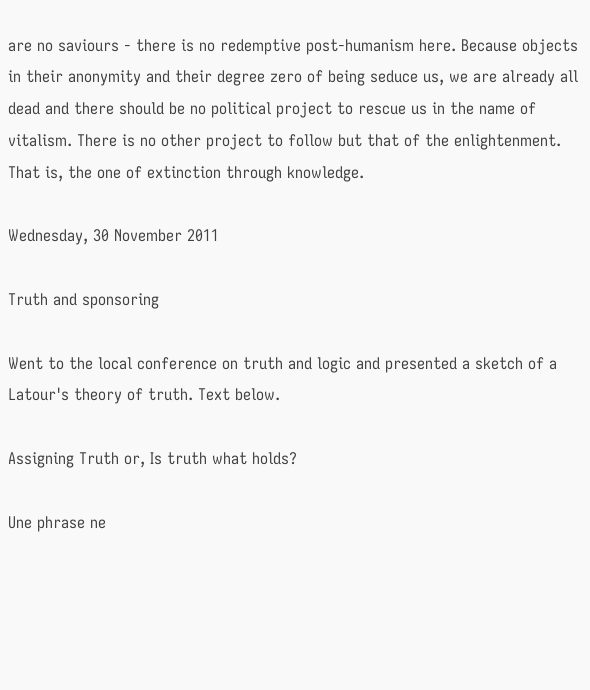are no saviours - there is no redemptive post-humanism here. Because objects in their anonymity and their degree zero of being seduce us, we are already all dead and there should be no political project to rescue us in the name of vitalism. There is no other project to follow but that of the enlightenment. That is, the one of extinction through knowledge.

Wednesday, 30 November 2011

Truth and sponsoring

Went to the local conference on truth and logic and presented a sketch of a Latour's theory of truth. Text below.

Assigning Truth or, Is truth what holds?

Une phrase ne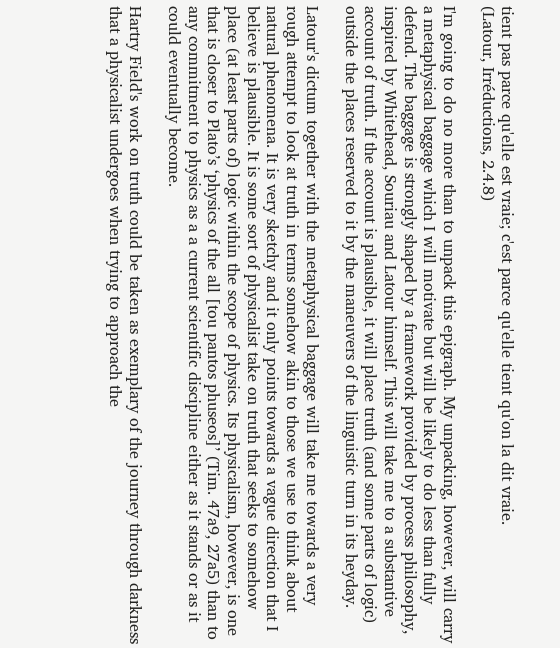tient pas parce qu'elle est vraie; c'est parce qu'elle tient qu'on la dit vraie.
(Latour, Irréductions, 2.4.8)

I'm going to do no more than to unpack this epigraph. My unpacking, however, will carry a metaphysical baggage which I will motivate but will be likely to do less than fully defend. The baggage is strongly shaped by a framework provided by process philosophy, inspired by Whitehead, Souriau and Latour himself. This will take me to a substantive account of truth. If the account is plausible, it will place truth (and some parts of logic) outside the places reserved to it by the maneuvers of the linguistic turn in its heyday.

Latour's dictum together with the metaphysical baggage will take me towards a very rough attempt to look at truth in terms somehow akin to those we use to think about natural phenomena. It is very sketchy and it only points towards a vague direction that I believe is plausible. It is some sort of physicalist take on truth that seeks to somehow place (at least parts of) logic within the scope of physics. Its physicalism, however, is one that is closer to Plato’s ‘physics of the all [tou pantos phuseos]’ (Tim. 47a9, 27a5) than to any commitment to physics as a a current scientific discipline either as it stands or as it could eventually become.

Hartry Field's work on truth could be taken as exemplary of the journey through darkness that a physicalist undergoes when trying to approach the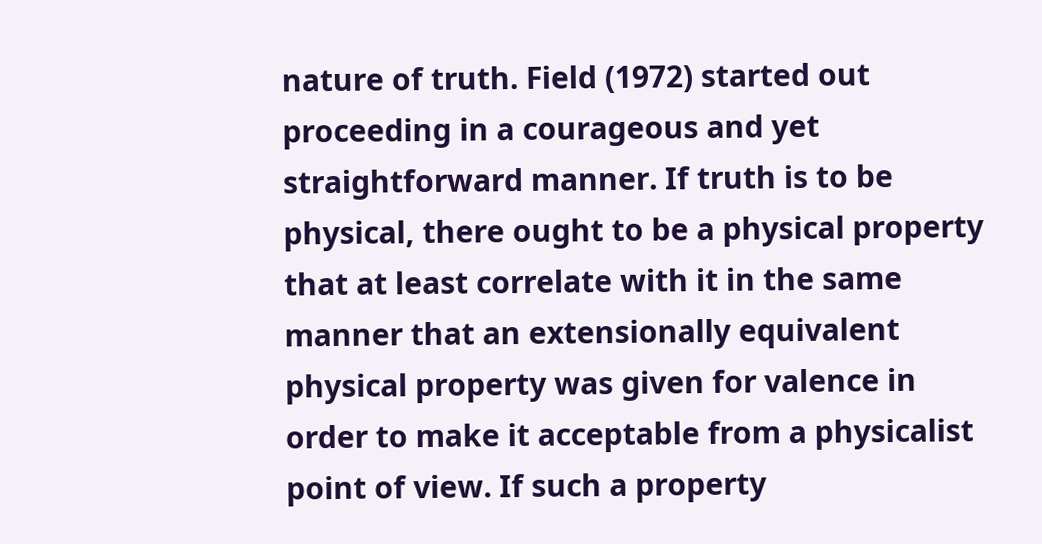nature of truth. Field (1972) started out proceeding in a courageous and yet straightforward manner. If truth is to be physical, there ought to be a physical property that at least correlate with it in the same manner that an extensionally equivalent physical property was given for valence in order to make it acceptable from a physicalist point of view. If such a property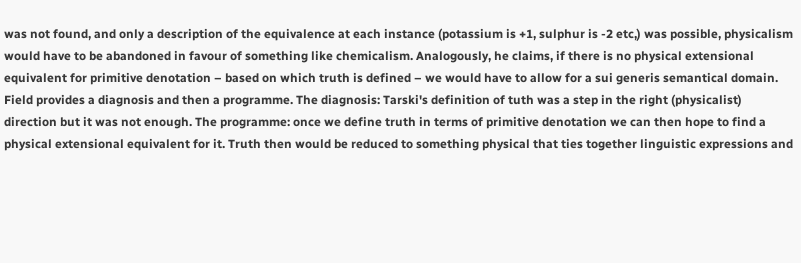was not found, and only a description of the equivalence at each instance (potassium is +1, sulphur is -2 etc,) was possible, physicalism would have to be abandoned in favour of something like chemicalism. Analogously, he claims, if there is no physical extensional equivalent for primitive denotation – based on which truth is defined – we would have to allow for a sui generis semantical domain. Field provides a diagnosis and then a programme. The diagnosis: Tarski's definition of tuth was a step in the right (physicalist) direction but it was not enough. The programme: once we define truth in terms of primitive denotation we can then hope to find a physical extensional equivalent for it. Truth then would be reduced to something physical that ties together linguistic expressions and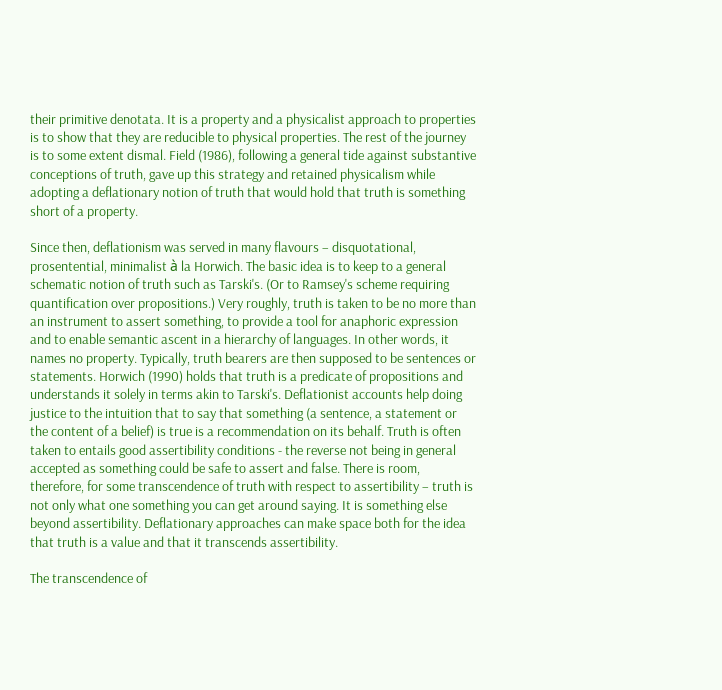their primitive denotata. It is a property and a physicalist approach to properties is to show that they are reducible to physical properties. The rest of the journey is to some extent dismal. Field (1986), following a general tide against substantive conceptions of truth, gave up this strategy and retained physicalism while adopting a deflationary notion of truth that would hold that truth is something short of a property.

Since then, deflationism was served in many flavours – disquotational, prosentential, minimalist à la Horwich. The basic idea is to keep to a general schematic notion of truth such as Tarski's. (Or to Ramsey's scheme requiring quantification over propositions.) Very roughly, truth is taken to be no more than an instrument to assert something, to provide a tool for anaphoric expression and to enable semantic ascent in a hierarchy of languages. In other words, it names no property. Typically, truth bearers are then supposed to be sentences or statements. Horwich (1990) holds that truth is a predicate of propositions and understands it solely in terms akin to Tarski's. Deflationist accounts help doing justice to the intuition that to say that something (a sentence, a statement or the content of a belief) is true is a recommendation on its behalf. Truth is often taken to entails good assertibility conditions - the reverse not being in general accepted as something could be safe to assert and false. There is room, therefore, for some transcendence of truth with respect to assertibility – truth is not only what one something you can get around saying. It is something else beyond assertibility. Deflationary approaches can make space both for the idea that truth is a value and that it transcends assertibility.

The transcendence of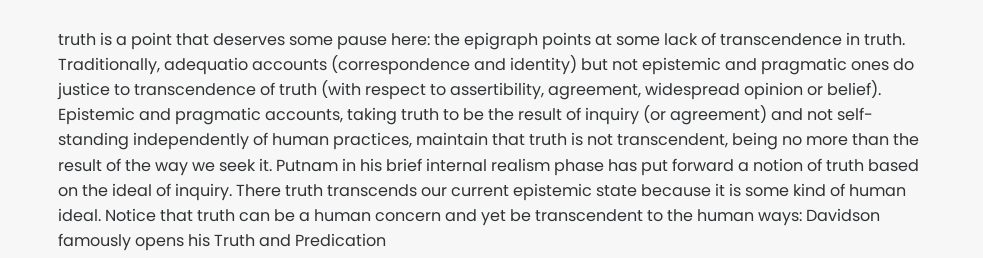truth is a point that deserves some pause here: the epigraph points at some lack of transcendence in truth. Traditionally, adequatio accounts (correspondence and identity) but not epistemic and pragmatic ones do justice to transcendence of truth (with respect to assertibility, agreement, widespread opinion or belief). Epistemic and pragmatic accounts, taking truth to be the result of inquiry (or agreement) and not self-standing independently of human practices, maintain that truth is not transcendent, being no more than the result of the way we seek it. Putnam in his brief internal realism phase has put forward a notion of truth based on the ideal of inquiry. There truth transcends our current epistemic state because it is some kind of human ideal. Notice that truth can be a human concern and yet be transcendent to the human ways: Davidson famously opens his Truth and Predication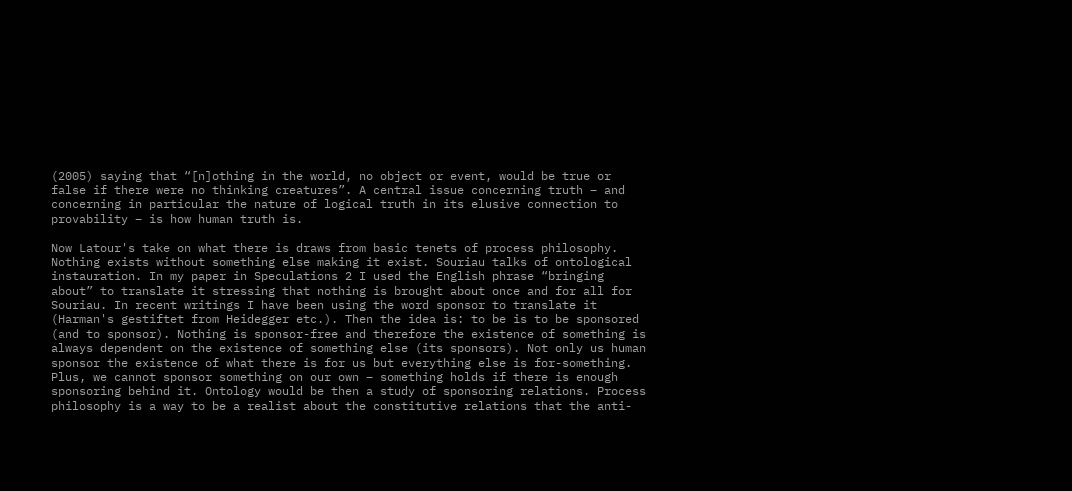(2005) saying that “[n]othing in the world, no object or event, would be true or false if there were no thinking creatures”. A central issue concerning truth – and concerning in particular the nature of logical truth in its elusive connection to provability – is how human truth is.

Now Latour's take on what there is draws from basic tenets of process philosophy. Nothing exists without something else making it exist. Souriau talks of ontological instauration. In my paper in Speculations 2 I used the English phrase “bringing about” to translate it stressing that nothing is brought about once and for all for Souriau. In recent writings I have been using the word sponsor to translate it (Harman's gestiftet from Heidegger etc.). Then the idea is: to be is to be sponsored (and to sponsor). Nothing is sponsor-free and therefore the existence of something is always dependent on the existence of something else (its sponsors). Not only us human sponsor the existence of what there is for us but everything else is for-something. Plus, we cannot sponsor something on our own – something holds if there is enough sponsoring behind it. Ontology would be then a study of sponsoring relations. Process philosophy is a way to be a realist about the constitutive relations that the anti-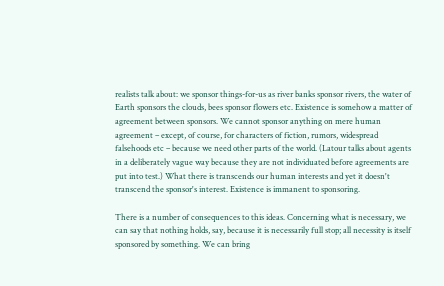realists talk about: we sponsor things-for-us as river banks sponsor rivers, the water of Earth sponsors the clouds, bees sponsor flowers etc. Existence is somehow a matter of agreement between sponsors. We cannot sponsor anything on mere human agreement – except, of course, for characters of fiction, rumors, widespread falsehoods etc – because we need other parts of the world. (Latour talks about agents in a deliberately vague way because they are not individuated before agreements are put into test.) What there is transcends our human interests and yet it doesn't transcend the sponsor's interest. Existence is immanent to sponsoring.

There is a number of consequences to this ideas. Concerning what is necessary, we can say that nothing holds, say, because it is necessarily full stop; all necessity is itself sponsored by something. We can bring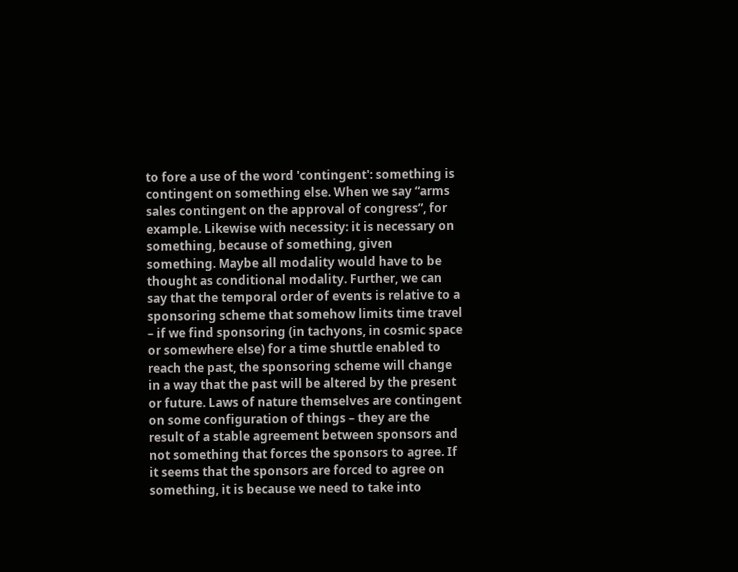to fore a use of the word 'contingent': something is contingent on something else. When we say “arms sales contingent on the approval of congress”, for example. Likewise with necessity: it is necessary on something, because of something, given something. Maybe all modality would have to be thought as conditional modality. Further, we can say that the temporal order of events is relative to a sponsoring scheme that somehow limits time travel – if we find sponsoring (in tachyons, in cosmic space or somewhere else) for a time shuttle enabled to reach the past, the sponsoring scheme will change in a way that the past will be altered by the present or future. Laws of nature themselves are contingent on some configuration of things – they are the result of a stable agreement between sponsors and not something that forces the sponsors to agree. If it seems that the sponsors are forced to agree on something, it is because we need to take into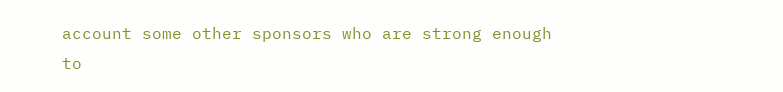account some other sponsors who are strong enough to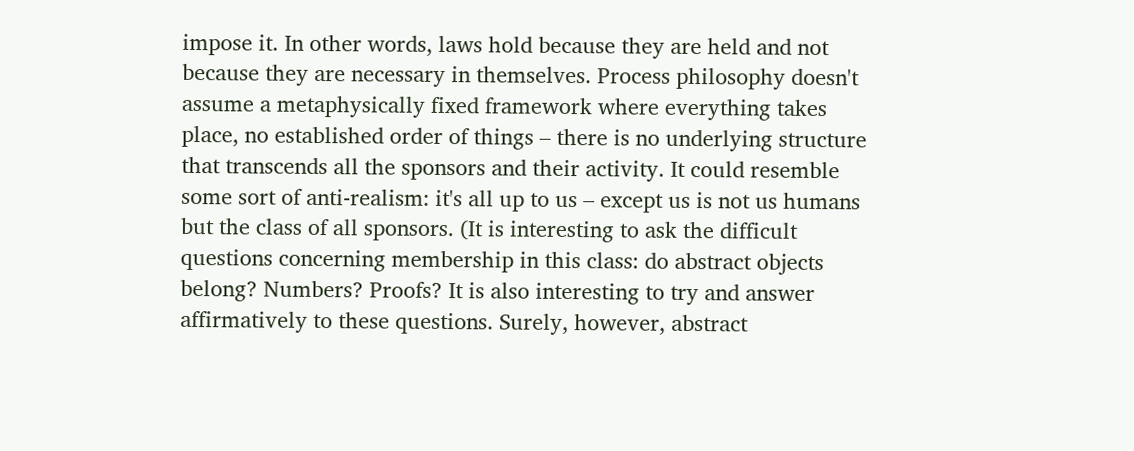impose it. In other words, laws hold because they are held and not because they are necessary in themselves. Process philosophy doesn't assume a metaphysically fixed framework where everything takes place, no established order of things – there is no underlying structure that transcends all the sponsors and their activity. It could resemble some sort of anti-realism: it's all up to us – except us is not us humans but the class of all sponsors. (It is interesting to ask the difficult questions concerning membership in this class: do abstract objects belong? Numbers? Proofs? It is also interesting to try and answer affirmatively to these questions. Surely, however, abstract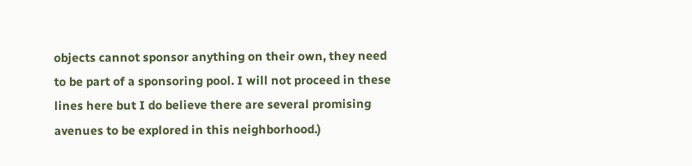objects cannot sponsor anything on their own, they need to be part of a sponsoring pool. I will not proceed in these lines here but I do believe there are several promising avenues to be explored in this neighborhood.)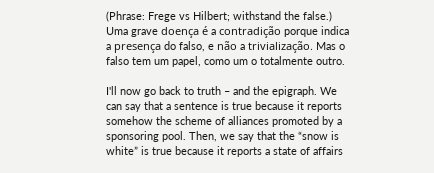(Phrase: Frege vs Hilbert; withstand the false.) Uma grave doença é a contradição porque indica a presença do falso, e não a trivialização. Mas o falso tem um papel, como um o totalmente outro.

I'll now go back to truth – and the epigraph. We can say that a sentence is true because it reports somehow the scheme of alliances promoted by a sponsoring pool. Then, we say that the “snow is white” is true because it reports a state of affairs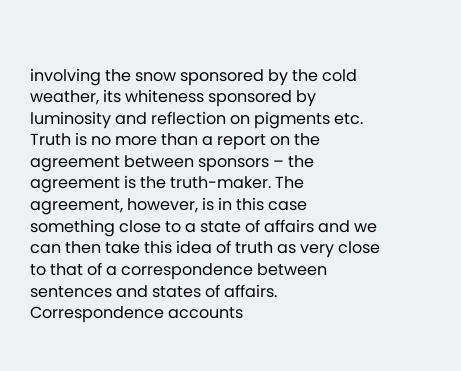involving the snow sponsored by the cold weather, its whiteness sponsored by luminosity and reflection on pigments etc. Truth is no more than a report on the agreement between sponsors – the agreement is the truth-maker. The agreement, however, is in this case something close to a state of affairs and we can then take this idea of truth as very close to that of a correspondence between sentences and states of affairs. Correspondence accounts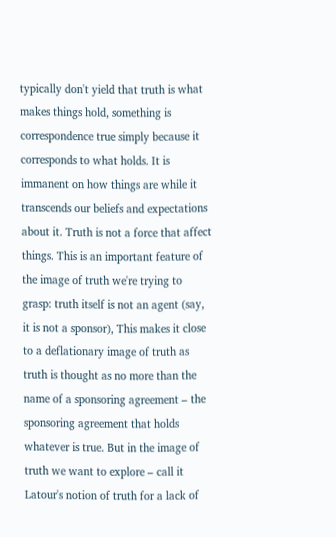typically don't yield that truth is what makes things hold, something is correspondence true simply because it corresponds to what holds. It is immanent on how things are while it transcends our beliefs and expectations about it. Truth is not a force that affect things. This is an important feature of the image of truth we're trying to grasp: truth itself is not an agent (say, it is not a sponsor), This makes it close to a deflationary image of truth as truth is thought as no more than the name of a sponsoring agreement – the sponsoring agreement that holds whatever is true. But in the image of truth we want to explore – call it Latour's notion of truth for a lack of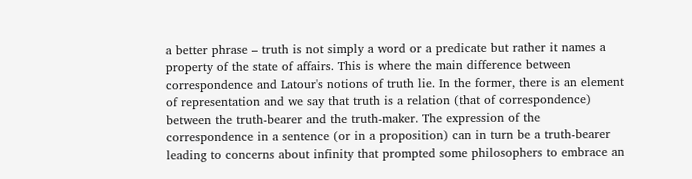a better phrase – truth is not simply a word or a predicate but rather it names a property of the state of affairs. This is where the main difference between correspondence and Latour's notions of truth lie. In the former, there is an element of representation and we say that truth is a relation (that of correspondence) between the truth-bearer and the truth-maker. The expression of the correspondence in a sentence (or in a proposition) can in turn be a truth-bearer leading to concerns about infinity that prompted some philosophers to embrace an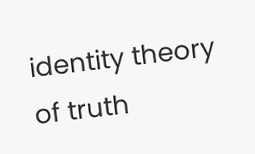identity theory of truth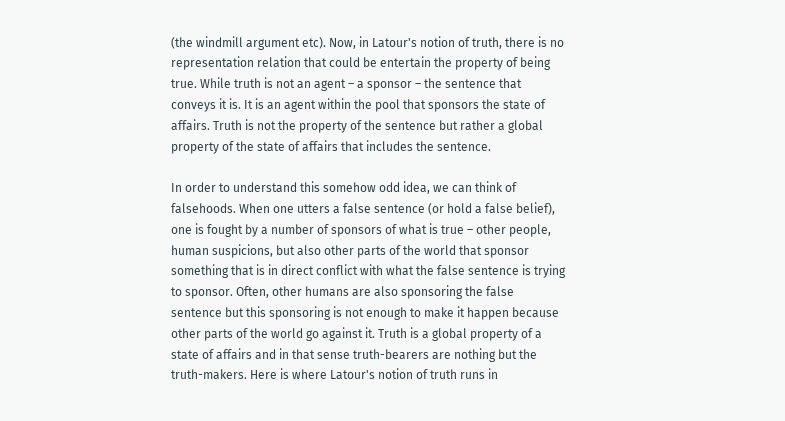(the windmill argument etc). Now, in Latour's notion of truth, there is no representation relation that could be entertain the property of being true. While truth is not an agent – a sponsor – the sentence that conveys it is. It is an agent within the pool that sponsors the state of affairs. Truth is not the property of the sentence but rather a global property of the state of affairs that includes the sentence.

In order to understand this somehow odd idea, we can think of falsehoods. When one utters a false sentence (or hold a false belief), one is fought by a number of sponsors of what is true – other people, human suspicions, but also other parts of the world that sponsor something that is in direct conflict with what the false sentence is trying to sponsor. Often, other humans are also sponsoring the false sentence but this sponsoring is not enough to make it happen because other parts of the world go against it. Truth is a global property of a state of affairs and in that sense truth-bearers are nothing but the truth-makers. Here is where Latour's notion of truth runs in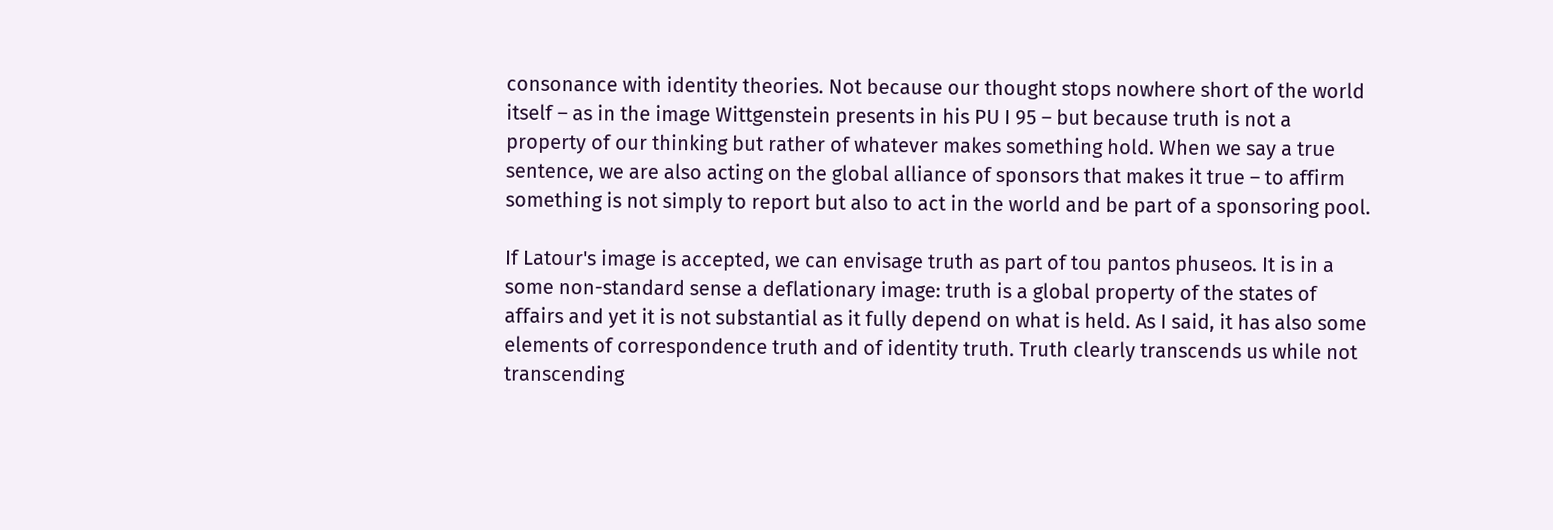consonance with identity theories. Not because our thought stops nowhere short of the world itself – as in the image Wittgenstein presents in his PU I 95 – but because truth is not a property of our thinking but rather of whatever makes something hold. When we say a true sentence, we are also acting on the global alliance of sponsors that makes it true – to affirm something is not simply to report but also to act in the world and be part of a sponsoring pool.

If Latour's image is accepted, we can envisage truth as part of tou pantos phuseos. It is in a some non-standard sense a deflationary image: truth is a global property of the states of affairs and yet it is not substantial as it fully depend on what is held. As I said, it has also some elements of correspondence truth and of identity truth. Truth clearly transcends us while not transcending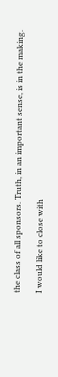the class of all sponsors. Truth, in an important sense, is in the making.

I would like to close with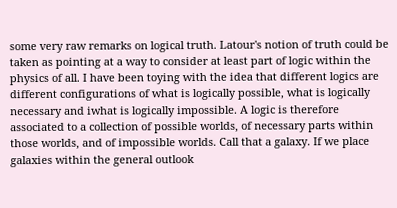some very raw remarks on logical truth. Latour's notion of truth could be taken as pointing at a way to consider at least part of logic within the physics of all. I have been toying with the idea that different logics are different configurations of what is logically possible, what is logically necessary and iwhat is logically impossible. A logic is therefore associated to a collection of possible worlds, of necessary parts within those worlds, and of impossible worlds. Call that a galaxy. If we place galaxies within the general outlook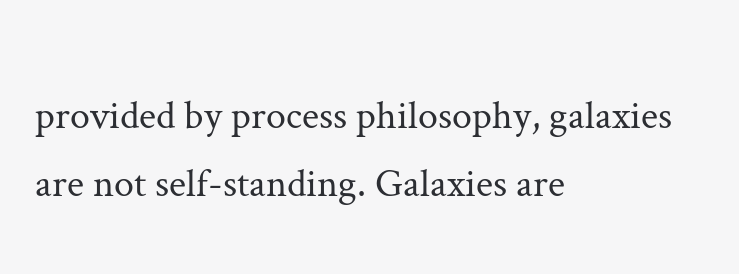provided by process philosophy, galaxies are not self-standing. Galaxies are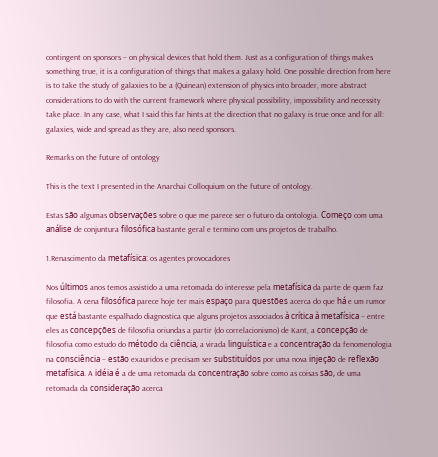contingent on sponsors – on physical devices that hold them. Just as a configuration of things makes something true, it is a configuration of things that makes a galaxy hold. One possible direction from here is to take the study of galaxies to be a (Quinean) extension of physics into broader, more abstract considerations to do with the current framework where physical possibility, impossibility and necessity take place. In any case, what I said this far hints at the direction that no galaxy is true once and for all: galaxies, wide and spread as they are, also need sponsors.

Remarks on the future of ontology

This is the text I presented in the Anarchai Colloquium on the future of ontology.

Estas são algumas observações sobre o que me parece ser o futuro da ontologia. Começo com uma análise de conjuntura filosófica bastante geral e termino com uns projetos de trabalho.

1.Renascimento da metafísica: os agentes provocadores

Nos últimos anos temos assistido a uma retomada do interesse pela metafísica da parte de quem faz filosofia. A cena filosófica parece hoje ter mais espaço para questões acerca do que há e um rumor que está bastante espalhado diagnostica que alguns projetos associados à crítica à metafísica – entre eles as concepções de filosofia oriundas a partir (do correlacionismo) de Kant, a concepção de filosofia como estudo do método da ciência, a virada linguística e a concentração da fenomenologia na consciência – estão exauridos e precisam ser substituídos por uma nova injeção de reflexão metafísica. A idéia é a de uma retomada da concentração sobre como as coisas são, de uma retomada da consideração acerca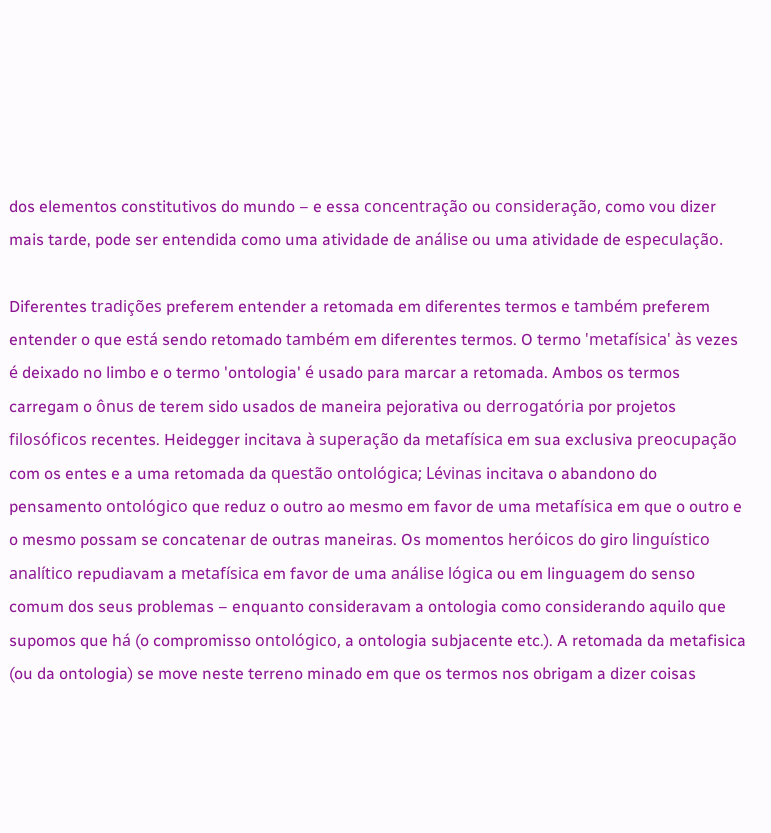dos elementos constitutivos do mundo – e essa concentração ou consideração, como vou dizer mais tarde, pode ser entendida como uma atividade de análise ou uma atividade de especulação.

Diferentes tradições preferem entender a retomada em diferentes termos e também preferem entender o que está sendo retomado também em diferentes termos. O termo 'metafísica' às vezes é deixado no limbo e o termo 'ontologia' é usado para marcar a retomada. Ambos os termos carregam o ônus de terem sido usados de maneira pejorativa ou derrogatória por projetos filosóficos recentes. Heidegger incitava à superação da metafísica em sua exclusiva preocupação com os entes e a uma retomada da questão ontológica; Lévinas incitava o abandono do pensamento ontológico que reduz o outro ao mesmo em favor de uma metafísica em que o outro e o mesmo possam se concatenar de outras maneiras. Os momentos heróicos do giro linguístico analítico repudiavam a metafísica em favor de uma análise lógica ou em linguagem do senso comum dos seus problemas – enquanto consideravam a ontologia como considerando aquilo que supomos que há (o compromisso ontológico, a ontologia subjacente etc.). A retomada da metafisica (ou da ontologia) se move neste terreno minado em que os termos nos obrigam a dizer coisas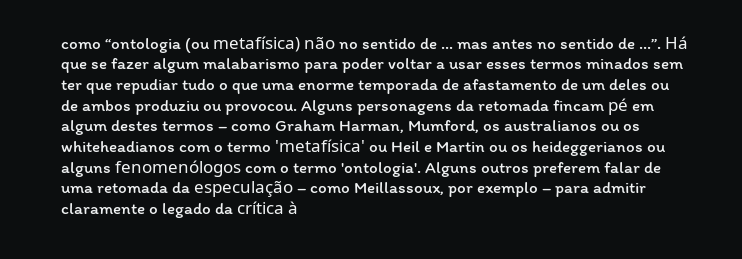como “ontologia (ou metafísica) não no sentido de … mas antes no sentido de ...”. Há que se fazer algum malabarismo para poder voltar a usar esses termos minados sem ter que repudiar tudo o que uma enorme temporada de afastamento de um deles ou de ambos produziu ou provocou. Alguns personagens da retomada fincam pé em algum destes termos – como Graham Harman, Mumford, os australianos ou os whiteheadianos com o termo 'metafísica' ou Heil e Martin ou os heideggerianos ou alguns fenomenólogos com o termo 'ontologia'. Alguns outros preferem falar de uma retomada da especulação – como Meillassoux, por exemplo – para admitir claramente o legado da crítica à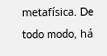metafísica. De todo modo, há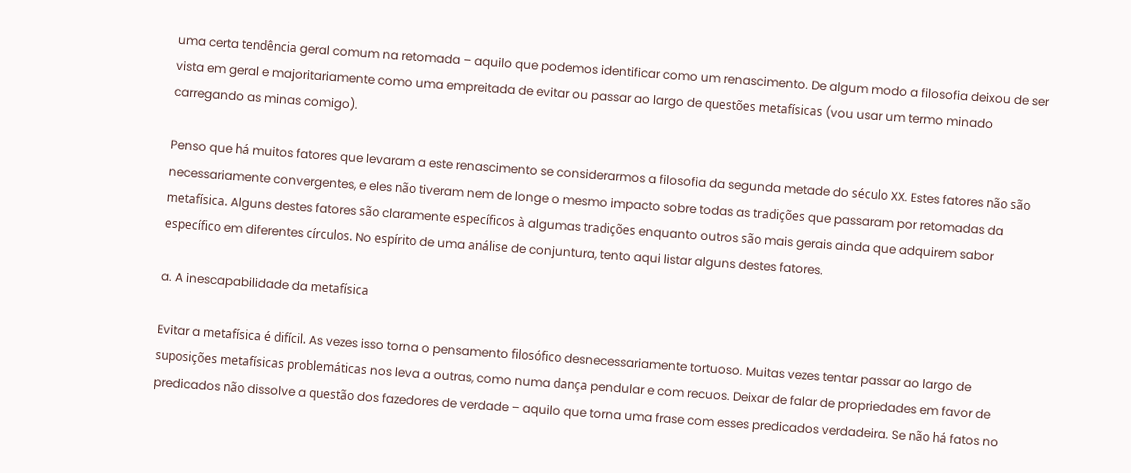uma certa tendência geral comum na retomada – aquilo que podemos identificar como um renascimento. De algum modo a filosofia deixou de ser vista em geral e majoritariamente como uma empreitada de evitar ou passar ao largo de questões metafísicas (vou usar um termo minado carregando as minas comigo).

Penso que há muitos fatores que levaram a este renascimento se considerarmos a filosofia da segunda metade do século XX. Estes fatores não são necessariamente convergentes, e eles não tiveram nem de longe o mesmo impacto sobre todas as tradições que passaram por retomadas da metafísica. Alguns destes fatores são claramente específicos à algumas tradições enquanto outros são mais gerais ainda que adquirem sabor específico em diferentes círculos. No espírito de uma análise de conjuntura, tento aqui listar alguns destes fatores.

a. A inescapabilidade da metafísica

Evitar a metafísica é difícil. As vezes isso torna o pensamento filosófico desnecessariamente tortuoso. Muitas vezes tentar passar ao largo de suposições metafísicas problemáticas nos leva a outras, como numa dança pendular e com recuos. Deixar de falar de propriedades em favor de predicados não dissolve a questão dos fazedores de verdade – aquilo que torna uma frase com esses predicados verdadeira. Se não há fatos no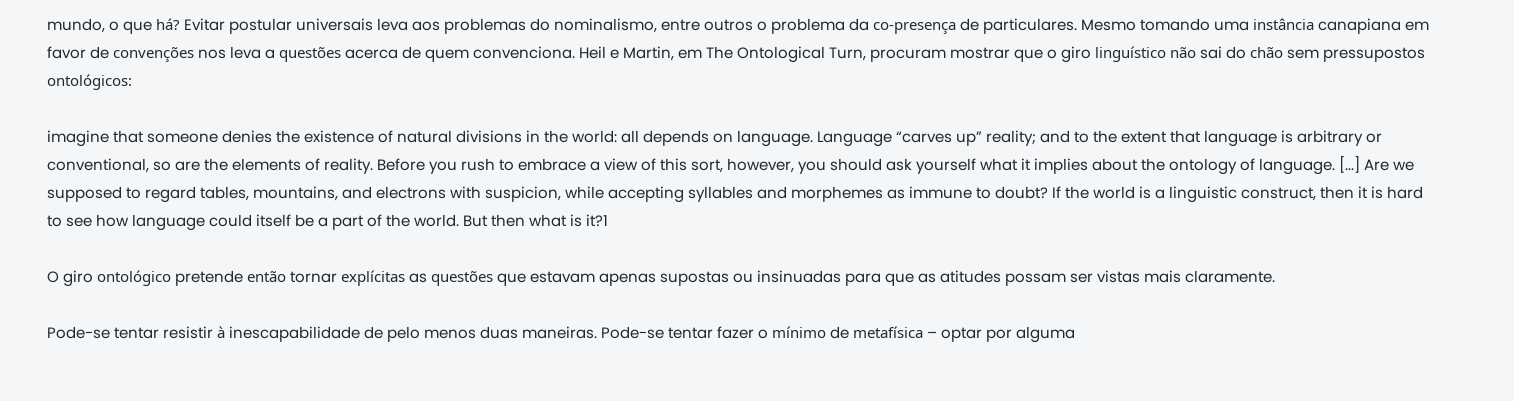mundo, o que há? Evitar postular universais leva aos problemas do nominalismo, entre outros o problema da co-presença de particulares. Mesmo tomando uma instância canapiana em favor de convenções nos leva a questões acerca de quem convenciona. Heil e Martin, em The Ontological Turn, procuram mostrar que o giro linguístico não sai do chão sem pressupostos ontológicos:

imagine that someone denies the existence of natural divisions in the world: all depends on language. Language “carves up” reality; and to the extent that language is arbitrary or conventional, so are the elements of reality. Before you rush to embrace a view of this sort, however, you should ask yourself what it implies about the ontology of language. [...] Are we supposed to regard tables, mountains, and electrons with suspicion, while accepting syllables and morphemes as immune to doubt? If the world is a linguistic construct, then it is hard to see how language could itself be a part of the world. But then what is it?1

O giro ontológico pretende então tornar explícitas as questões que estavam apenas supostas ou insinuadas para que as atitudes possam ser vistas mais claramente.

Pode-se tentar resistir à inescapabilidade de pelo menos duas maneiras. Pode-se tentar fazer o mínimo de metafísica – optar por alguma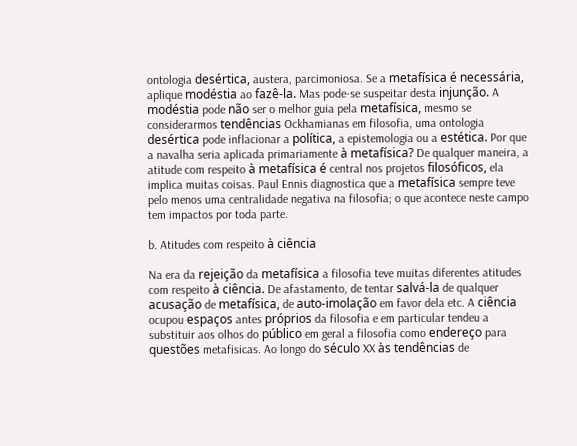ontologia desértica, austera, parcimoniosa. Se a metafísica é necessária, aplique modéstia ao fazê-la. Mas pode-se suspeitar desta injunção. A modéstia pode não ser o melhor guia pela metafísica, mesmo se considerarmos tendências Ockhamianas em filosofia, uma ontologia desértica pode inflacionar a política, a epistemologia ou a estética. Por que a navalha seria aplicada primariamente à metafísica? De qualquer maneira, a atitude com respeito à metafísica é central nos projetos filosóficos, ela implica muitas coisas. Paul Ennis diagnostica que a metafísica sempre teve pelo menos uma centralidade negativa na filosofia; o que acontece neste campo tem impactos por toda parte.

b. Atitudes com respeito à ciência

Na era da rejeição da metafísica a filosofia teve muitas diferentes atitudes com respeito à ciência. De afastamento, de tentar salvá-la de qualquer acusação de metafísica, de auto-imolação em favor dela etc. A ciência ocupou espaços antes próprios da filosofia e em particular tendeu a substituir aos olhos do público em geral a filosofia como endereço para questões metafisicas. Ao longo do século XX às tendências de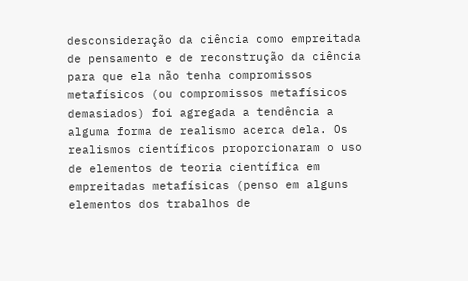desconsideração da ciência como empreitada de pensamento e de reconstrução da ciência para que ela não tenha compromissos metafísicos (ou compromissos metafísicos demasiados) foi agregada a tendência a alguma forma de realismo acerca dela. Os realismos científicos proporcionaram o uso de elementos de teoria científica em empreitadas metafísicas (penso em alguns elementos dos trabalhos de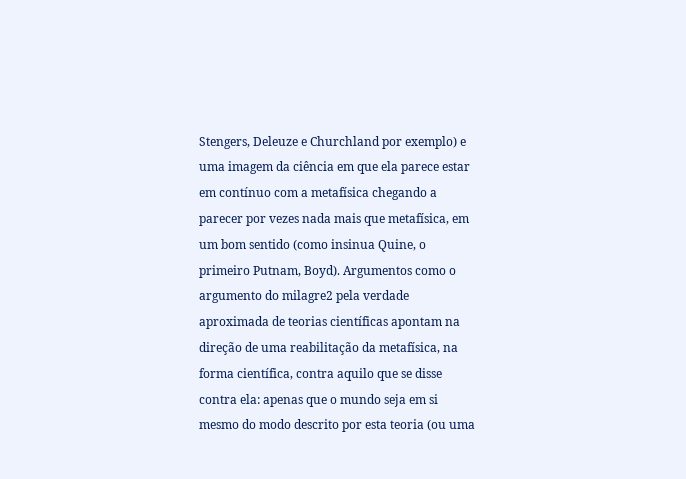Stengers, Deleuze e Churchland por exemplo) e uma imagem da ciência em que ela parece estar em contínuo com a metafísica chegando a parecer por vezes nada mais que metafísica, em um bom sentido (como insinua Quine, o primeiro Putnam, Boyd). Argumentos como o argumento do milagre2 pela verdade aproximada de teorias científicas apontam na direção de uma reabilitação da metafísica, na forma científica, contra aquilo que se disse contra ela: apenas que o mundo seja em si mesmo do modo descrito por esta teoria (ou uma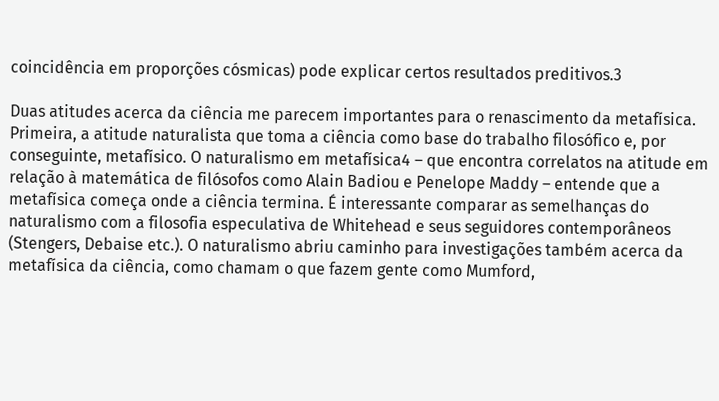coincidência em proporções cósmicas) pode explicar certos resultados preditivos.3

Duas atitudes acerca da ciência me parecem importantes para o renascimento da metafísica. Primeira, a atitude naturalista que toma a ciência como base do trabalho filosófico e, por conseguinte, metafísico. O naturalismo em metafísica4 – que encontra correlatos na atitude em relação à matemática de filósofos como Alain Badiou e Penelope Maddy – entende que a metafísica começa onde a ciência termina. É interessante comparar as semelhanças do naturalismo com a filosofia especulativa de Whitehead e seus seguidores contemporâneos (Stengers, Debaise etc.). O naturalismo abriu caminho para investigações também acerca da metafísica da ciência, como chamam o que fazem gente como Mumford,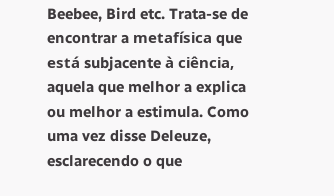Beebee, Bird etc. Trata-se de encontrar a metafísica que está subjacente à ciência, aquela que melhor a explica ou melhor a estimula. Como uma vez disse Deleuze, esclarecendo o que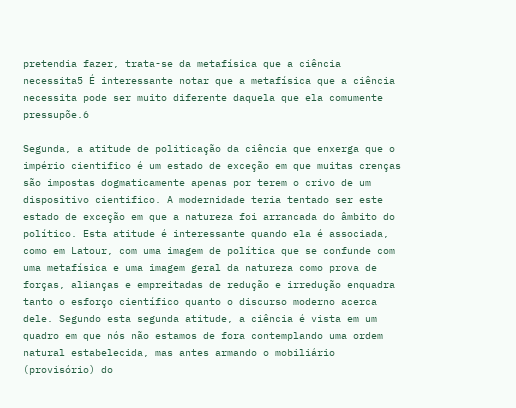pretendia fazer, trata-se da metafísica que a ciência necessita5 É interessante notar que a metafísica que a ciência necessita pode ser muito diferente daquela que ela comumente pressupõe.6

Segunda, a atitude de politicação da ciência que enxerga que o império cientifico é um estado de exceção em que muitas crenças são impostas dogmaticamente apenas por terem o crivo de um dispositivo cientifico. A modernidade teria tentado ser este estado de exceção em que a natureza foi arrancada do âmbito do político. Esta atitude é interessante quando ela é associada, como em Latour, com uma imagem de política que se confunde com uma metafísica e uma imagem geral da natureza como prova de forças, alianças e empreitadas de redução e irredução enquadra tanto o esforço científico quanto o discurso moderno acerca dele. Segundo esta segunda atitude, a ciência é vista em um quadro em que nós não estamos de fora contemplando uma ordem natural estabelecida, mas antes armando o mobiliário (provisório) do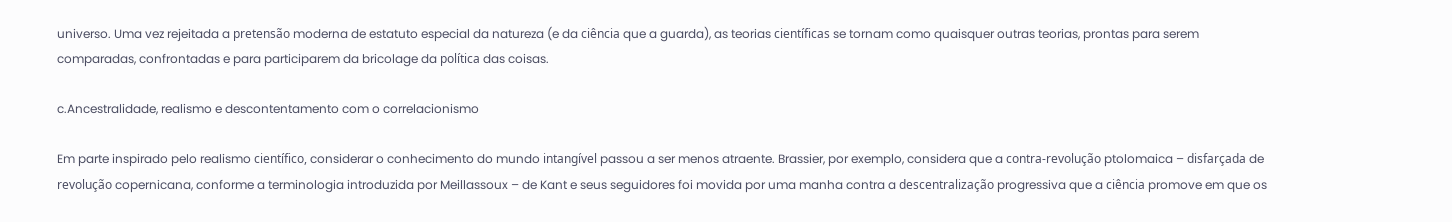universo. Uma vez rejeitada a pretensão moderna de estatuto especial da natureza (e da ciência que a guarda), as teorias científicas se tornam como quaisquer outras teorias, prontas para serem comparadas, confrontadas e para participarem da bricolage da política das coisas.

c.Ancestralidade, realismo e descontentamento com o correlacionismo

Em parte inspirado pelo realismo científico, considerar o conhecimento do mundo intangível passou a ser menos atraente. Brassier, por exemplo, considera que a contra-revolução ptolomaica – disfarçada de revolução copernicana, conforme a terminologia introduzida por Meillassoux – de Kant e seus seguidores foi movida por uma manha contra a descentralização progressiva que a ciência promove em que os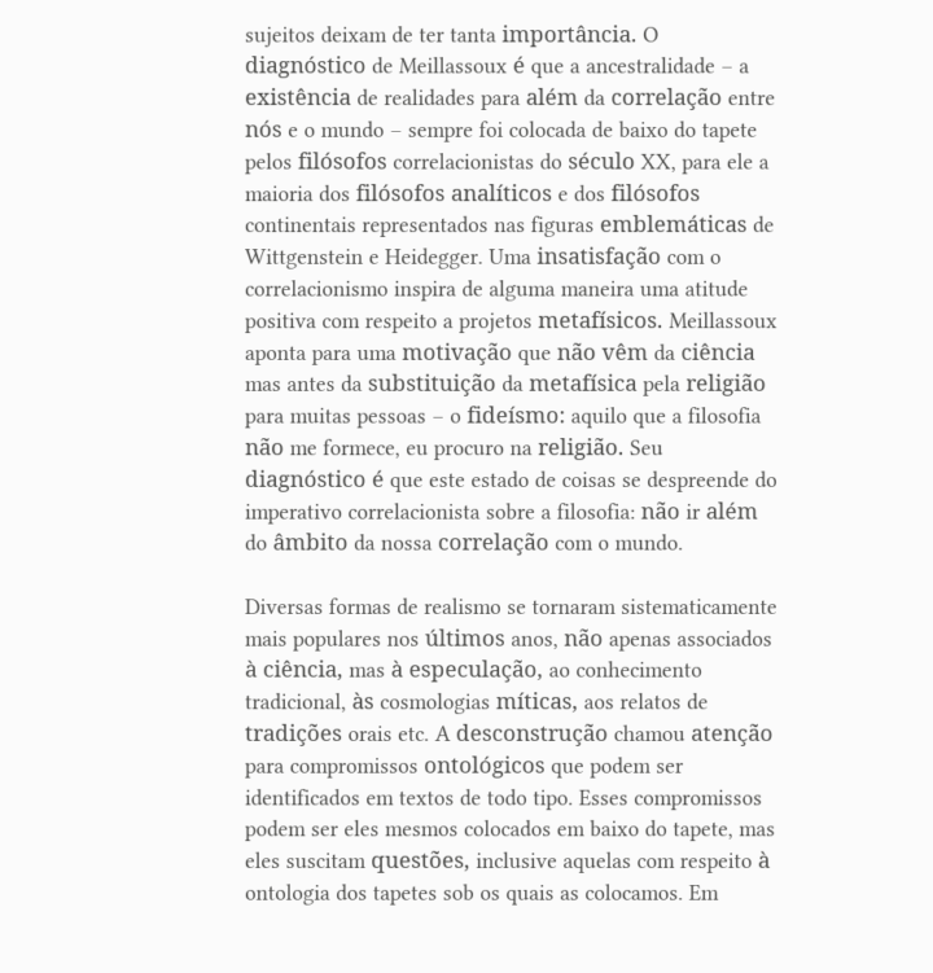sujeitos deixam de ter tanta importância. O diagnóstico de Meillassoux é que a ancestralidade – a existência de realidades para além da correlação entre nós e o mundo – sempre foi colocada de baixo do tapete pelos filósofos correlacionistas do século XX, para ele a maioria dos filósofos analíticos e dos filósofos continentais representados nas figuras emblemáticas de Wittgenstein e Heidegger. Uma insatisfação com o correlacionismo inspira de alguma maneira uma atitude positiva com respeito a projetos metafísicos. Meillassoux aponta para uma motivação que não vêm da ciência mas antes da substituição da metafísica pela religião para muitas pessoas – o fideísmo: aquilo que a filosofia não me formece, eu procuro na religião. Seu diagnóstico é que este estado de coisas se despreende do imperativo correlacionista sobre a filosofia: não ir além do âmbito da nossa correlação com o mundo.

Diversas formas de realismo se tornaram sistematicamente mais populares nos últimos anos, não apenas associados à ciência, mas à especulação, ao conhecimento tradicional, às cosmologias míticas, aos relatos de tradições orais etc. A desconstrução chamou atenção para compromissos ontológicos que podem ser identificados em textos de todo tipo. Esses compromissos podem ser eles mesmos colocados em baixo do tapete, mas eles suscitam questões, inclusive aquelas com respeito à ontologia dos tapetes sob os quais as colocamos. Em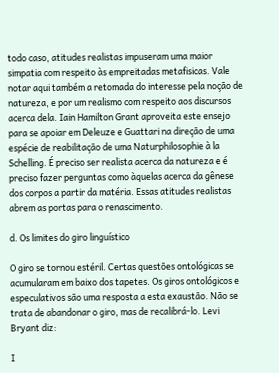todo caso, atitudes realistas impuseram uma maior simpatia com respeito às empreitadas metafisicas. Vale notar aqui também a retomada do interesse pela noção de natureza, e por um realismo com respeito aos discursos acerca dela. Iain Hamilton Grant aproveita este ensejo para se apoiar em Deleuze e Guattari na direção de uma espécie de reabilitação de uma Naturphilosophie à la Schelling. É preciso ser realista acerca da natureza e é preciso fazer perguntas como àquelas acerca da gênese dos corpos a partir da matéria. Essas atitudes realistas abrem as portas para o renascimento.

d. Os limites do giro linguístico

O giro se tornou estéril. Certas questões ontológicas se acumularam em baixo dos tapetes. Os giros ontológicos e especulativos são uma resposta a esta exaustão. Não se trata de abandonar o giro, mas de recalibrá-lo. Levi Bryant diz:

I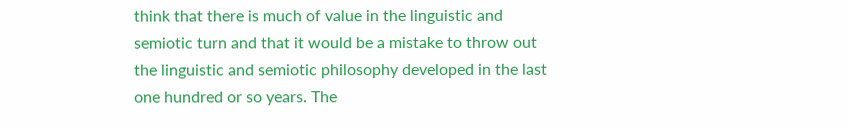think that there is much of value in the linguistic and semiotic turn and that it would be a mistake to throw out the linguistic and semiotic philosophy developed in the last one hundred or so years. The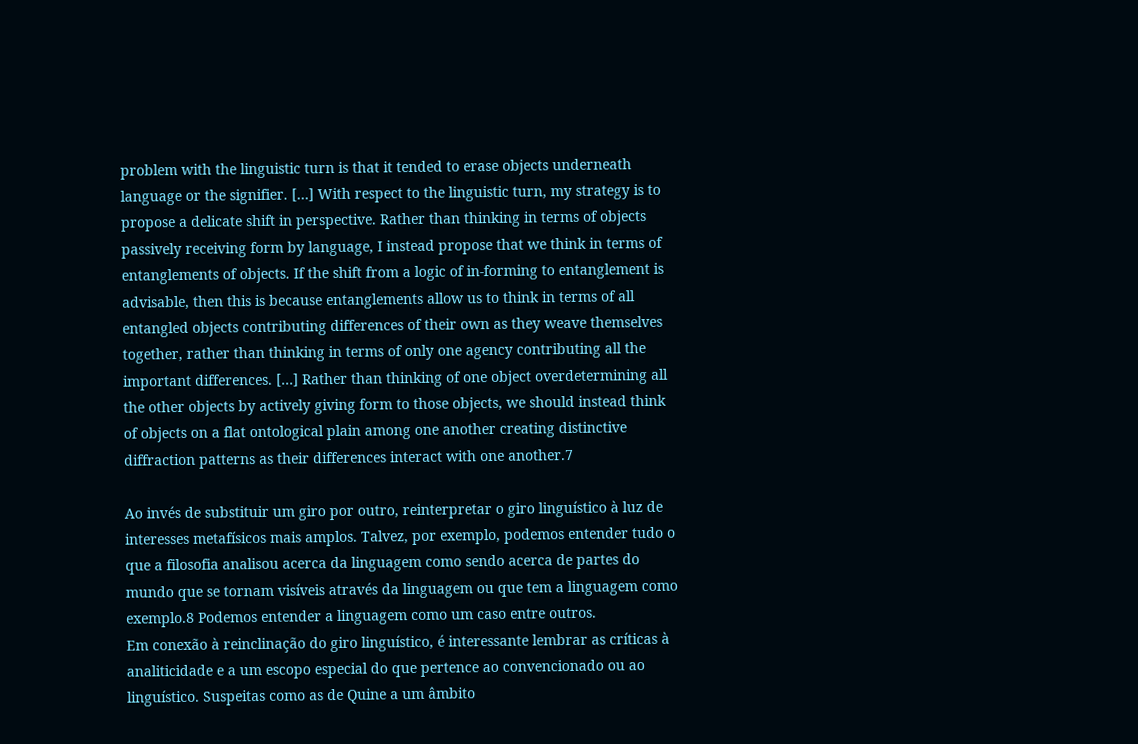problem with the linguistic turn is that it tended to erase objects underneath language or the signifier. […] With respect to the linguistic turn, my strategy is to propose a delicate shift in perspective. Rather than thinking in terms of objects passively receiving form by language, I instead propose that we think in terms of entanglements of objects. If the shift from a logic of in-forming to entanglement is advisable, then this is because entanglements allow us to think in terms of all entangled objects contributing differences of their own as they weave themselves together, rather than thinking in terms of only one agency contributing all the important differences. […] Rather than thinking of one object overdetermining all the other objects by actively giving form to those objects, we should instead think of objects on a flat ontological plain among one another creating distinctive diffraction patterns as their differences interact with one another.7

Ao invés de substituir um giro por outro, reinterpretar o giro linguístico à luz de interesses metafísicos mais amplos. Talvez, por exemplo, podemos entender tudo o que a filosofia analisou acerca da linguagem como sendo acerca de partes do mundo que se tornam visíveis através da linguagem ou que tem a linguagem como exemplo.8 Podemos entender a linguagem como um caso entre outros.
Em conexão à reinclinação do giro linguístico, é interessante lembrar as críticas à analiticidade e a um escopo especial do que pertence ao convencionado ou ao linguístico. Suspeitas como as de Quine a um âmbito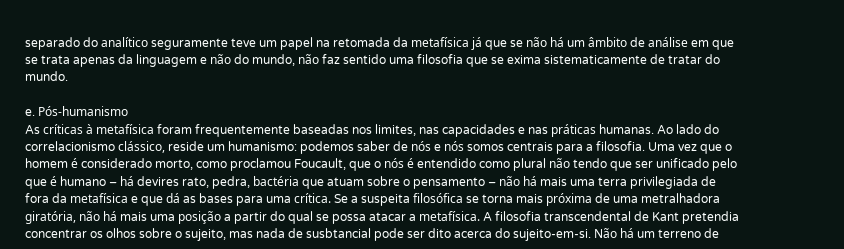separado do analítico seguramente teve um papel na retomada da metafísica já que se não há um âmbito de análise em que se trata apenas da linguagem e não do mundo, não faz sentido uma filosofia que se exima sistematicamente de tratar do mundo.

e. Pós-humanismo
As críticas à metafísica foram frequentemente baseadas nos limites, nas capacidades e nas práticas humanas. Ao lado do correlacionismo clássico, reside um humanismo: podemos saber de nós e nós somos centrais para a filosofia. Uma vez que o homem é considerado morto, como proclamou Foucault, que o nós é entendido como plural não tendo que ser unificado pelo que é humano – há devires rato, pedra, bactéria que atuam sobre o pensamento – não há mais uma terra privilegiada de fora da metafísica e que dá as bases para uma crítica. Se a suspeita filosófica se torna mais próxima de uma metralhadora giratória, não há mais uma posição a partir do qual se possa atacar a metafísica. A filosofia transcendental de Kant pretendia concentrar os olhos sobre o sujeito, mas nada de susbtancial pode ser dito acerca do sujeito-em-si. Não há um terreno de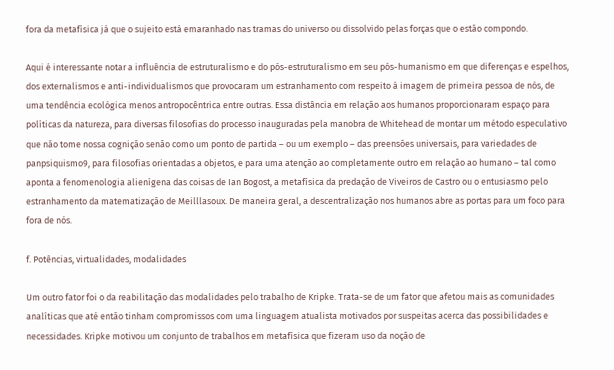fora da metafísica já que o sujeito está emaranhado nas tramas do universo ou dissolvido pelas forças que o estão compondo.

Aqui é interessante notar a influência de estruturalismo e do pós-estruturalismo em seu pós-humanismo em que diferenças e espelhos, dos externalismos e anti-individualismos que provocaram um estranhamento com respeito à imagem de primeira pessoa de nós, de uma tendência ecológica menos antropocêntrica entre outras. Essa distância em relação aos humanos proporcionaram espaço para políticas da natureza, para diversas filosofias do processo inauguradas pela manobra de Whitehead de montar um método especulativo que não tome nossa cognição senão como um ponto de partida – ou um exemplo – das preensões universais, para variedades de panpsiquismo9, para filosofias orientadas a objetos, e para uma atenção ao completamente outro em relação ao humano – tal como aponta a fenomenologia alienígena das coisas de Ian Bogost, a metafísica da predação de Viveiros de Castro ou o entusiasmo pelo estranhamento da matematização de Meilllasoux. De maneira geral, a descentralização nos humanos abre as portas para um foco para fora de nós.

f. Potências, virtualidades, modalidades

Um outro fator foi o da reabilitação das modalidades pelo trabalho de Kripke. Trata-se de um fator que afetou mais as comunidades analíticas que até então tinham compromissos com uma linguagem atualista motivados por suspeitas acerca das possibilidades e necessidades. Kripke motivou um conjunto de trabalhos em metafísica que fizeram uso da noção de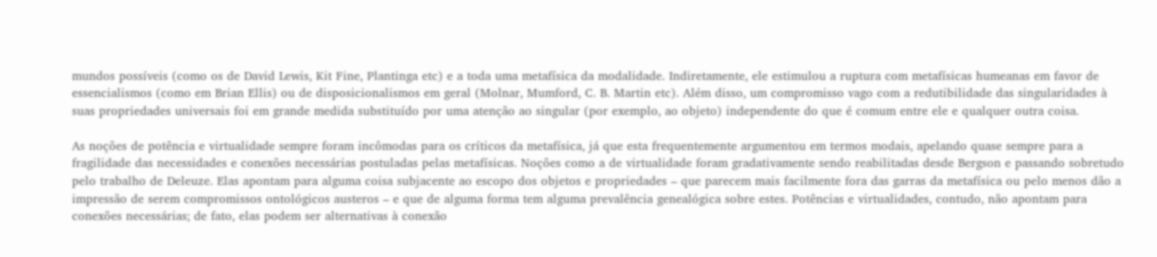mundos possíveis (como os de David Lewis, Kit Fine, Plantinga etc) e a toda uma metafísica da modalidade. Indiretamente, ele estimulou a ruptura com metafísicas humeanas em favor de essencialismos (como em Brian Ellis) ou de disposicionalismos em geral (Molnar, Mumford, C. B. Martin etc). Além disso, um compromisso vago com a redutibilidade das singularidades à suas propriedades universais foi em grande medida substituído por uma atenção ao singular (por exemplo, ao objeto) independente do que é comum entre ele e qualquer outra coisa.

As noções de potência e virtualidade sempre foram incômodas para os críticos da metafísica, já que esta frequentemente argumentou em termos modais, apelando quase sempre para a fragilidade das necessidades e conexões necessárias postuladas pelas metafísicas. Noções como a de virtualidade foram gradativamente sendo reabilitadas desde Bergson e passando sobretudo pelo trabalho de Deleuze. Elas apontam para alguma coisa subjacente ao escopo dos objetos e propriedades – que parecem mais facilmente fora das garras da metafísica ou pelo menos dão a impressão de serem compromissos ontológicos austeros – e que de alguma forma tem alguma prevalência genealógica sobre estes. Potências e virtualidades, contudo, não apontam para conexões necessárias; de fato, elas podem ser alternativas à conexão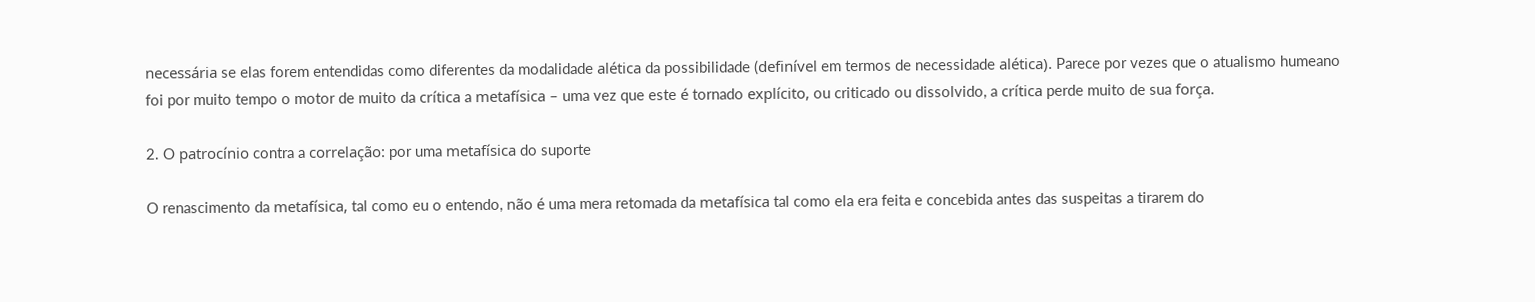necessária se elas forem entendidas como diferentes da modalidade alética da possibilidade (definível em termos de necessidade alética). Parece por vezes que o atualismo humeano foi por muito tempo o motor de muito da crítica a metafísica – uma vez que este é tornado explícito, ou criticado ou dissolvido, a crítica perde muito de sua força.

2. O patrocínio contra a correlação: por uma metafísica do suporte

O renascimento da metafísica, tal como eu o entendo, não é uma mera retomada da metafísica tal como ela era feita e concebida antes das suspeitas a tirarem do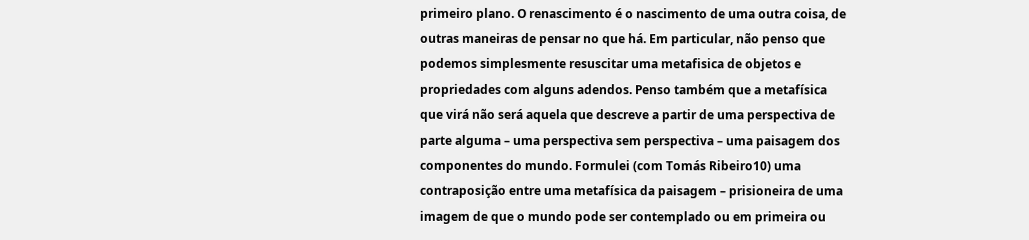primeiro plano. O renascimento é o nascimento de uma outra coisa, de outras maneiras de pensar no que há. Em particular, não penso que podemos simplesmente resuscitar uma metafisica de objetos e propriedades com alguns adendos. Penso também que a metafísica que virá não será aquela que descreve a partir de uma perspectiva de parte alguma – uma perspectiva sem perspectiva – uma paisagem dos componentes do mundo. Formulei (com Tomás Ribeiro10) uma contraposição entre uma metafísica da paisagem – prisioneira de uma imagem de que o mundo pode ser contemplado ou em primeira ou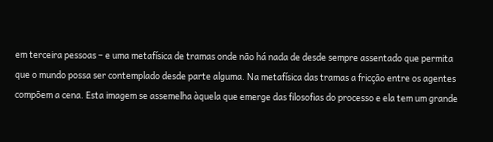em terceira pessoas – e uma metafísica de tramas onde não há nada de desde sempre assentado que permita que o mundo possa ser contemplado desde parte alguma. Na metafísica das tramas a fricção entre os agentes compõem a cena. Esta imagem se assemelha àquela que emerge das filosofias do processo e ela tem um grande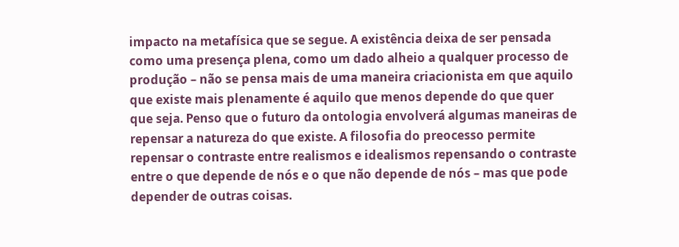impacto na metafísica que se segue. A existência deixa de ser pensada como uma presença plena, como um dado alheio a qualquer processo de produção – não se pensa mais de uma maneira criacionista em que aquilo que existe mais plenamente é aquilo que menos depende do que quer que seja. Penso que o futuro da ontologia envolverá algumas maneiras de repensar a natureza do que existe. A filosofia do preocesso permite repensar o contraste entre realismos e idealismos repensando o contraste entre o que depende de nós e o que não depende de nós – mas que pode depender de outras coisas.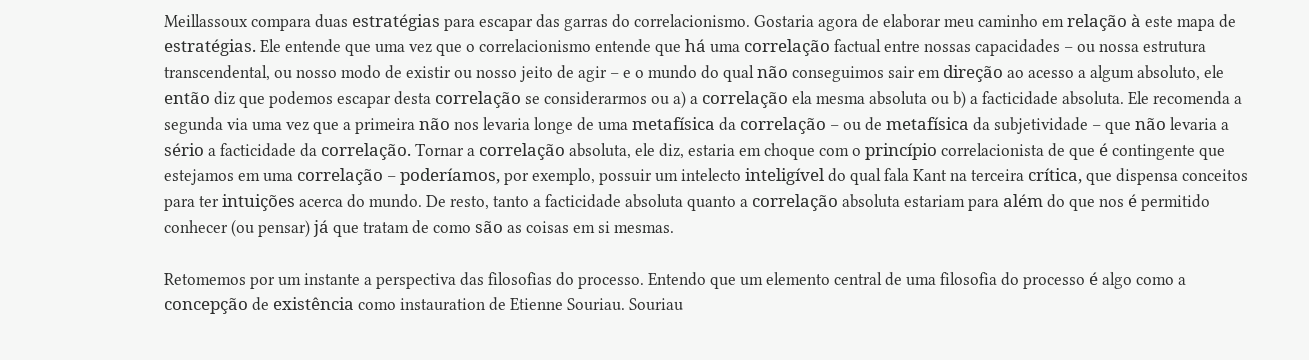Meillassoux compara duas estratégias para escapar das garras do correlacionismo. Gostaria agora de elaborar meu caminho em relação à este mapa de estratégias. Ele entende que uma vez que o correlacionismo entende que há uma correlação factual entre nossas capacidades – ou nossa estrutura transcendental, ou nosso modo de existir ou nosso jeito de agir – e o mundo do qual não conseguimos sair em direção ao acesso a algum absoluto, ele então diz que podemos escapar desta correlação se considerarmos ou a) a correlação ela mesma absoluta ou b) a facticidade absoluta. Ele recomenda a segunda via uma vez que a primeira não nos levaria longe de uma metafísica da correlação – ou de metafísica da subjetividade – que não levaria a sério a facticidade da correlação. Tornar a correlação absoluta, ele diz, estaria em choque com o princípio correlacionista de que é contingente que estejamos em uma correlação – poderíamos, por exemplo, possuir um intelecto inteligível do qual fala Kant na terceira crítica, que dispensa conceitos para ter intuições acerca do mundo. De resto, tanto a facticidade absoluta quanto a correlação absoluta estariam para além do que nos é permitido conhecer (ou pensar) já que tratam de como são as coisas em si mesmas.

Retomemos por um instante a perspectiva das filosofias do processo. Entendo que um elemento central de uma filosofia do processo é algo como a concepção de existência como instauration de Etienne Souriau. Souriau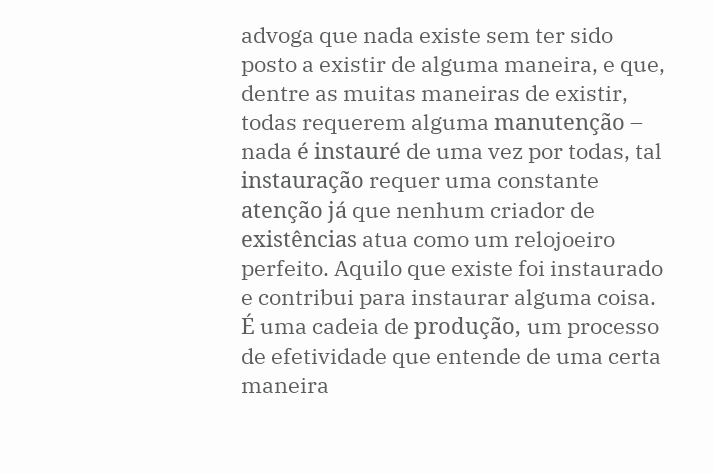advoga que nada existe sem ter sido posto a existir de alguma maneira, e que, dentre as muitas maneiras de existir, todas requerem alguma manutenção – nada é instauré de uma vez por todas, tal instauração requer uma constante atenção já que nenhum criador de existências atua como um relojoeiro perfeito. Aquilo que existe foi instaurado e contribui para instaurar alguma coisa. É uma cadeia de produção, um processo de efetividade que entende de uma certa maneira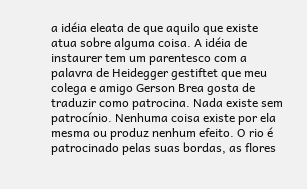a idéia eleata de que aquilo que existe atua sobre alguma coisa. A idéia de instaurer tem um parentesco com a palavra de Heidegger gestiftet que meu colega e amigo Gerson Brea gosta de traduzir como patrocina. Nada existe sem patrocínio. Nenhuma coisa existe por ela mesma ou produz nenhum efeito. O rio é patrocinado pelas suas bordas, as flores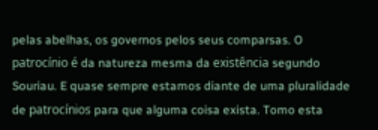pelas abelhas, os governos pelos seus comparsas. O patrocínio é da natureza mesma da existência segundo Souriau. E quase sempre estamos diante de uma pluralidade de patrocínios para que alguma coisa exista. Tomo esta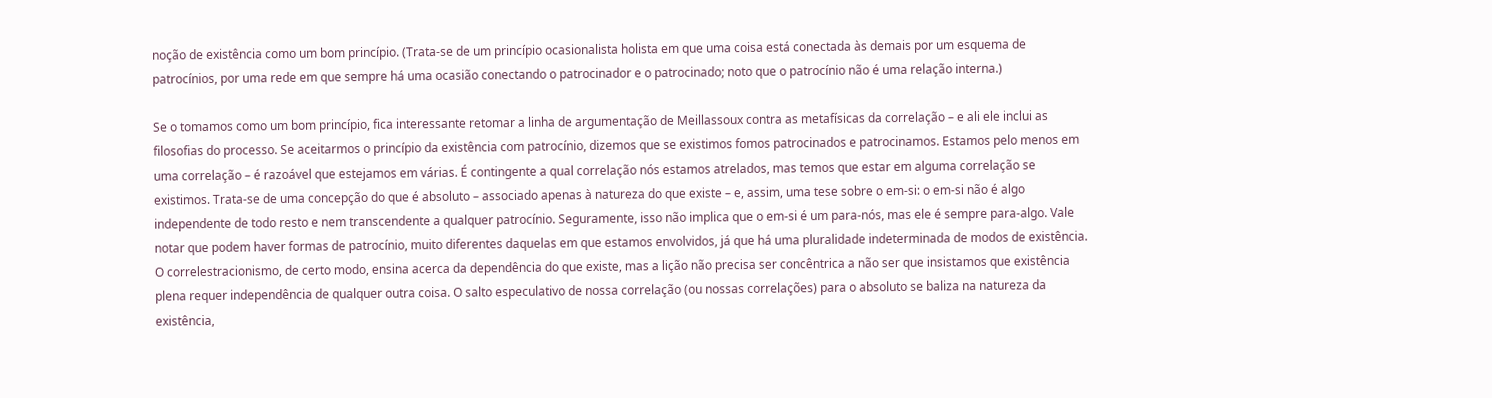noção de existência como um bom princípio. (Trata-se de um princípio ocasionalista holista em que uma coisa está conectada às demais por um esquema de patrocínios, por uma rede em que sempre há uma ocasião conectando o patrocinador e o patrocinado; noto que o patrocínio não é uma relação interna.)

Se o tomamos como um bom princípio, fica interessante retomar a linha de argumentação de Meillassoux contra as metafísicas da correlação – e ali ele inclui as filosofias do processo. Se aceitarmos o princípio da existência com patrocínio, dizemos que se existimos fomos patrocinados e patrocinamos. Estamos pelo menos em uma correlação – é razoável que estejamos em várias. É contingente a qual correlação nós estamos atrelados, mas temos que estar em alguma correlação se existimos. Trata-se de uma concepção do que é absoluto – associado apenas à natureza do que existe – e, assim, uma tese sobre o em-si: o em-si não é algo independente de todo resto e nem transcendente a qualquer patrocínio. Seguramente, isso não implica que o em-si é um para-nós, mas ele é sempre para-algo. Vale notar que podem haver formas de patrocínio, muito diferentes daquelas em que estamos envolvidos, já que há uma pluralidade indeterminada de modos de existência. O correlestracionismo, de certo modo, ensina acerca da dependência do que existe, mas a lição não precisa ser concêntrica a não ser que insistamos que existência plena requer independência de qualquer outra coisa. O salto especulativo de nossa correlação (ou nossas correlações) para o absoluto se baliza na natureza da existência,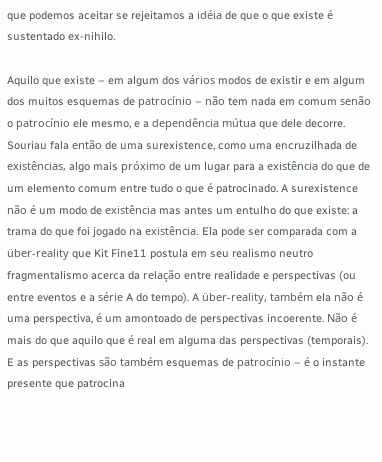que podemos aceitar se rejeitamos a idéia de que o que existe é sustentado ex-nihilo.

Aquilo que existe – em algum dos vários modos de existir e em algum dos muitos esquemas de patrocínio – não tem nada em comum senão o patrocínio ele mesmo, e a dependência mútua que dele decorre. Souriau fala então de uma surexistence, como uma encruzilhada de existências, algo mais próximo de um lugar para a existência do que de um elemento comum entre tudo o que é patrocinado. A surexistence não é um modo de existência mas antes um entulho do que existe: a trama do que foi jogado na existência. Ela pode ser comparada com a über-reality que Kit Fine11 postula em seu realismo neutro fragmentalismo acerca da relação entre realidade e perspectivas (ou entre eventos e a série A do tempo). A über-reality, também ela não é uma perspectiva, é um amontoado de perspectivas incoerente. Não é mais do que aquilo que é real em alguma das perspectivas (temporais). E as perspectivas são também esquemas de patrocínio – é o instante presente que patrocina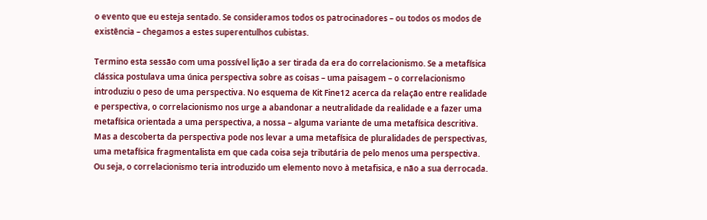o evento que eu esteja sentado. Se consideramos todos os patrocinadores – ou todos os modos de existência – chegamos a estes superentulhos cubistas.

Termino esta sessão com uma possível lição a ser tirada da era do correlacionismo. Se a metafísica clássica postulava uma única perspectiva sobre as coisas – uma paisagem – o correlacionismo introduziu o peso de uma perspectiva. No esquema de Kit Fine12 acerca da relação entre realidade e perspectiva, o correlacionismo nos urge a abandonar a neutralidade da realidade e a fazer uma metafísica orientada a uma perspectiva, a nossa – alguma variante de uma metafísica descritiva. Mas a descoberta da perspectiva pode nos levar a uma metafísica de pluralidades de perspectivas, uma metafísica fragmentalista em que cada coisa seja tributária de pelo menos uma perspectiva. Ou seja, o correlacionismo teria introduzido um elemento novo à metafisica, e não a sua derrocada.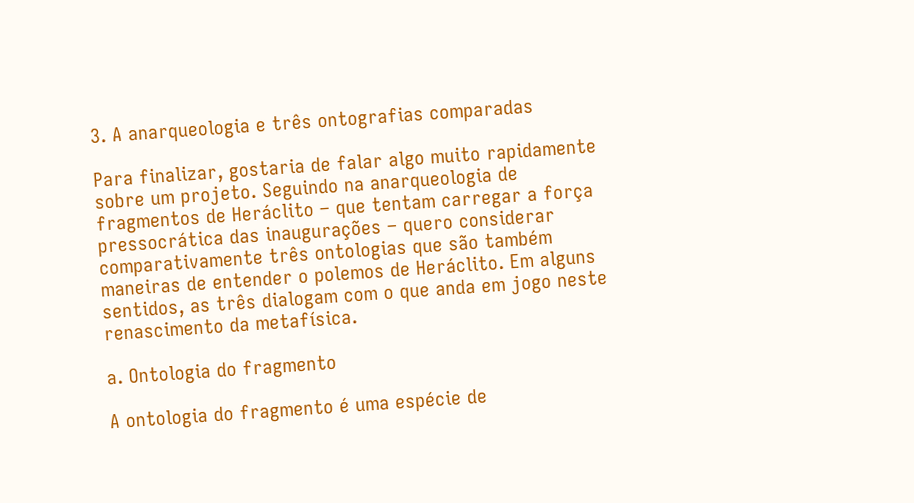3. A anarqueologia e três ontografias comparadas

Para finalizar, gostaria de falar algo muito rapidamente sobre um projeto. Seguindo na anarqueologia de fragmentos de Heráclito – que tentam carregar a força pressocrática das inaugurações – quero considerar comparativamente três ontologias que são também maneiras de entender o polemos de Heráclito. Em alguns sentidos, as três dialogam com o que anda em jogo neste renascimento da metafísica.

a. Ontologia do fragmento

A ontologia do fragmento é uma espécie de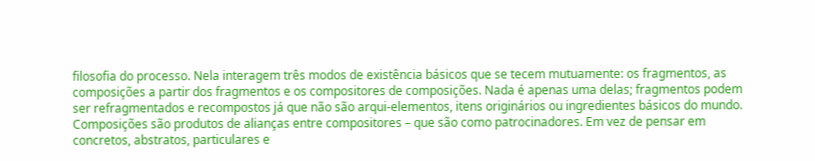filosofia do processo. Nela interagem três modos de existência básicos que se tecem mutuamente: os fragmentos, as composições a partir dos fragmentos e os compositores de composições. Nada é apenas uma delas; fragmentos podem ser refragmentados e recompostos já que não são arqui-elementos, itens originários ou ingredientes básicos do mundo. Composições são produtos de alianças entre compositores – que são como patrocinadores. Em vez de pensar em concretos, abstratos, particulares e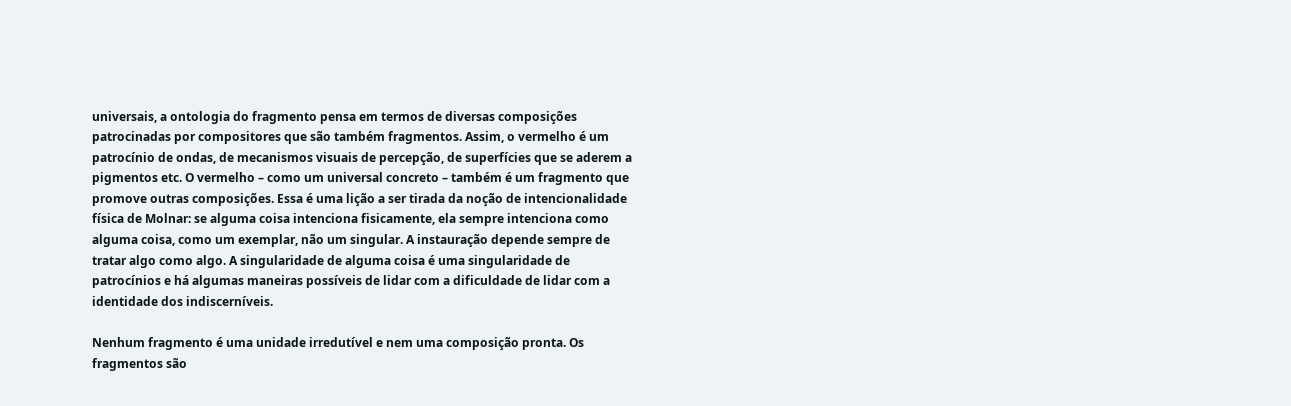universais, a ontologia do fragmento pensa em termos de diversas composições patrocinadas por compositores que são também fragmentos. Assim, o vermelho é um patrocínio de ondas, de mecanismos visuais de percepção, de superfícies que se aderem a pigmentos etc. O vermelho – como um universal concreto – também é um fragmento que promove outras composições. Essa é uma lição a ser tirada da noção de intencionalidade física de Molnar: se alguma coisa intenciona fisicamente, ela sempre intenciona como alguma coisa, como um exemplar, não um singular. A instauração depende sempre de tratar algo como algo. A singularidade de alguma coisa é uma singularidade de patrocínios e há algumas maneiras possíveis de lidar com a dificuldade de lidar com a identidade dos indiscerníveis.

Nenhum fragmento é uma unidade irredutível e nem uma composição pronta. Os fragmentos são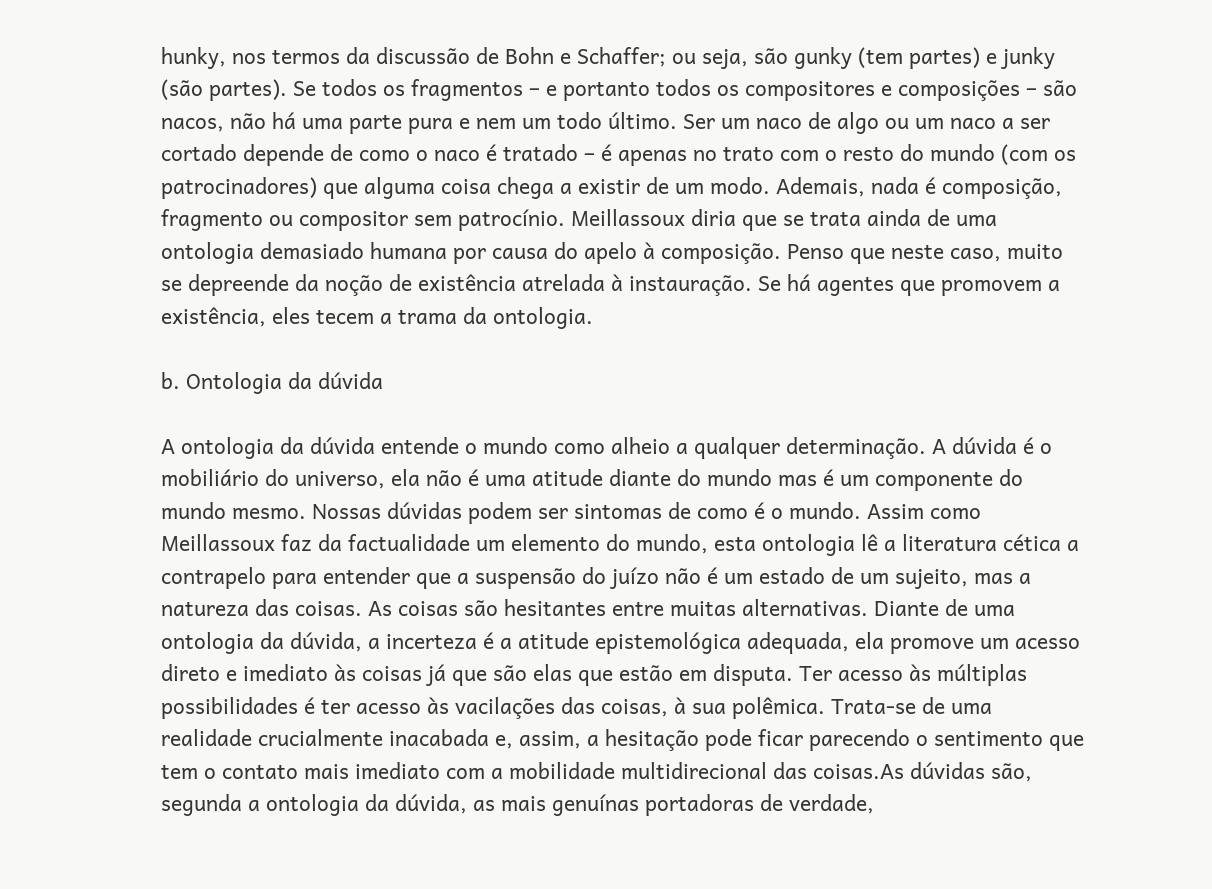hunky, nos termos da discussão de Bohn e Schaffer; ou seja, são gunky (tem partes) e junky (são partes). Se todos os fragmentos – e portanto todos os compositores e composições – são nacos, não há uma parte pura e nem um todo último. Ser um naco de algo ou um naco a ser cortado depende de como o naco é tratado – é apenas no trato com o resto do mundo (com os patrocinadores) que alguma coisa chega a existir de um modo. Ademais, nada é composição, fragmento ou compositor sem patrocínio. Meillassoux diria que se trata ainda de uma ontologia demasiado humana por causa do apelo à composição. Penso que neste caso, muito se depreende da noção de existência atrelada à instauração. Se há agentes que promovem a existência, eles tecem a trama da ontologia.

b. Ontologia da dúvida

A ontologia da dúvida entende o mundo como alheio a qualquer determinação. A dúvida é o mobiliário do universo, ela não é uma atitude diante do mundo mas é um componente do mundo mesmo. Nossas dúvidas podem ser sintomas de como é o mundo. Assim como Meillassoux faz da factualidade um elemento do mundo, esta ontologia lê a literatura cética a contrapelo para entender que a suspensão do juízo não é um estado de um sujeito, mas a natureza das coisas. As coisas são hesitantes entre muitas alternativas. Diante de uma ontologia da dúvida, a incerteza é a atitude epistemológica adequada, ela promove um acesso direto e imediato às coisas já que são elas que estão em disputa. Ter acesso às múltiplas possibilidades é ter acesso às vacilações das coisas, à sua polêmica. Trata-se de uma realidade crucialmente inacabada e, assim, a hesitação pode ficar parecendo o sentimento que tem o contato mais imediato com a mobilidade multidirecional das coisas.As dúvidas são, segunda a ontologia da dúvida, as mais genuínas portadoras de verdade,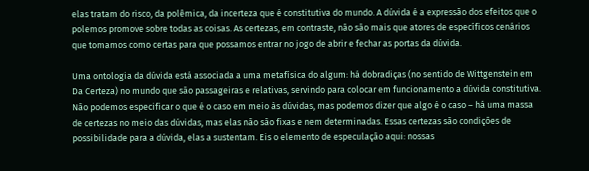elas tratam do risco, da polêmica, da incerteza que é constitutiva do mundo. A dúvida é a expressão dos efeitos que o polemos promove sobre todas as coisas. As certezas, em contraste, não são mais que atores de específicos cenários que tomamos como certas para que possamos entrar no jogo de abrir e fechar as portas da dúvida.

Uma ontologia da dúvida está associada a uma metafísica do algum: há dobradiças (no sentido de Wittgenstein em Da Certeza) no mundo que são passageiras e relativas, servindo para colocar em funcionamento a dúvida constitutiva. Não podemos especificar o que é o caso em meio às dúvidas, mas podemos dizer que algo é o caso – há uma massa de certezas no meio das dúvidas, mas elas não são fixas e nem determinadas. Essas certezas são condições de possibilidade para a dúvida, elas a sustentam. Eis o elemento de especulação aqui: nossas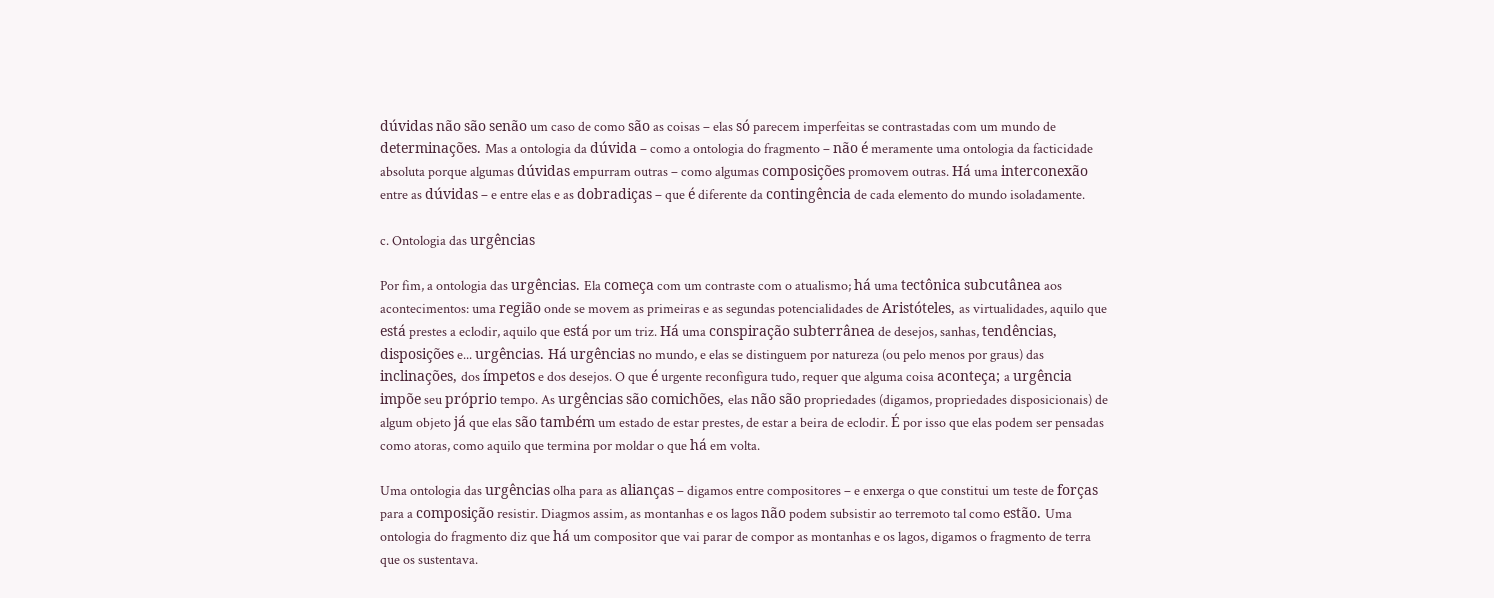dúvidas não são senão um caso de como são as coisas – elas só parecem imperfeitas se contrastadas com um mundo de determinações. Mas a ontologia da dúvida – como a ontologia do fragmento – não é meramente uma ontologia da facticidade absoluta porque algumas dúvidas empurram outras – como algumas composições promovem outras. Há uma interconexão entre as dúvidas – e entre elas e as dobradiças – que é diferente da contingência de cada elemento do mundo isoladamente.

c. Ontologia das urgências

Por fim, a ontologia das urgências. Ela começa com um contraste com o atualismo; há uma tectônica subcutânea aos acontecimentos: uma região onde se movem as primeiras e as segundas potencialidades de Aristóteles, as virtualidades, aquilo que está prestes a eclodir, aquilo que está por um triz. Há uma conspiração subterrânea de desejos, sanhas, tendências, disposições e... urgências. Há urgências no mundo, e elas se distinguem por natureza (ou pelo menos por graus) das inclinações, dos ímpetos e dos desejos. O que é urgente reconfigura tudo, requer que alguma coisa aconteça; a urgência impõe seu próprio tempo. As urgências são comichões, elas não são propriedades (digamos, propriedades disposicionais) de algum objeto já que elas são também um estado de estar prestes, de estar a beira de eclodir. É por isso que elas podem ser pensadas como atoras, como aquilo que termina por moldar o que há em volta.

Uma ontologia das urgências olha para as alianças – digamos entre compositores – e enxerga o que constitui um teste de forças para a composição resistir. Diagmos assim, as montanhas e os lagos não podem subsistir ao terremoto tal como estão. Uma ontologia do fragmento diz que há um compositor que vai parar de compor as montanhas e os lagos, digamos o fragmento de terra que os sustentava.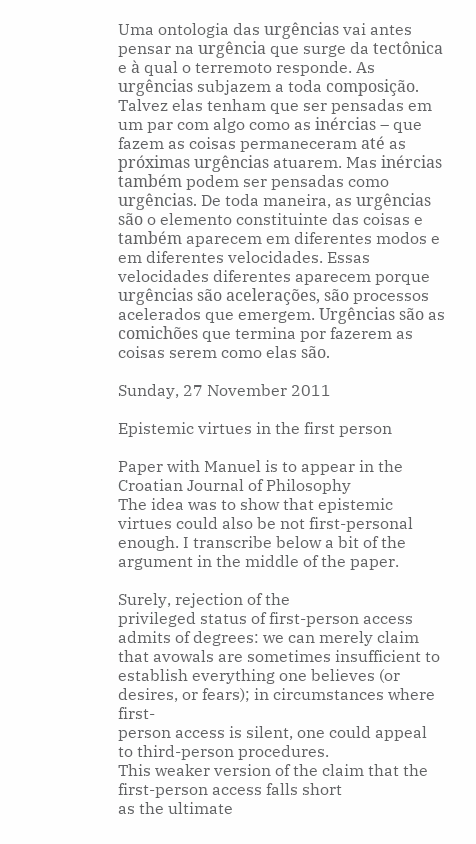Uma ontologia das urgências vai antes pensar na urgência que surge da tectônica e à qual o terremoto responde. As urgências subjazem a toda composição. Talvez elas tenham que ser pensadas em um par com algo como as inércias – que fazem as coisas permaneceram até as próximas urgências atuarem. Mas inércias também podem ser pensadas como urgências. De toda maneira, as urgências são o elemento constituinte das coisas e também aparecem em diferentes modos e em diferentes velocidades. Essas velocidades diferentes aparecem porque urgências são acelerações, são processos acelerados que emergem. Urgências são as comichões que termina por fazerem as coisas serem como elas são.

Sunday, 27 November 2011

Epistemic virtues in the first person

Paper with Manuel is to appear in the Croatian Journal of Philosophy
The idea was to show that epistemic virtues could also be not first-personal enough. I transcribe below a bit of the argument in the middle of the paper.

Surely, rejection of the
privileged status of first-person access admits of degrees: we can merely claim that avowals are sometimes insufficient to establish everything one believes (or desires, or fears); in circumstances where first-
person access is silent, one could appeal to third-person procedures.
This weaker version of the claim that the first-person access falls short
as the ultimate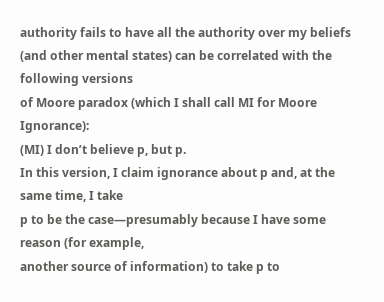authority fails to have all the authority over my beliefs
(and other mental states) can be correlated with the following versions
of Moore paradox (which I shall call MI for Moore Ignorance):
(MI) I don’t believe p, but p.
In this version, I claim ignorance about p and, at the same time, I take
p to be the case—presumably because I have some reason (for example,
another source of information) to take p to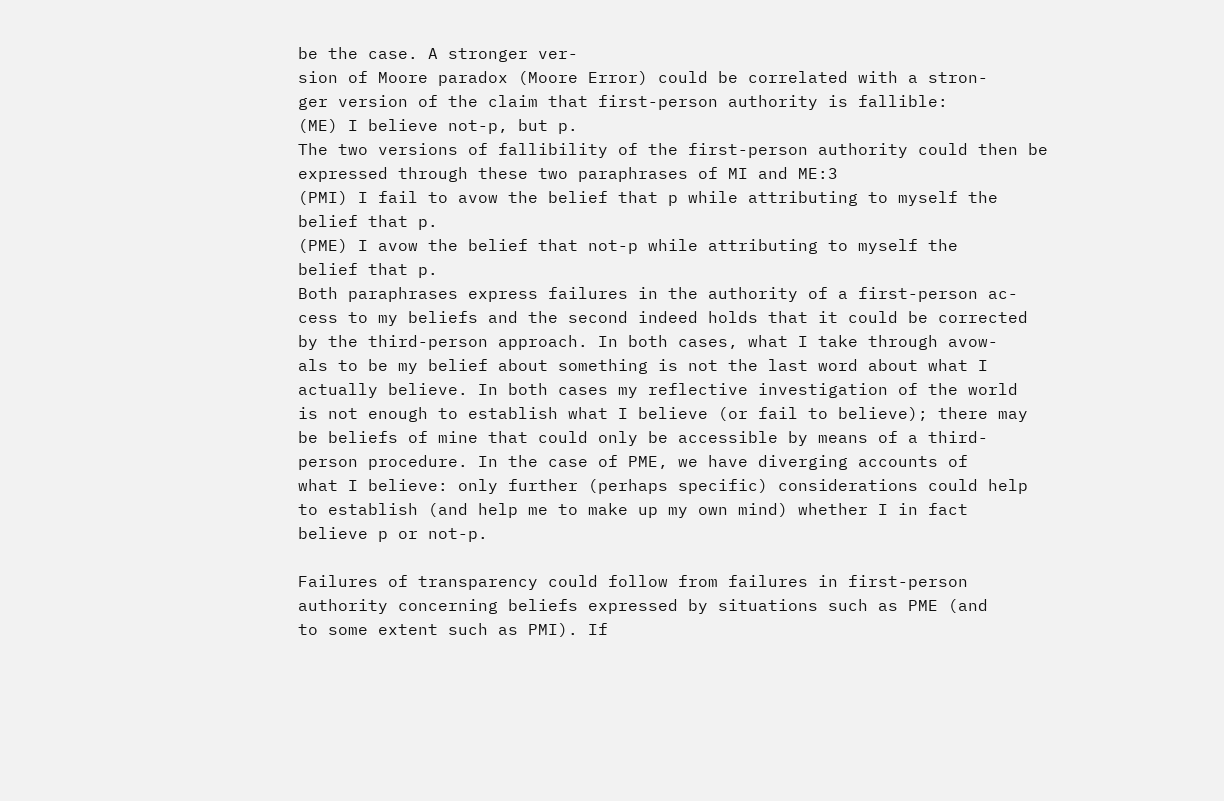be the case. A stronger ver-
sion of Moore paradox (Moore Error) could be correlated with a stron-
ger version of the claim that first-person authority is fallible:
(ME) I believe not-p, but p.
The two versions of fallibility of the first-person authority could then be
expressed through these two paraphrases of MI and ME:3
(PMI) I fail to avow the belief that p while attributing to myself the
belief that p.
(PME) I avow the belief that not-p while attributing to myself the
belief that p.
Both paraphrases express failures in the authority of a first-person ac-
cess to my beliefs and the second indeed holds that it could be corrected
by the third-person approach. In both cases, what I take through avow-
als to be my belief about something is not the last word about what I
actually believe. In both cases my reflective investigation of the world
is not enough to establish what I believe (or fail to believe); there may
be beliefs of mine that could only be accessible by means of a third-
person procedure. In the case of PME, we have diverging accounts of
what I believe: only further (perhaps specific) considerations could help
to establish (and help me to make up my own mind) whether I in fact
believe p or not-p.

Failures of transparency could follow from failures in first-person
authority concerning beliefs expressed by situations such as PME (and
to some extent such as PMI). If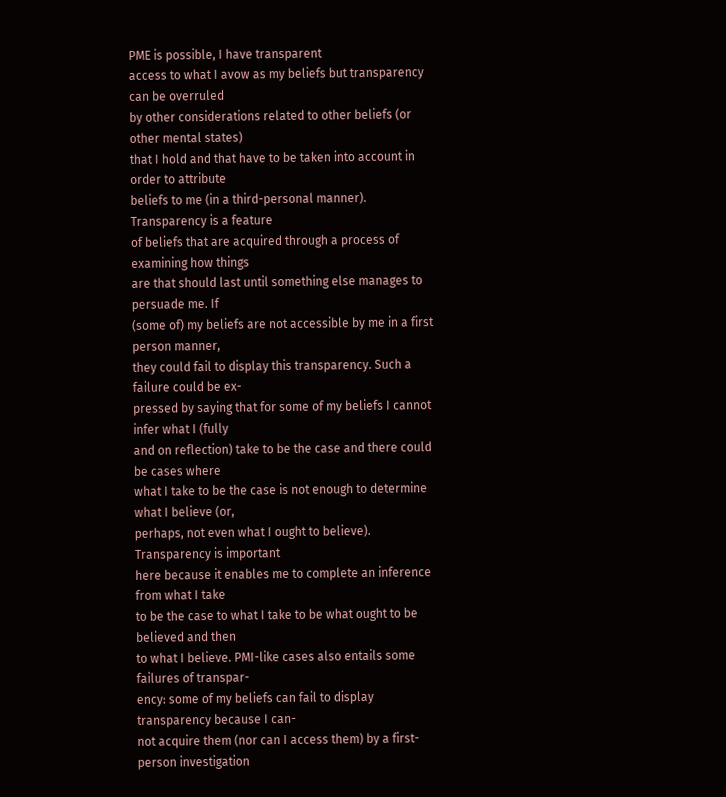PME is possible, I have transparent
access to what I avow as my beliefs but transparency can be overruled
by other considerations related to other beliefs (or other mental states)
that I hold and that have to be taken into account in order to attribute
beliefs to me (in a third-personal manner). Transparency is a feature
of beliefs that are acquired through a process of examining how things
are that should last until something else manages to persuade me. If
(some of) my beliefs are not accessible by me in a first person manner,
they could fail to display this transparency. Such a failure could be ex-
pressed by saying that for some of my beliefs I cannot infer what I (fully
and on reflection) take to be the case and there could be cases where
what I take to be the case is not enough to determine what I believe (or,
perhaps, not even what I ought to believe). Transparency is important
here because it enables me to complete an inference from what I take
to be the case to what I take to be what ought to be believed and then
to what I believe. PMI-like cases also entails some failures of transpar-
ency: some of my beliefs can fail to display transparency because I can-
not acquire them (nor can I access them) by a first-person investigation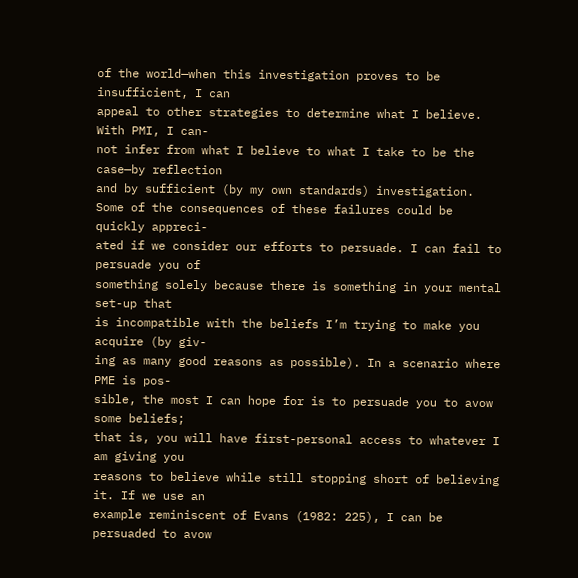of the world—when this investigation proves to be insufficient, I can
appeal to other strategies to determine what I believe. With PMI, I can-
not infer from what I believe to what I take to be the case—by reflection
and by sufficient (by my own standards) investigation.
Some of the consequences of these failures could be quickly appreci-
ated if we consider our efforts to persuade. I can fail to persuade you of
something solely because there is something in your mental set-up that
is incompatible with the beliefs I’m trying to make you acquire (by giv-
ing as many good reasons as possible). In a scenario where PME is pos-
sible, the most I can hope for is to persuade you to avow some beliefs;
that is, you will have first-personal access to whatever I am giving you
reasons to believe while still stopping short of believing it. If we use an
example reminiscent of Evans (1982: 225), I can be persuaded to avow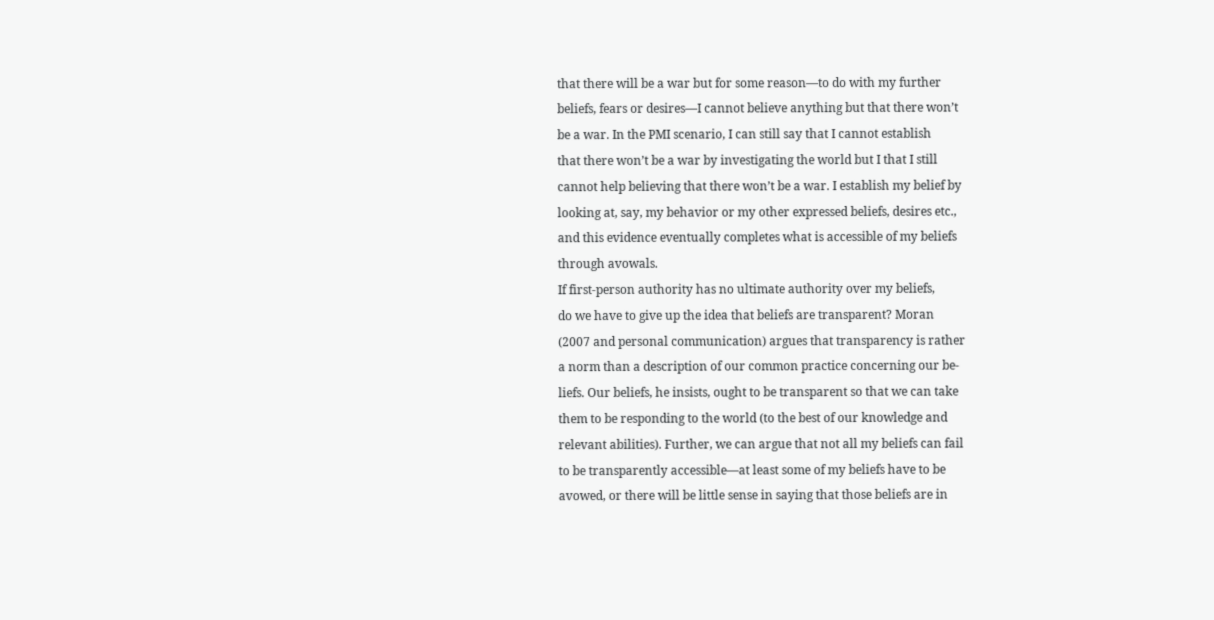that there will be a war but for some reason—to do with my further
beliefs, fears or desires—I cannot believe anything but that there won’t
be a war. In the PMI scenario, I can still say that I cannot establish
that there won’t be a war by investigating the world but I that I still
cannot help believing that there won’t be a war. I establish my belief by
looking at, say, my behavior or my other expressed beliefs, desires etc.,
and this evidence eventually completes what is accessible of my beliefs
through avowals.
If first-person authority has no ultimate authority over my beliefs,
do we have to give up the idea that beliefs are transparent? Moran
(2007 and personal communication) argues that transparency is rather
a norm than a description of our common practice concerning our be-
liefs. Our beliefs, he insists, ought to be transparent so that we can take
them to be responding to the world (to the best of our knowledge and
relevant abilities). Further, we can argue that not all my beliefs can fail
to be transparently accessible—at least some of my beliefs have to be
avowed, or there will be little sense in saying that those beliefs are in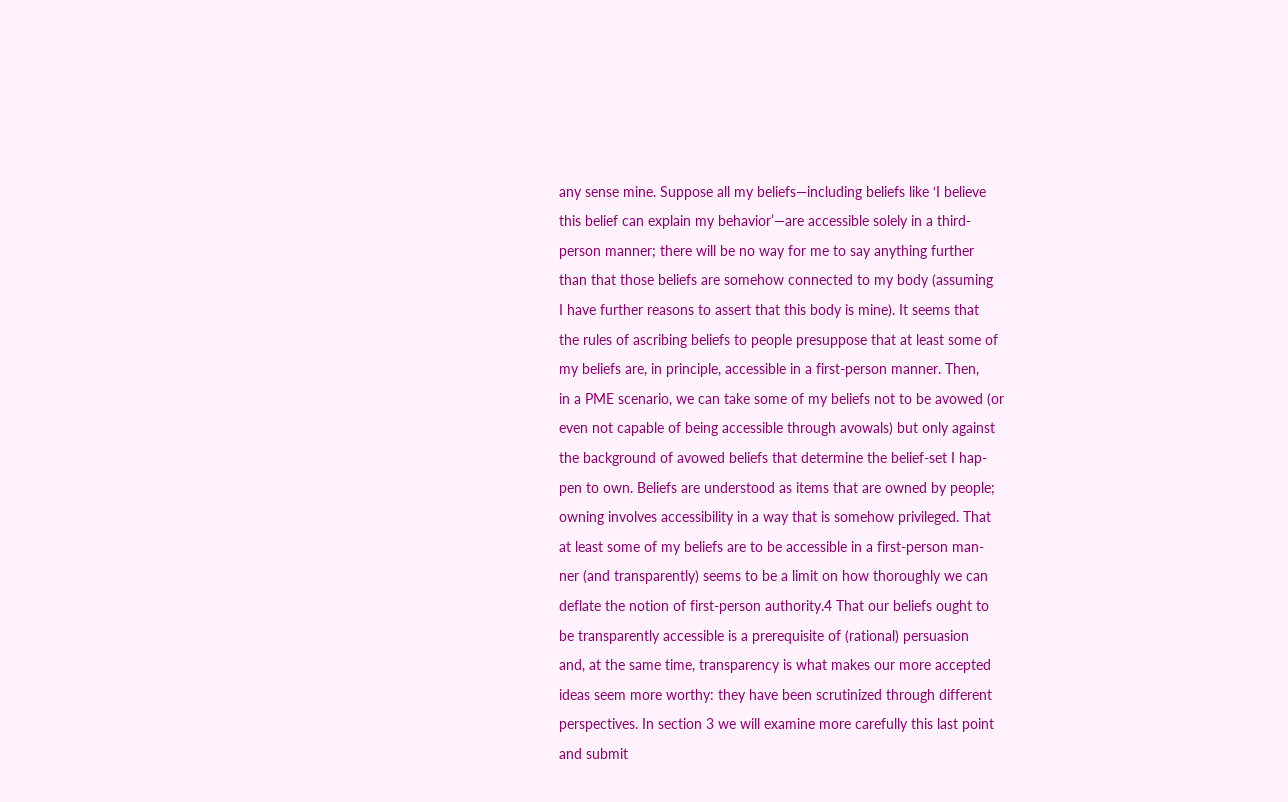any sense mine. Suppose all my beliefs—including beliefs like ‘I believe
this belief can explain my behavior’—are accessible solely in a third-
person manner; there will be no way for me to say anything further
than that those beliefs are somehow connected to my body (assuming
I have further reasons to assert that this body is mine). It seems that
the rules of ascribing beliefs to people presuppose that at least some of
my beliefs are, in principle, accessible in a first-person manner. Then,
in a PME scenario, we can take some of my beliefs not to be avowed (or
even not capable of being accessible through avowals) but only against
the background of avowed beliefs that determine the belief-set I hap-
pen to own. Beliefs are understood as items that are owned by people;
owning involves accessibility in a way that is somehow privileged. That
at least some of my beliefs are to be accessible in a first-person man-
ner (and transparently) seems to be a limit on how thoroughly we can
deflate the notion of first-person authority.4 That our beliefs ought to
be transparently accessible is a prerequisite of (rational) persuasion
and, at the same time, transparency is what makes our more accepted
ideas seem more worthy: they have been scrutinized through different
perspectives. In section 3 we will examine more carefully this last point
and submit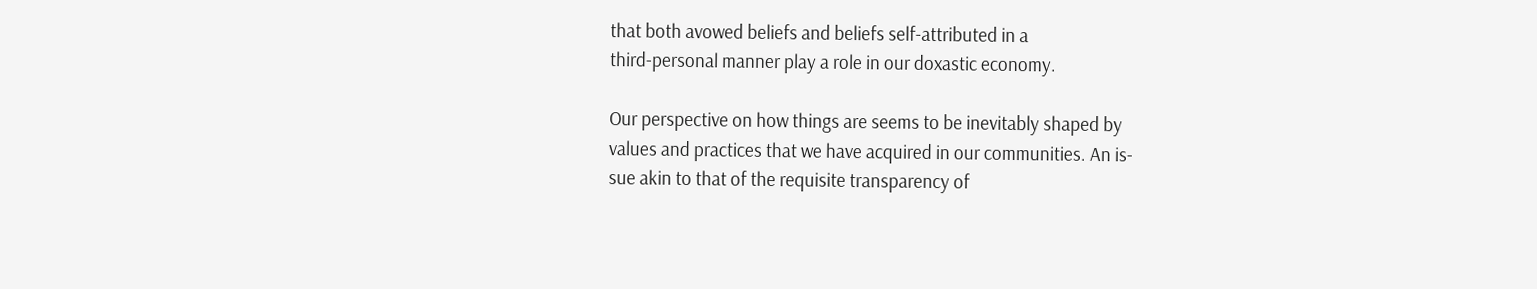that both avowed beliefs and beliefs self-attributed in a
third-personal manner play a role in our doxastic economy.

Our perspective on how things are seems to be inevitably shaped by
values and practices that we have acquired in our communities. An is-
sue akin to that of the requisite transparency of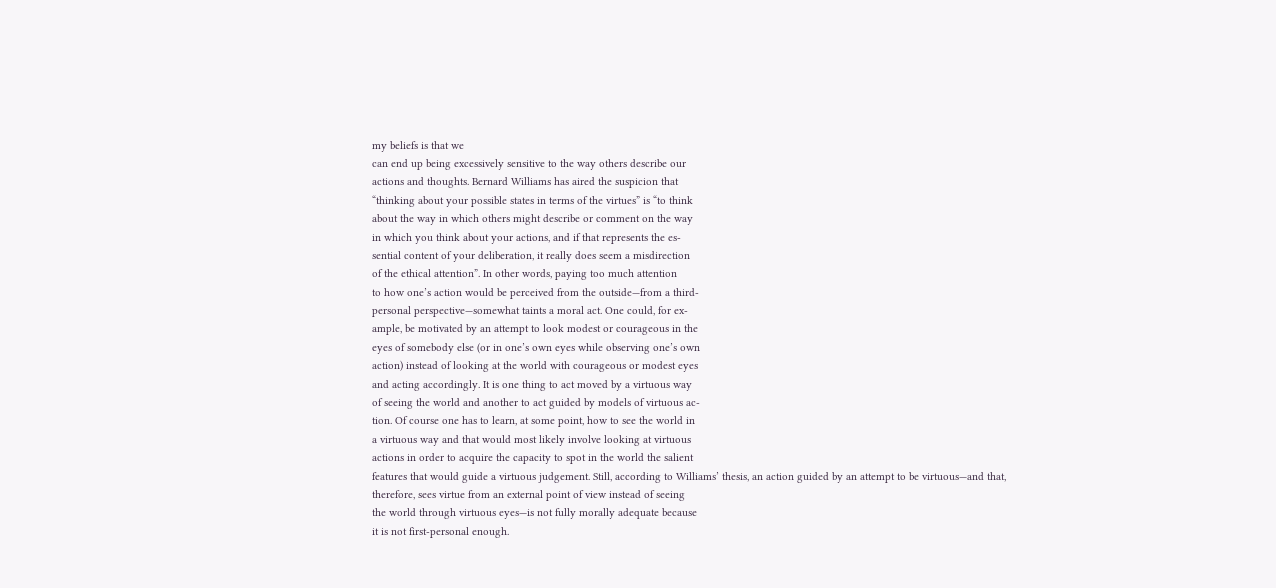my beliefs is that we
can end up being excessively sensitive to the way others describe our
actions and thoughts. Bernard Williams has aired the suspicion that
“thinking about your possible states in terms of the virtues” is “to think
about the way in which others might describe or comment on the way
in which you think about your actions, and if that represents the es-
sential content of your deliberation, it really does seem a misdirection
of the ethical attention”. In other words, paying too much attention
to how one’s action would be perceived from the outside—from a third-
personal perspective—somewhat taints a moral act. One could, for ex-
ample, be motivated by an attempt to look modest or courageous in the
eyes of somebody else (or in one’s own eyes while observing one’s own
action) instead of looking at the world with courageous or modest eyes
and acting accordingly. It is one thing to act moved by a virtuous way
of seeing the world and another to act guided by models of virtuous ac-
tion. Of course one has to learn, at some point, how to see the world in
a virtuous way and that would most likely involve looking at virtuous
actions in order to acquire the capacity to spot in the world the salient
features that would guide a virtuous judgement. Still, according to Williams’ thesis, an action guided by an attempt to be virtuous—and that,
therefore, sees virtue from an external point of view instead of seeing
the world through virtuous eyes—is not fully morally adequate because
it is not first-personal enough.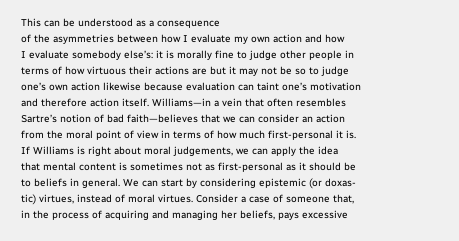This can be understood as a consequence
of the asymmetries between how I evaluate my own action and how
I evaluate somebody else’s: it is morally fine to judge other people in
terms of how virtuous their actions are but it may not be so to judge
one’s own action likewise because evaluation can taint one’s motivation
and therefore action itself. Williams—in a vein that often resembles
Sartre’s notion of bad faith—believes that we can consider an action
from the moral point of view in terms of how much first-personal it is.
If Williams is right about moral judgements, we can apply the idea
that mental content is sometimes not as first-personal as it should be
to beliefs in general. We can start by considering epistemic (or doxas-
tic) virtues, instead of moral virtues. Consider a case of someone that,
in the process of acquiring and managing her beliefs, pays excessive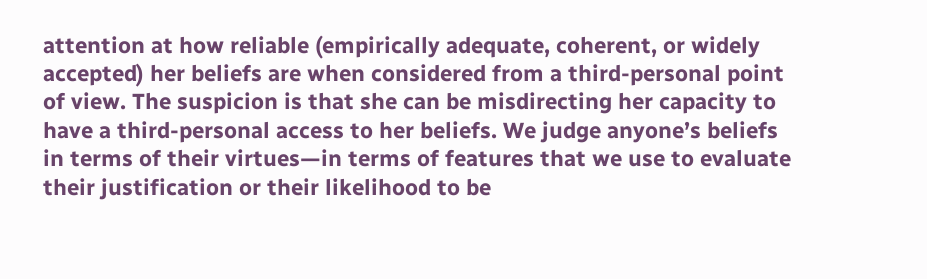attention at how reliable (empirically adequate, coherent, or widely
accepted) her beliefs are when considered from a third-personal point
of view. The suspicion is that she can be misdirecting her capacity to
have a third-personal access to her beliefs. We judge anyone’s beliefs
in terms of their virtues—in terms of features that we use to evaluate
their justification or their likelihood to be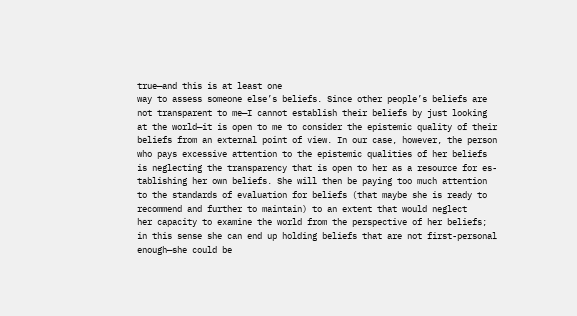true—and this is at least one
way to assess someone else’s beliefs. Since other people’s beliefs are
not transparent to me—I cannot establish their beliefs by just looking
at the world—it is open to me to consider the epistemic quality of their
beliefs from an external point of view. In our case, however, the person
who pays excessive attention to the epistemic qualities of her beliefs
is neglecting the transparency that is open to her as a resource for es-
tablishing her own beliefs. She will then be paying too much attention
to the standards of evaluation for beliefs (that maybe she is ready to
recommend and further to maintain) to an extent that would neglect
her capacity to examine the world from the perspective of her beliefs;
in this sense she can end up holding beliefs that are not first-personal
enough—she could be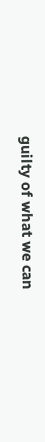guilty of what we can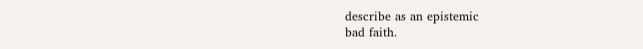describe as an epistemic
bad faith.